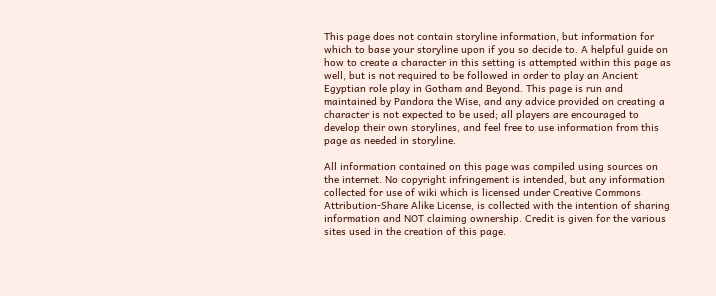This page does not contain storyline information, but information for which to base your storyline upon if you so decide to. A helpful guide on how to create a character in this setting is attempted within this page as well, but is not required to be followed in order to play an Ancient Egyptian role play in Gotham and Beyond. This page is run and maintained by Pandora the Wise, and any advice provided on creating a character is not expected to be used; all players are encouraged to develop their own storylines, and feel free to use information from this page as needed in storyline.

All information contained on this page was compiled using sources on the internet. No copyright infringement is intended, but any information collected for use of wiki which is licensed under Creative Commons Attribution-Share Alike License, is collected with the intention of sharing information and NOT claiming ownership. Credit is given for the various sites used in the creation of this page.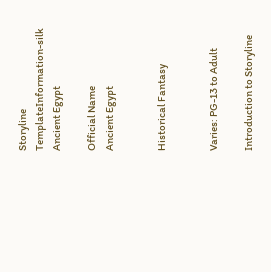Storyline TemplateInformation-silk
Ancient Egypt

Official Name
Ancient Egypt


Historical Fantasy


Varies: PG-13 to Adult

Introduction to Storyline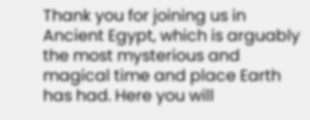Thank you for joining us in Ancient Egypt, which is arguably the most mysterious and magical time and place Earth has had. Here you will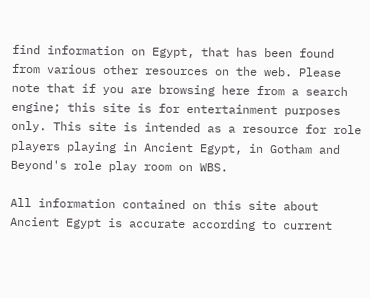find information on Egypt, that has been found from various other resources on the web. Please note that if you are browsing here from a search engine; this site is for entertainment purposes only. This site is intended as a resource for role players playing in Ancient Egypt, in Gotham and Beyond's role play room on WBS.

All information contained on this site about Ancient Egypt is accurate according to current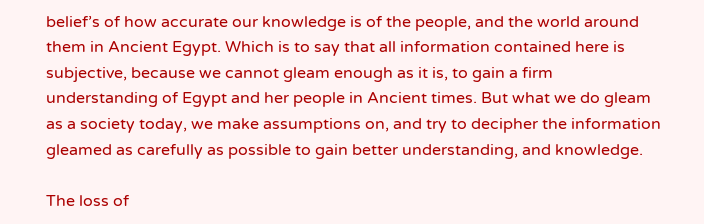belief’s of how accurate our knowledge is of the people, and the world around them in Ancient Egypt. Which is to say that all information contained here is subjective, because we cannot gleam enough as it is, to gain a firm understanding of Egypt and her people in Ancient times. But what we do gleam as a society today, we make assumptions on, and try to decipher the information gleamed as carefully as possible to gain better understanding, and knowledge.

The loss of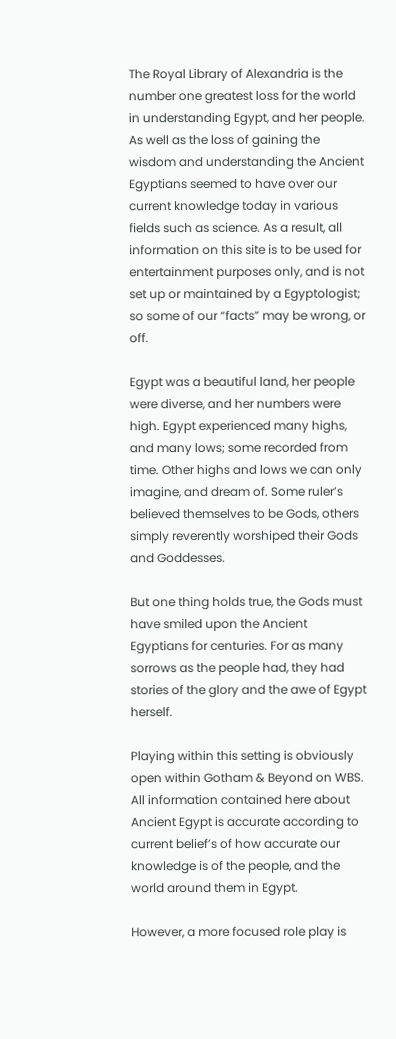The Royal Library of Alexandria is the number one greatest loss for the world in understanding Egypt, and her people. As well as the loss of gaining the wisdom and understanding the Ancient Egyptians seemed to have over our current knowledge today in various fields such as science. As a result, all information on this site is to be used for entertainment purposes only, and is not set up or maintained by a Egyptologist; so some of our “facts” may be wrong, or off.

Egypt was a beautiful land, her people were diverse, and her numbers were high. Egypt experienced many highs, and many lows; some recorded from time. Other highs and lows we can only imagine, and dream of. Some ruler’s believed themselves to be Gods, others simply reverently worshiped their Gods and Goddesses.

But one thing holds true, the Gods must have smiled upon the Ancient Egyptians for centuries. For as many sorrows as the people had, they had stories of the glory and the awe of Egypt herself.

Playing within this setting is obviously open within Gotham & Beyond on WBS. All information contained here about Ancient Egypt is accurate according to current belief’s of how accurate our knowledge is of the people, and the world around them in Egypt.

However, a more focused role play is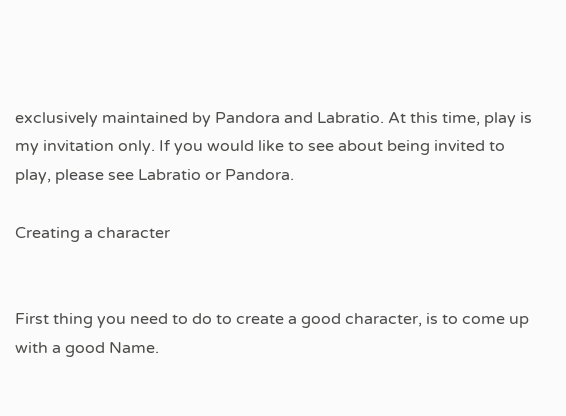exclusively maintained by Pandora and Labratio. At this time, play is my invitation only. If you would like to see about being invited to play, please see Labratio or Pandora.

Creating a character


First thing you need to do to create a good character, is to come up with a good Name.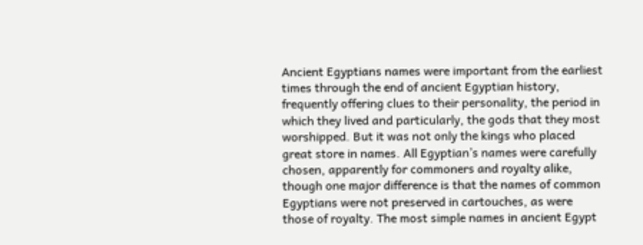Ancient Egyptians names were important from the earliest times through the end of ancient Egyptian history, frequently offering clues to their personality, the period in which they lived and particularly, the gods that they most worshipped. But it was not only the kings who placed great store in names. All Egyptian’s names were carefully chosen, apparently for commoners and royalty alike, though one major difference is that the names of common Egyptians were not preserved in cartouches, as were those of royalty. The most simple names in ancient Egypt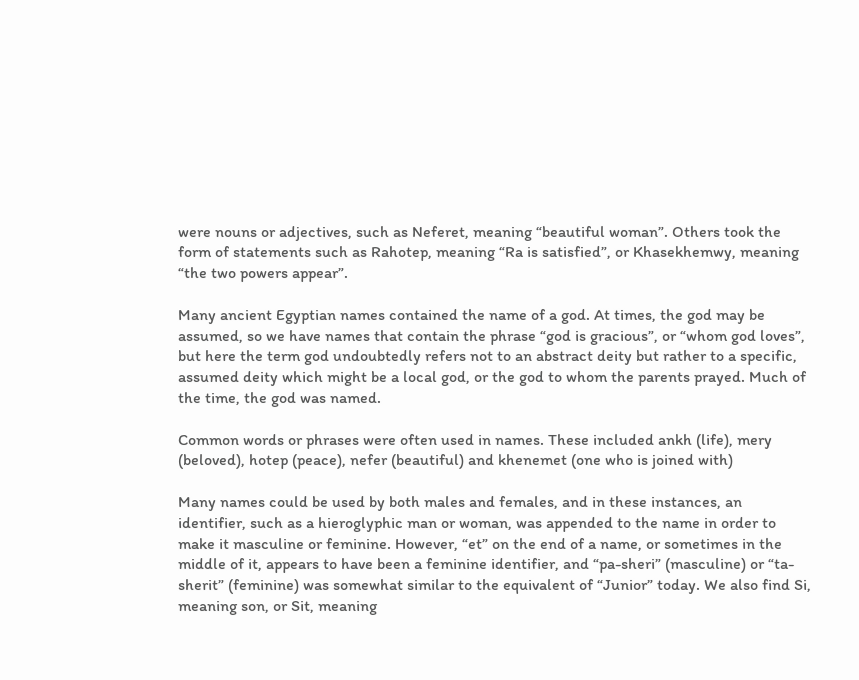were nouns or adjectives, such as Neferet, meaning “beautiful woman”. Others took the form of statements such as Rahotep, meaning “Ra is satisfied”, or Khasekhemwy, meaning “the two powers appear”.

Many ancient Egyptian names contained the name of a god. At times, the god may be assumed, so we have names that contain the phrase “god is gracious”, or “whom god loves”, but here the term god undoubtedly refers not to an abstract deity but rather to a specific, assumed deity which might be a local god, or the god to whom the parents prayed. Much of the time, the god was named.

Common words or phrases were often used in names. These included ankh (life), mery (beloved), hotep (peace), nefer (beautiful) and khenemet (one who is joined with)

Many names could be used by both males and females, and in these instances, an identifier, such as a hieroglyphic man or woman, was appended to the name in order to make it masculine or feminine. However, “et” on the end of a name, or sometimes in the middle of it, appears to have been a feminine identifier, and “pa-sheri” (masculine) or “ta-sherit” (feminine) was somewhat similar to the equivalent of “Junior” today. We also find Si, meaning son, or Sit, meaning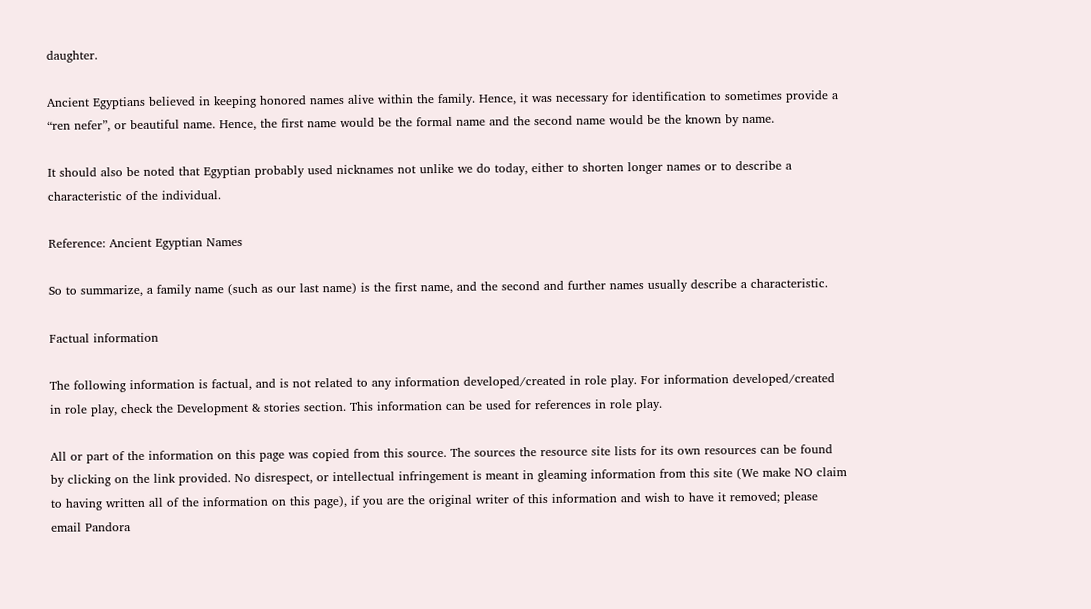daughter.

Ancient Egyptians believed in keeping honored names alive within the family. Hence, it was necessary for identification to sometimes provide a “ren nefer”, or beautiful name. Hence, the first name would be the formal name and the second name would be the known by name.

It should also be noted that Egyptian probably used nicknames not unlike we do today, either to shorten longer names or to describe a characteristic of the individual.

Reference: Ancient Egyptian Names

So to summarize, a family name (such as our last name) is the first name, and the second and further names usually describe a characteristic.

Factual information

The following information is factual, and is not related to any information developed/created in role play. For information developed/created in role play, check the Development & stories section. This information can be used for references in role play.

All or part of the information on this page was copied from this source. The sources the resource site lists for its own resources can be found by clicking on the link provided. No disrespect, or intellectual infringement is meant in gleaming information from this site (We make NO claim to having written all of the information on this page), if you are the original writer of this information and wish to have it removed; please email Pandora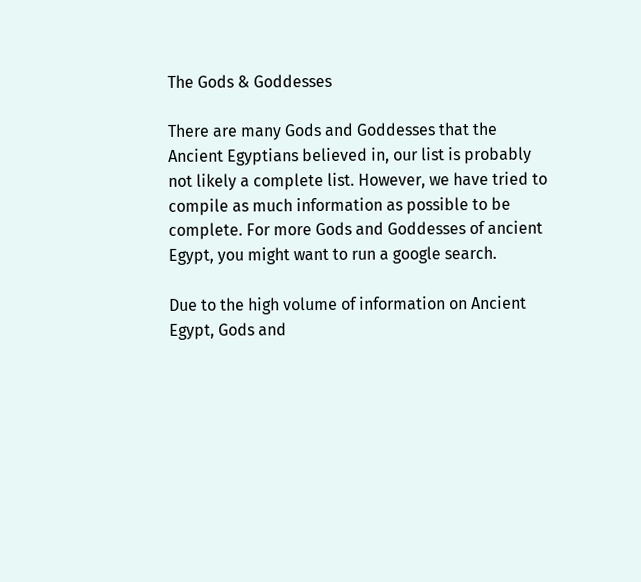The Gods & Goddesses

There are many Gods and Goddesses that the Ancient Egyptians believed in, our list is probably not likely a complete list. However, we have tried to compile as much information as possible to be complete. For more Gods and Goddesses of ancient Egypt, you might want to run a google search.

Due to the high volume of information on Ancient Egypt, Gods and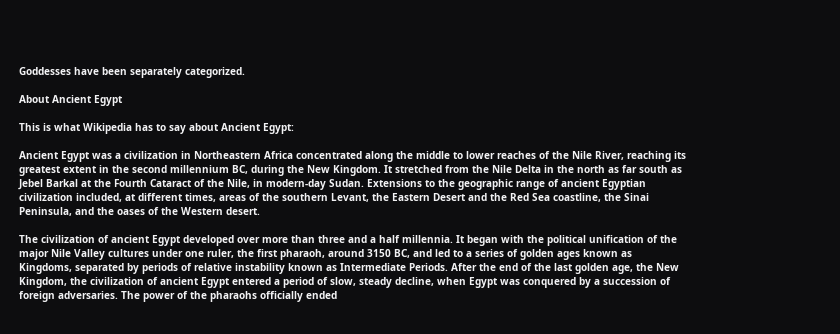Goddesses have been separately categorized.

About Ancient Egypt

This is what Wikipedia has to say about Ancient Egypt:

Ancient Egypt was a civilization in Northeastern Africa concentrated along the middle to lower reaches of the Nile River, reaching its greatest extent in the second millennium BC, during the New Kingdom. It stretched from the Nile Delta in the north as far south as Jebel Barkal at the Fourth Cataract of the Nile, in modern-day Sudan. Extensions to the geographic range of ancient Egyptian civilization included, at different times, areas of the southern Levant, the Eastern Desert and the Red Sea coastline, the Sinai Peninsula, and the oases of the Western desert.

The civilization of ancient Egypt developed over more than three and a half millennia. It began with the political unification of the major Nile Valley cultures under one ruler, the first pharaoh, around 3150 BC, and led to a series of golden ages known as Kingdoms, separated by periods of relative instability known as Intermediate Periods. After the end of the last golden age, the New Kingdom, the civilization of ancient Egypt entered a period of slow, steady decline, when Egypt was conquered by a succession of foreign adversaries. The power of the pharaohs officially ended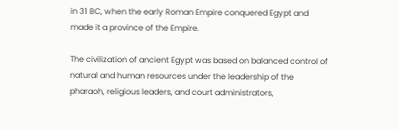in 31 BC, when the early Roman Empire conquered Egypt and made it a province of the Empire.

The civilization of ancient Egypt was based on balanced control of natural and human resources under the leadership of the pharaoh, religious leaders, and court administrators,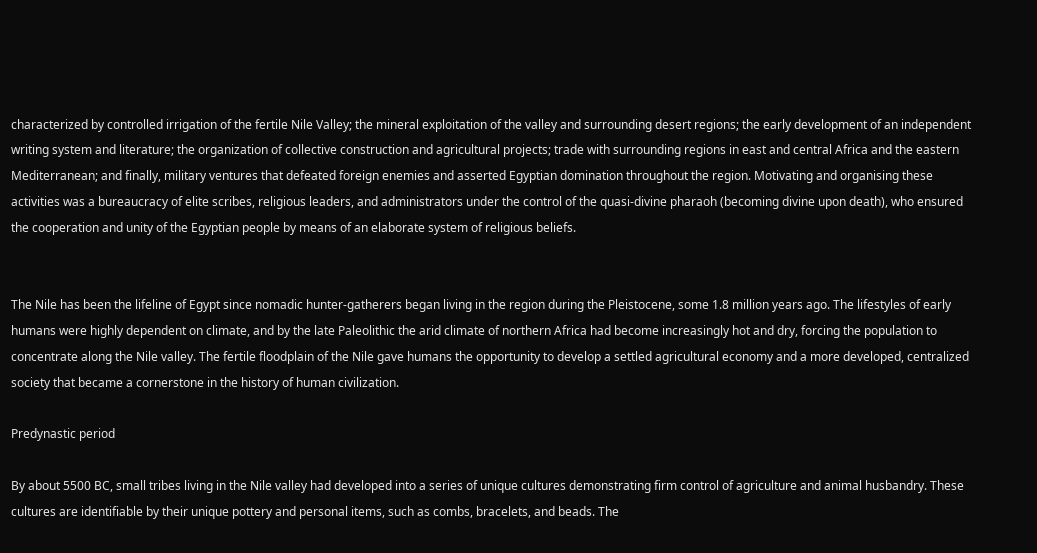characterized by controlled irrigation of the fertile Nile Valley; the mineral exploitation of the valley and surrounding desert regions; the early development of an independent writing system and literature; the organization of collective construction and agricultural projects; trade with surrounding regions in east and central Africa and the eastern Mediterranean; and finally, military ventures that defeated foreign enemies and asserted Egyptian domination throughout the region. Motivating and organising these activities was a bureaucracy of elite scribes, religious leaders, and administrators under the control of the quasi-divine pharaoh (becoming divine upon death), who ensured the cooperation and unity of the Egyptian people by means of an elaborate system of religious beliefs.


The Nile has been the lifeline of Egypt since nomadic hunter-gatherers began living in the region during the Pleistocene, some 1.8 million years ago. The lifestyles of early humans were highly dependent on climate, and by the late Paleolithic the arid climate of northern Africa had become increasingly hot and dry, forcing the population to concentrate along the Nile valley. The fertile floodplain of the Nile gave humans the opportunity to develop a settled agricultural economy and a more developed, centralized society that became a cornerstone in the history of human civilization.

Predynastic period

By about 5500 BC, small tribes living in the Nile valley had developed into a series of unique cultures demonstrating firm control of agriculture and animal husbandry. These cultures are identifiable by their unique pottery and personal items, such as combs, bracelets, and beads. The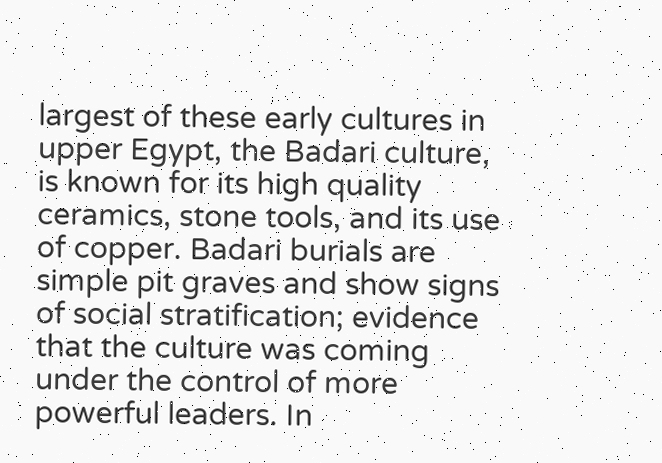largest of these early cultures in upper Egypt, the Badari culture, is known for its high quality ceramics, stone tools, and its use of copper. Badari burials are simple pit graves and show signs of social stratification; evidence that the culture was coming under the control of more powerful leaders. In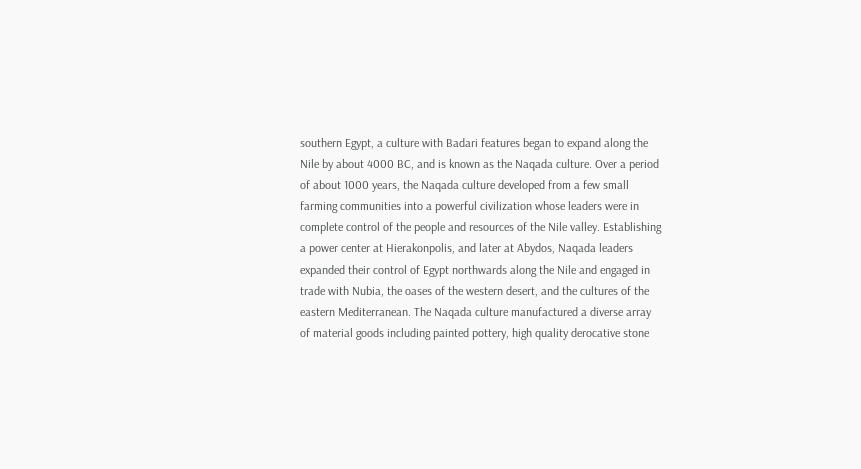southern Egypt, a culture with Badari features began to expand along the Nile by about 4000 BC, and is known as the Naqada culture. Over a period of about 1000 years, the Naqada culture developed from a few small farming communities into a powerful civilization whose leaders were in complete control of the people and resources of the Nile valley. Establishing a power center at Hierakonpolis, and later at Abydos, Naqada leaders expanded their control of Egypt northwards along the Nile and engaged in trade with Nubia, the oases of the western desert, and the cultures of the eastern Mediterranean. The Naqada culture manufactured a diverse array of material goods including painted pottery, high quality derocative stone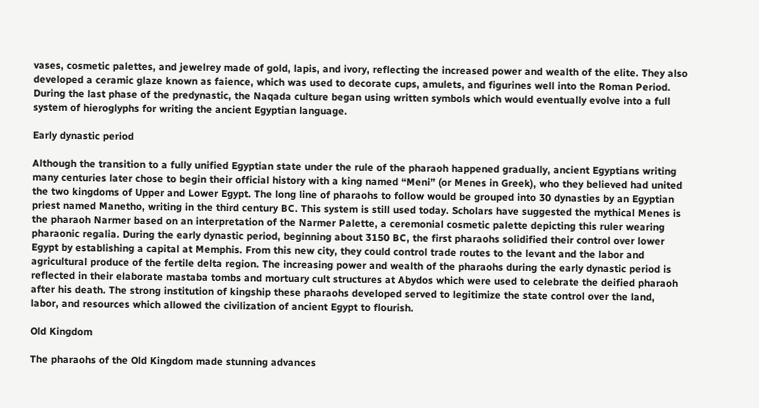vases, cosmetic palettes, and jewelrey made of gold, lapis, and ivory, reflecting the increased power and wealth of the elite. They also developed a ceramic glaze known as faience, which was used to decorate cups, amulets, and figurines well into the Roman Period. During the last phase of the predynastic, the Naqada culture began using written symbols which would eventually evolve into a full system of hieroglyphs for writing the ancient Egyptian language.

Early dynastic period

Although the transition to a fully unified Egyptian state under the rule of the pharaoh happened gradually, ancient Egyptians writing many centuries later chose to begin their official history with a king named “Meni” (or Menes in Greek), who they believed had united the two kingdoms of Upper and Lower Egypt. The long line of pharaohs to follow would be grouped into 30 dynasties by an Egyptian priest named Manetho, writing in the third century BC. This system is still used today. Scholars have suggested the mythical Menes is the pharaoh Narmer based on an interpretation of the Narmer Palette, a ceremonial cosmetic palette depicting this ruler wearing pharaonic regalia. During the early dynastic period, beginning about 3150 BC, the first pharaohs solidified their control over lower Egypt by establishing a capital at Memphis. From this new city, they could control trade routes to the levant and the labor and agricultural produce of the fertile delta region. The increasing power and wealth of the pharaohs during the early dynastic period is reflected in their elaborate mastaba tombs and mortuary cult structures at Abydos which were used to celebrate the deified pharaoh after his death. The strong institution of kingship these pharaohs developed served to legitimize the state control over the land, labor, and resources which allowed the civilization of ancient Egypt to flourish.

Old Kingdom

The pharaohs of the Old Kingdom made stunning advances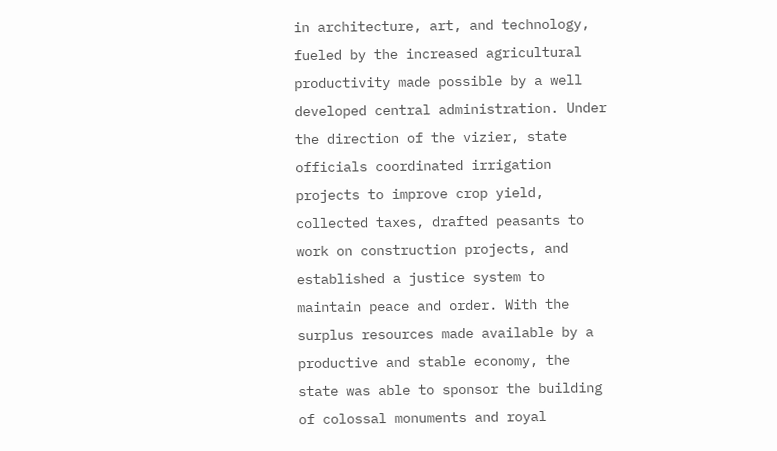in architecture, art, and technology, fueled by the increased agricultural productivity made possible by a well developed central administration. Under the direction of the vizier, state officials coordinated irrigation projects to improve crop yield, collected taxes, drafted peasants to work on construction projects, and established a justice system to maintain peace and order. With the surplus resources made available by a productive and stable economy, the state was able to sponsor the building of colossal monuments and royal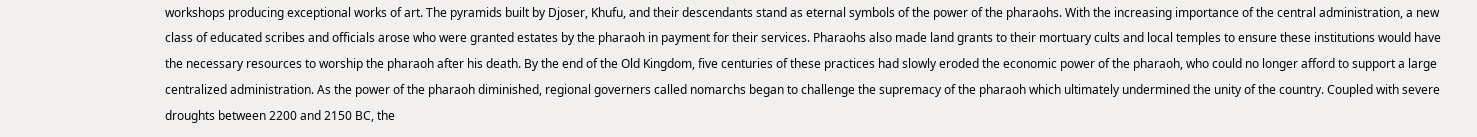workshops producing exceptional works of art. The pyramids built by Djoser, Khufu, and their descendants stand as eternal symbols of the power of the pharaohs. With the increasing importance of the central administration, a new class of educated scribes and officials arose who were granted estates by the pharaoh in payment for their services. Pharaohs also made land grants to their mortuary cults and local temples to ensure these institutions would have the necessary resources to worship the pharaoh after his death. By the end of the Old Kingdom, five centuries of these practices had slowly eroded the economic power of the pharaoh, who could no longer afford to support a large centralized administration. As the power of the pharaoh diminished, regional governers called nomarchs began to challenge the supremacy of the pharaoh which ultimately undermined the unity of the country. Coupled with severe droughts between 2200 and 2150 BC, the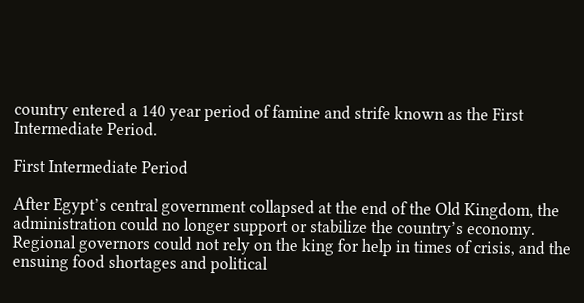country entered a 140 year period of famine and strife known as the First Intermediate Period.

First Intermediate Period

After Egypt’s central government collapsed at the end of the Old Kingdom, the administration could no longer support or stabilize the country’s economy. Regional governors could not rely on the king for help in times of crisis, and the ensuing food shortages and political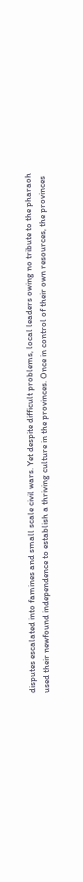disputes escalated into famines and small scale civil wars. Yet despite difficult problems, local leaders owing no tribute to the pharaoh used their newfound independence to establish a thriving culture in the provinces. Once in control of their own resources, the provinces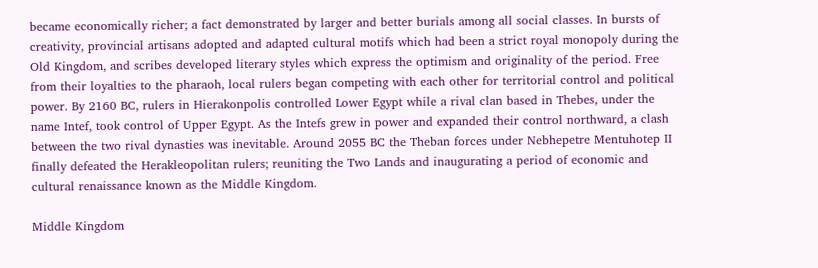became economically richer; a fact demonstrated by larger and better burials among all social classes. In bursts of creativity, provincial artisans adopted and adapted cultural motifs which had been a strict royal monopoly during the Old Kingdom, and scribes developed literary styles which express the optimism and originality of the period. Free from their loyalties to the pharaoh, local rulers began competing with each other for territorial control and political power. By 2160 BC, rulers in Hierakonpolis controlled Lower Egypt while a rival clan based in Thebes, under the name Intef, took control of Upper Egypt. As the Intefs grew in power and expanded their control northward, a clash between the two rival dynasties was inevitable. Around 2055 BC the Theban forces under Nebhepetre Mentuhotep II finally defeated the Herakleopolitan rulers; reuniting the Two Lands and inaugurating a period of economic and cultural renaissance known as the Middle Kingdom.

Middle Kingdom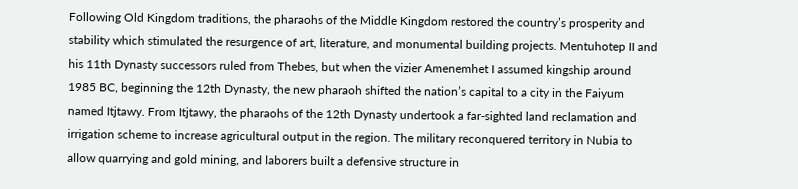Following Old Kingdom traditions, the pharaohs of the Middle Kingdom restored the country’s prosperity and stability which stimulated the resurgence of art, literature, and monumental building projects. Mentuhotep II and his 11th Dynasty successors ruled from Thebes, but when the vizier Amenemhet I assumed kingship around 1985 BC, beginning the 12th Dynasty, the new pharaoh shifted the nation’s capital to a city in the Faiyum named Itjtawy. From Itjtawy, the pharaohs of the 12th Dynasty undertook a far-sighted land reclamation and irrigation scheme to increase agricultural output in the region. The military reconquered territory in Nubia to allow quarrying and gold mining, and laborers built a defensive structure in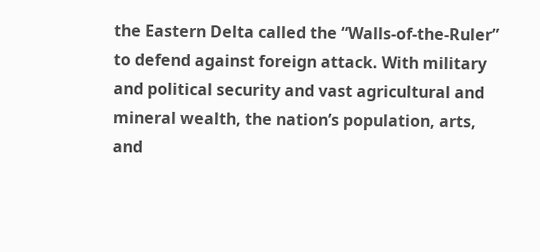the Eastern Delta called the “Walls-of-the-Ruler” to defend against foreign attack. With military and political security and vast agricultural and mineral wealth, the nation’s population, arts, and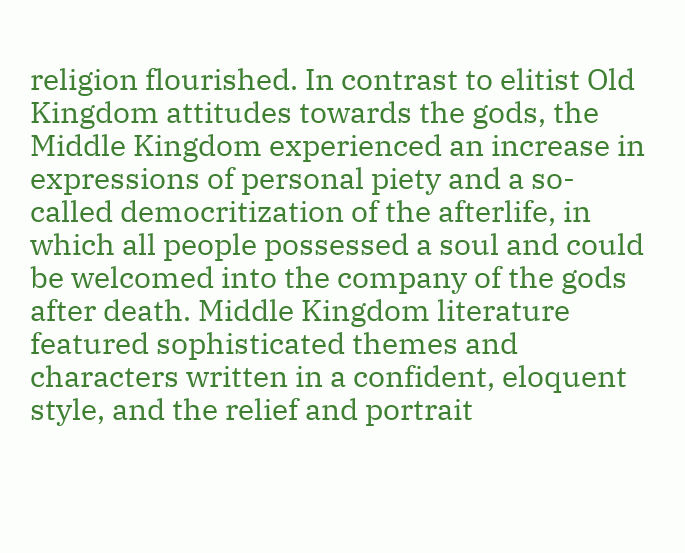religion flourished. In contrast to elitist Old Kingdom attitudes towards the gods, the Middle Kingdom experienced an increase in expressions of personal piety and a so-called democritization of the afterlife, in which all people possessed a soul and could be welcomed into the company of the gods after death. Middle Kingdom literature featured sophisticated themes and characters written in a confident, eloquent style, and the relief and portrait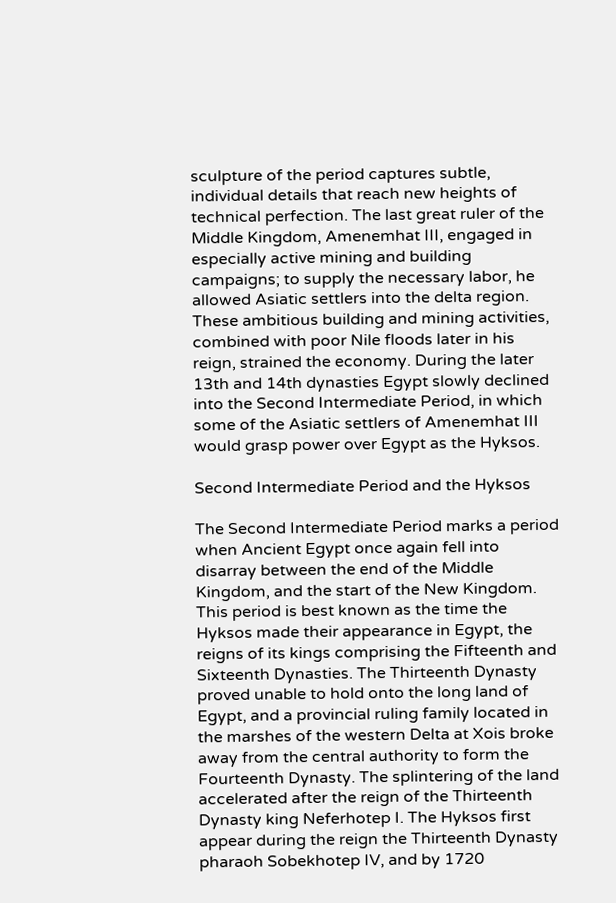sculpture of the period captures subtle, individual details that reach new heights of technical perfection. The last great ruler of the Middle Kingdom, Amenemhat III, engaged in especially active mining and building campaigns; to supply the necessary labor, he allowed Asiatic settlers into the delta region. These ambitious building and mining activities, combined with poor Nile floods later in his reign, strained the economy. During the later 13th and 14th dynasties Egypt slowly declined into the Second Intermediate Period, in which some of the Asiatic settlers of Amenemhat III would grasp power over Egypt as the Hyksos.

Second Intermediate Period and the Hyksos

The Second Intermediate Period marks a period when Ancient Egypt once again fell into disarray between the end of the Middle Kingdom, and the start of the New Kingdom. This period is best known as the time the Hyksos made their appearance in Egypt, the reigns of its kings comprising the Fifteenth and Sixteenth Dynasties. The Thirteenth Dynasty proved unable to hold onto the long land of Egypt, and a provincial ruling family located in the marshes of the western Delta at Xois broke away from the central authority to form the Fourteenth Dynasty. The splintering of the land accelerated after the reign of the Thirteenth Dynasty king Neferhotep I. The Hyksos first appear during the reign the Thirteenth Dynasty pharaoh Sobekhotep IV, and by 1720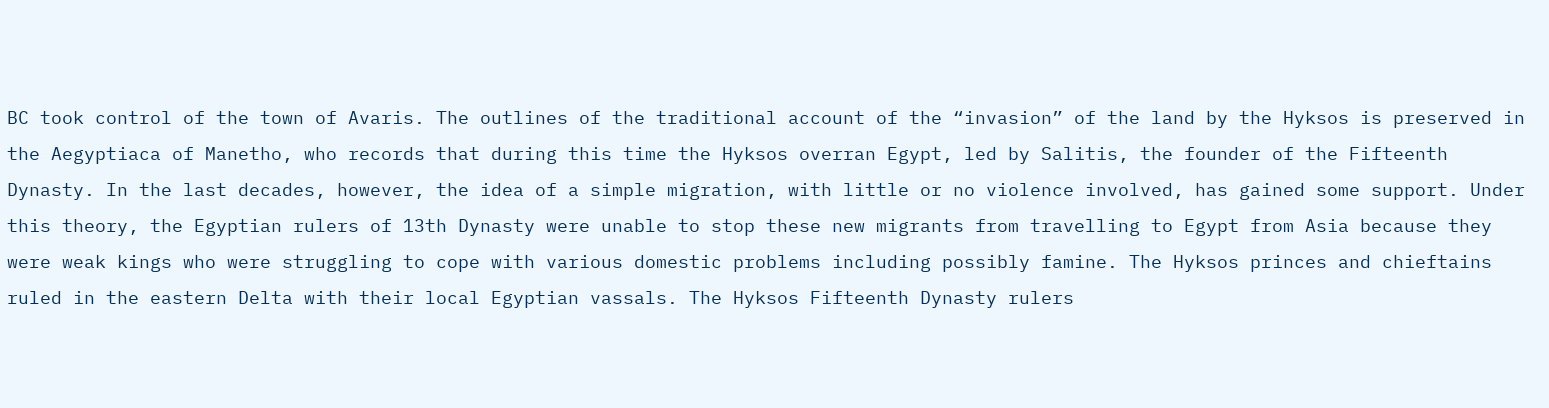BC took control of the town of Avaris. The outlines of the traditional account of the “invasion” of the land by the Hyksos is preserved in the Aegyptiaca of Manetho, who records that during this time the Hyksos overran Egypt, led by Salitis, the founder of the Fifteenth Dynasty. In the last decades, however, the idea of a simple migration, with little or no violence involved, has gained some support. Under this theory, the Egyptian rulers of 13th Dynasty were unable to stop these new migrants from travelling to Egypt from Asia because they were weak kings who were struggling to cope with various domestic problems including possibly famine. The Hyksos princes and chieftains ruled in the eastern Delta with their local Egyptian vassals. The Hyksos Fifteenth Dynasty rulers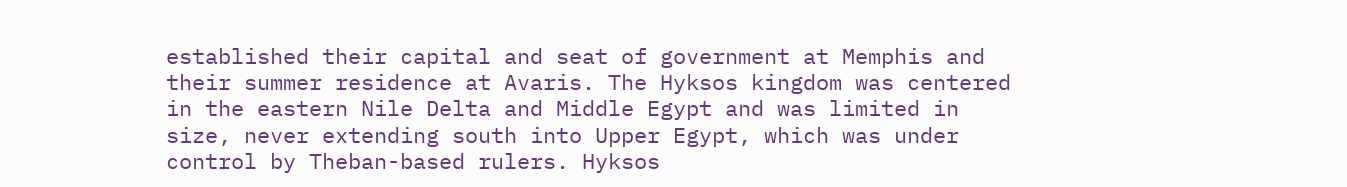established their capital and seat of government at Memphis and their summer residence at Avaris. The Hyksos kingdom was centered in the eastern Nile Delta and Middle Egypt and was limited in size, never extending south into Upper Egypt, which was under control by Theban-based rulers. Hyksos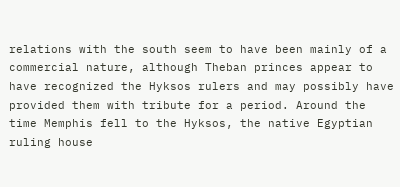relations with the south seem to have been mainly of a commercial nature, although Theban princes appear to have recognized the Hyksos rulers and may possibly have provided them with tribute for a period. Around the time Memphis fell to the Hyksos, the native Egyptian ruling house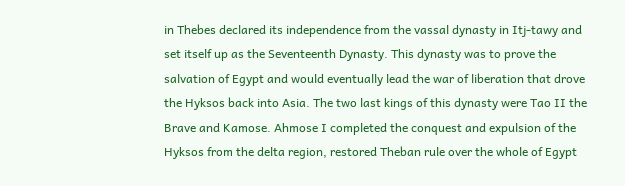in Thebes declared its independence from the vassal dynasty in Itj-tawy and set itself up as the Seventeenth Dynasty. This dynasty was to prove the salvation of Egypt and would eventually lead the war of liberation that drove the Hyksos back into Asia. The two last kings of this dynasty were Tao II the Brave and Kamose. Ahmose I completed the conquest and expulsion of the Hyksos from the delta region, restored Theban rule over the whole of Egypt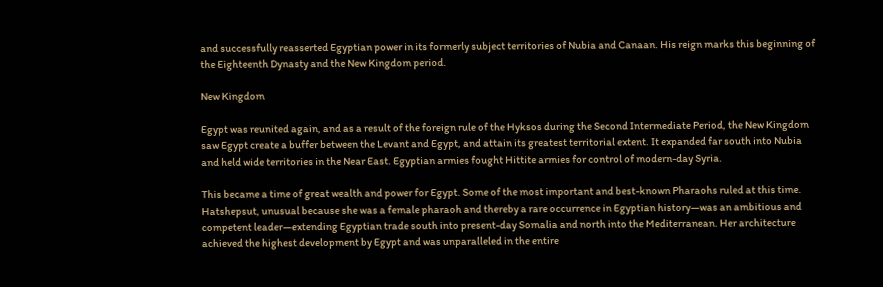and successfully reasserted Egyptian power in its formerly subject territories of Nubia and Canaan. His reign marks this beginning of the Eighteenth Dynasty and the New Kingdom period.

New Kingdom

Egypt was reunited again, and as a result of the foreign rule of the Hyksos during the Second Intermediate Period, the New Kingdom saw Egypt create a buffer between the Levant and Egypt, and attain its greatest territorial extent. It expanded far south into Nubia and held wide territories in the Near East. Egyptian armies fought Hittite armies for control of modern-day Syria.

This became a time of great wealth and power for Egypt. Some of the most important and best-known Pharaohs ruled at this time. Hatshepsut, unusual because she was a female pharaoh and thereby a rare occurrence in Egyptian history—was an ambitious and competent leader—extending Egyptian trade south into present-day Somalia and north into the Mediterranean. Her architecture achieved the highest development by Egypt and was unparalleled in the entire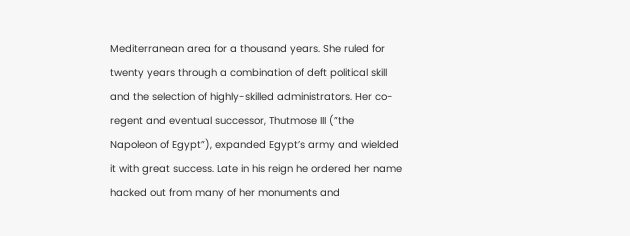Mediterranean area for a thousand years. She ruled for twenty years through a combination of deft political skill and the selection of highly-skilled administrators. Her co-regent and eventual successor, Thutmose III (”the Napoleon of Egypt”), expanded Egypt’s army and wielded it with great success. Late in his reign he ordered her name hacked out from many of her monuments and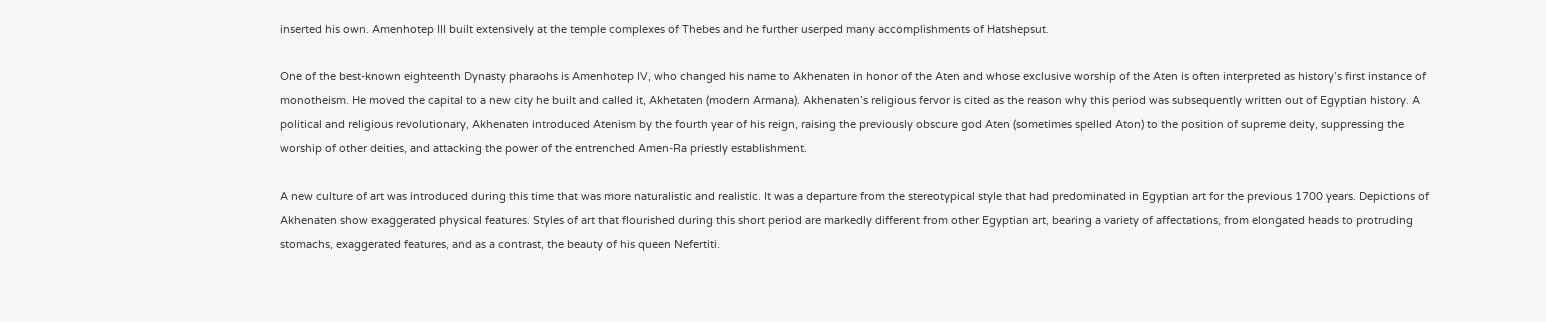inserted his own. Amenhotep III built extensively at the temple complexes of Thebes and he further userped many accomplishments of Hatshepsut.

One of the best-known eighteenth Dynasty pharaohs is Amenhotep IV, who changed his name to Akhenaten in honor of the Aten and whose exclusive worship of the Aten is often interpreted as history’s first instance of monotheism. He moved the capital to a new city he built and called it, Akhetaten (modern Armana). Akhenaten’s religious fervor is cited as the reason why this period was subsequently written out of Egyptian history. A political and religious revolutionary, Akhenaten introduced Atenism by the fourth year of his reign, raising the previously obscure god Aten (sometimes spelled Aton) to the position of supreme deity, suppressing the worship of other deities, and attacking the power of the entrenched Amen-Ra priestly establishment.

A new culture of art was introduced during this time that was more naturalistic and realistic. It was a departure from the stereotypical style that had predominated in Egyptian art for the previous 1700 years. Depictions of Akhenaten show exaggerated physical features. Styles of art that flourished during this short period are markedly different from other Egyptian art, bearing a variety of affectations, from elongated heads to protruding stomachs, exaggerated features, and as a contrast, the beauty of his queen Nefertiti.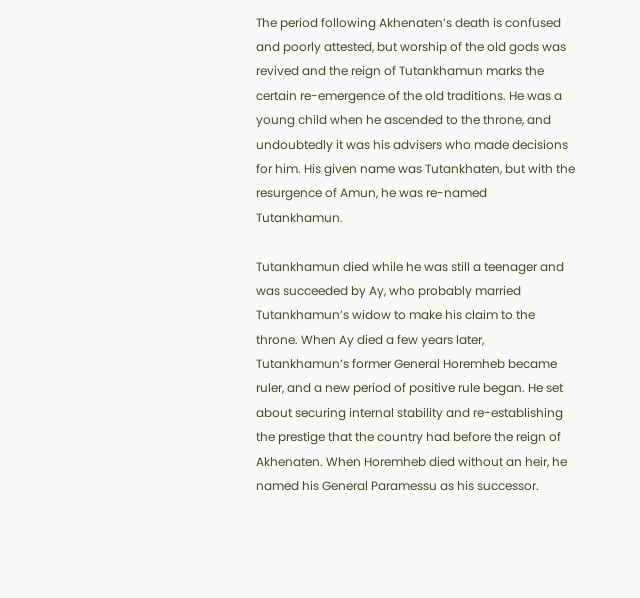The period following Akhenaten’s death is confused and poorly attested, but worship of the old gods was revived and the reign of Tutankhamun marks the certain re-emergence of the old traditions. He was a young child when he ascended to the throne, and undoubtedly it was his advisers who made decisions for him. His given name was Tutankhaten, but with the resurgence of Amun, he was re-named Tutankhamun.

Tutankhamun died while he was still a teenager and was succeeded by Ay, who probably married Tutankhamun’s widow to make his claim to the throne. When Ay died a few years later, Tutankhamun’s former General Horemheb became ruler, and a new period of positive rule began. He set about securing internal stability and re-establishing the prestige that the country had before the reign of Akhenaten. When Horemheb died without an heir, he named his General Paramessu as his successor.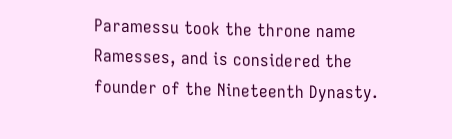Paramessu took the throne name Ramesses, and is considered the founder of the Nineteenth Dynasty.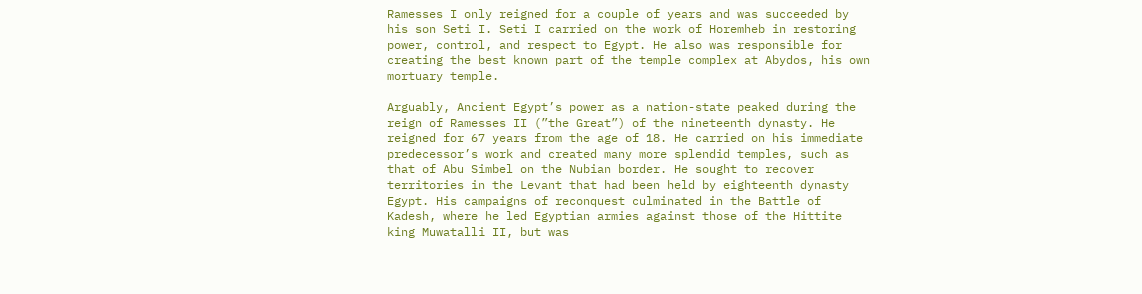Ramesses I only reigned for a couple of years and was succeeded by his son Seti I. Seti I carried on the work of Horemheb in restoring power, control, and respect to Egypt. He also was responsible for creating the best known part of the temple complex at Abydos, his own mortuary temple.

Arguably, Ancient Egypt’s power as a nation-state peaked during the reign of Ramesses II (”the Great”) of the nineteenth dynasty. He reigned for 67 years from the age of 18. He carried on his immediate predecessor’s work and created many more splendid temples, such as that of Abu Simbel on the Nubian border. He sought to recover territories in the Levant that had been held by eighteenth dynasty Egypt. His campaigns of reconquest culminated in the Battle of Kadesh, where he led Egyptian armies against those of the Hittite king Muwatalli II, but was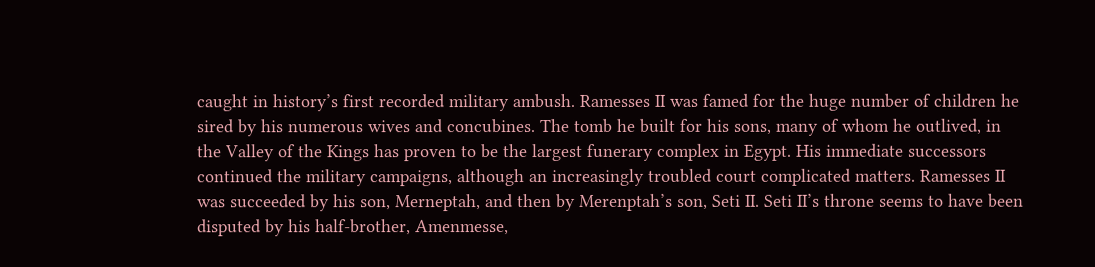caught in history’s first recorded military ambush. Ramesses II was famed for the huge number of children he sired by his numerous wives and concubines. The tomb he built for his sons, many of whom he outlived, in the Valley of the Kings has proven to be the largest funerary complex in Egypt. His immediate successors continued the military campaigns, although an increasingly troubled court complicated matters. Ramesses II was succeeded by his son, Merneptah, and then by Merenptah’s son, Seti II. Seti II’s throne seems to have been disputed by his half-brother, Amenmesse,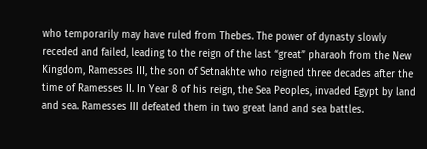who temporarily may have ruled from Thebes. The power of dynasty slowly receded and failed, leading to the reign of the last “great” pharaoh from the New Kingdom, Ramesses III, the son of Setnakhte who reigned three decades after the time of Ramesses II. In Year 8 of his reign, the Sea Peoples, invaded Egypt by land and sea. Ramesses III defeated them in two great land and sea battles.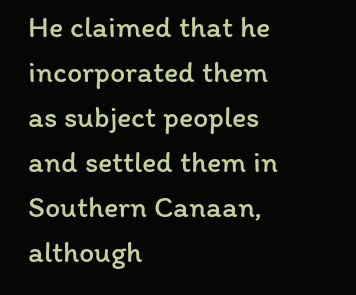He claimed that he incorporated them as subject peoples and settled them in Southern Canaan, although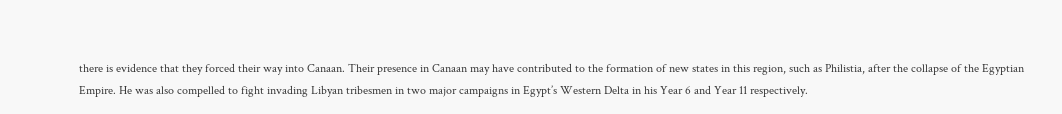there is evidence that they forced their way into Canaan. Their presence in Canaan may have contributed to the formation of new states in this region, such as Philistia, after the collapse of the Egyptian Empire. He was also compelled to fight invading Libyan tribesmen in two major campaigns in Egypt’s Western Delta in his Year 6 and Year 11 respectively.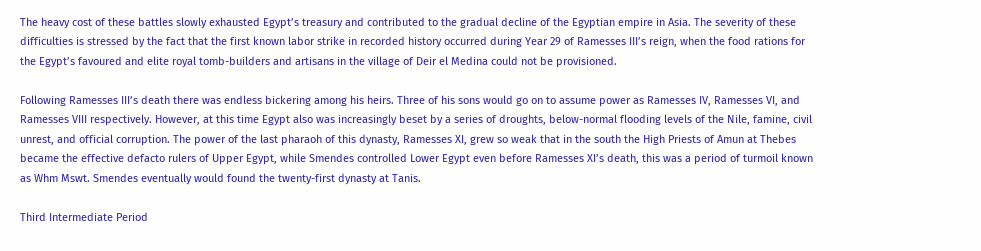The heavy cost of these battles slowly exhausted Egypt’s treasury and contributed to the gradual decline of the Egyptian empire in Asia. The severity of these difficulties is stressed by the fact that the first known labor strike in recorded history occurred during Year 29 of Ramesses III’s reign, when the food rations for the Egypt’s favoured and elite royal tomb-builders and artisans in the village of Deir el Medina could not be provisioned.

Following Ramesses III’s death there was endless bickering among his heirs. Three of his sons would go on to assume power as Ramesses IV, Ramesses VI, and Ramesses VIII respectively. However, at this time Egypt also was increasingly beset by a series of droughts, below-normal flooding levels of the Nile, famine, civil unrest, and official corruption. The power of the last pharaoh of this dynasty, Ramesses XI, grew so weak that in the south the High Priests of Amun at Thebes became the effective defacto rulers of Upper Egypt, while Smendes controlled Lower Egypt even before Ramesses XI’s death, this was a period of turmoil known as Whm Mswt. Smendes eventually would found the twenty-first dynasty at Tanis.

Third Intermediate Period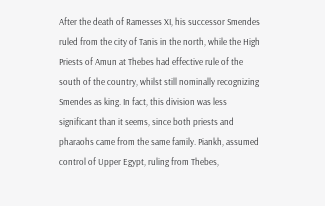After the death of Ramesses XI, his successor Smendes ruled from the city of Tanis in the north, while the High Priests of Amun at Thebes had effective rule of the south of the country, whilst still nominally recognizing Smendes as king. In fact, this division was less significant than it seems, since both priests and pharaohs came from the same family. Piankh, assumed control of Upper Egypt, ruling from Thebes,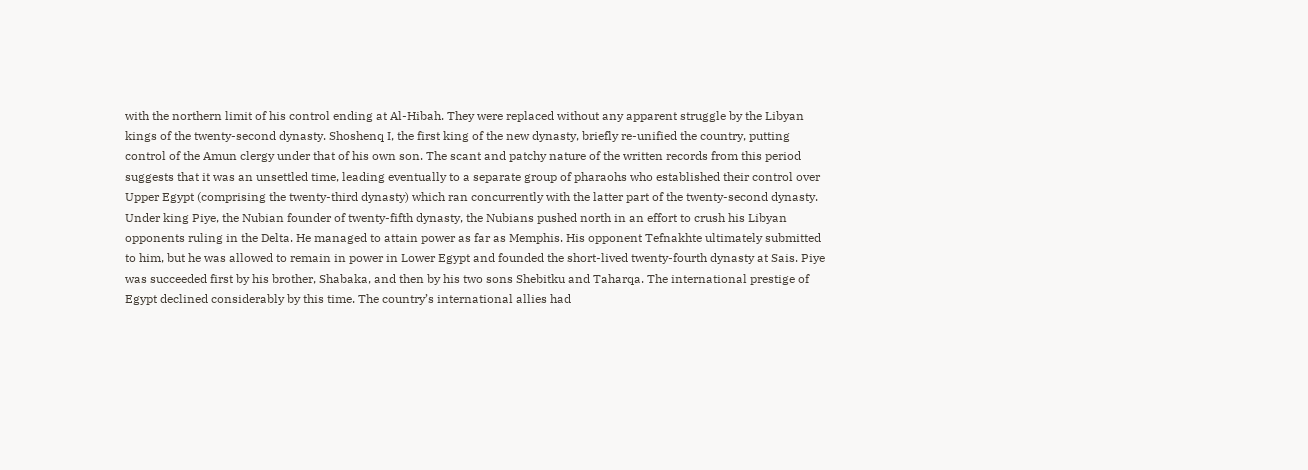with the northern limit of his control ending at Al-Hibah. They were replaced without any apparent struggle by the Libyan kings of the twenty-second dynasty. Shoshenq I, the first king of the new dynasty, briefly re-unified the country, putting control of the Amun clergy under that of his own son. The scant and patchy nature of the written records from this period suggests that it was an unsettled time, leading eventually to a separate group of pharaohs who established their control over Upper Egypt (comprising the twenty-third dynasty) which ran concurrently with the latter part of the twenty-second dynasty. Under king Piye, the Nubian founder of twenty-fifth dynasty, the Nubians pushed north in an effort to crush his Libyan opponents ruling in the Delta. He managed to attain power as far as Memphis. His opponent Tefnakhte ultimately submitted to him, but he was allowed to remain in power in Lower Egypt and founded the short-lived twenty-fourth dynasty at Sais. Piye was succeeded first by his brother, Shabaka, and then by his two sons Shebitku and Taharqa. The international prestige of Egypt declined considerably by this time. The country’s international allies had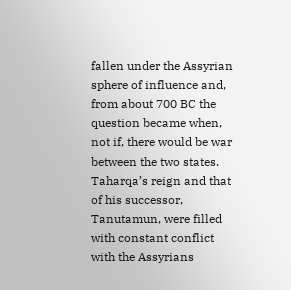fallen under the Assyrian sphere of influence and, from about 700 BC the question became when, not if, there would be war between the two states. Taharqa’s reign and that of his successor, Tanutamun, were filled with constant conflict with the Assyrians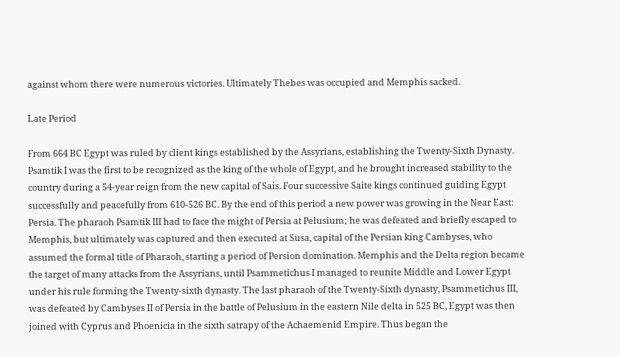against whom there were numerous victories. Ultimately Thebes was occupied and Memphis sacked.

Late Period

From 664 BC Egypt was ruled by client kings established by the Assyrians, establishing the Twenty-Sixth Dynasty. Psamtik I was the first to be recognized as the king of the whole of Egypt, and he brought increased stability to the country during a 54-year reign from the new capital of Sais. Four successive Saite kings continued guiding Egypt successfully and peacefully from 610-526 BC. By the end of this period a new power was growing in the Near East: Persia. The pharaoh Psamtik III had to face the might of Persia at Pelusium; he was defeated and briefly escaped to Memphis, but ultimately was captured and then executed at Susa, capital of the Persian king Cambyses, who assumed the formal title of Pharaoh, starting a period of Persion domination. Memphis and the Delta region became the target of many attacks from the Assyrians, until Psammetichus I managed to reunite Middle and Lower Egypt under his rule forming the Twenty-sixth dynasty. The last pharaoh of the Twenty-Sixth dynasty, Psammetichus III, was defeated by Cambyses II of Persia in the battle of Pelusium in the eastern Nile delta in 525 BC, Egypt was then joined with Cyprus and Phoenicia in the sixth satrapy of the Achaemenid Empire. Thus began the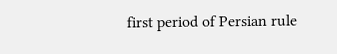first period of Persian rule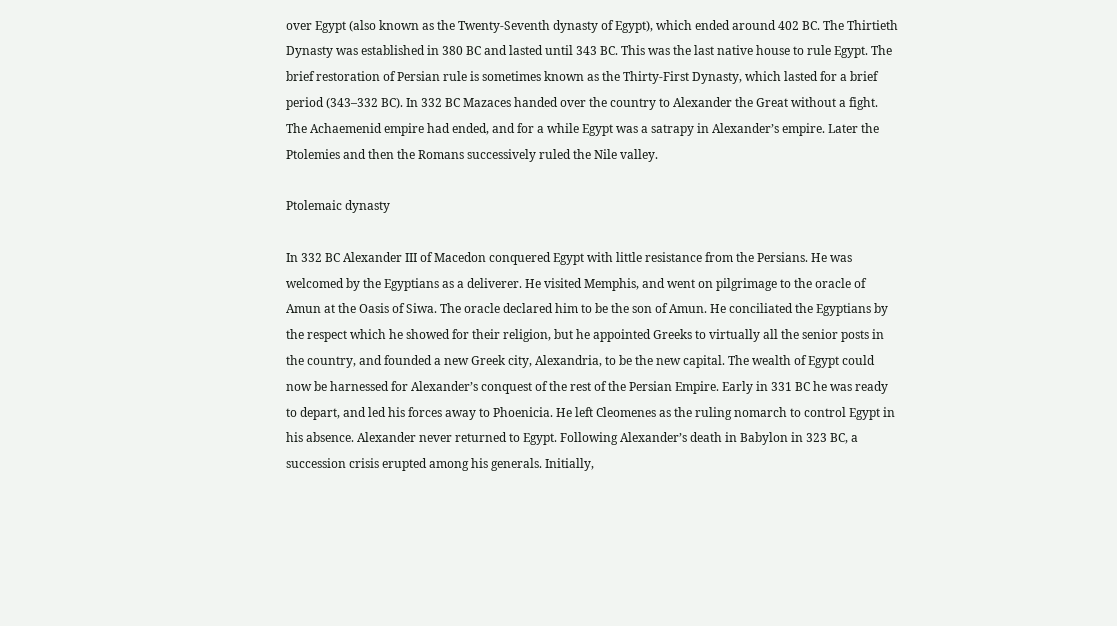over Egypt (also known as the Twenty-Seventh dynasty of Egypt), which ended around 402 BC. The Thirtieth Dynasty was established in 380 BC and lasted until 343 BC. This was the last native house to rule Egypt. The brief restoration of Persian rule is sometimes known as the Thirty-First Dynasty, which lasted for a brief period (343–332 BC). In 332 BC Mazaces handed over the country to Alexander the Great without a fight. The Achaemenid empire had ended, and for a while Egypt was a satrapy in Alexander’s empire. Later the Ptolemies and then the Romans successively ruled the Nile valley.

Ptolemaic dynasty

In 332 BC Alexander III of Macedon conquered Egypt with little resistance from the Persians. He was welcomed by the Egyptians as a deliverer. He visited Memphis, and went on pilgrimage to the oracle of Amun at the Oasis of Siwa. The oracle declared him to be the son of Amun. He conciliated the Egyptians by the respect which he showed for their religion, but he appointed Greeks to virtually all the senior posts in the country, and founded a new Greek city, Alexandria, to be the new capital. The wealth of Egypt could now be harnessed for Alexander’s conquest of the rest of the Persian Empire. Early in 331 BC he was ready to depart, and led his forces away to Phoenicia. He left Cleomenes as the ruling nomarch to control Egypt in his absence. Alexander never returned to Egypt. Following Alexander’s death in Babylon in 323 BC, a succession crisis erupted among his generals. Initially,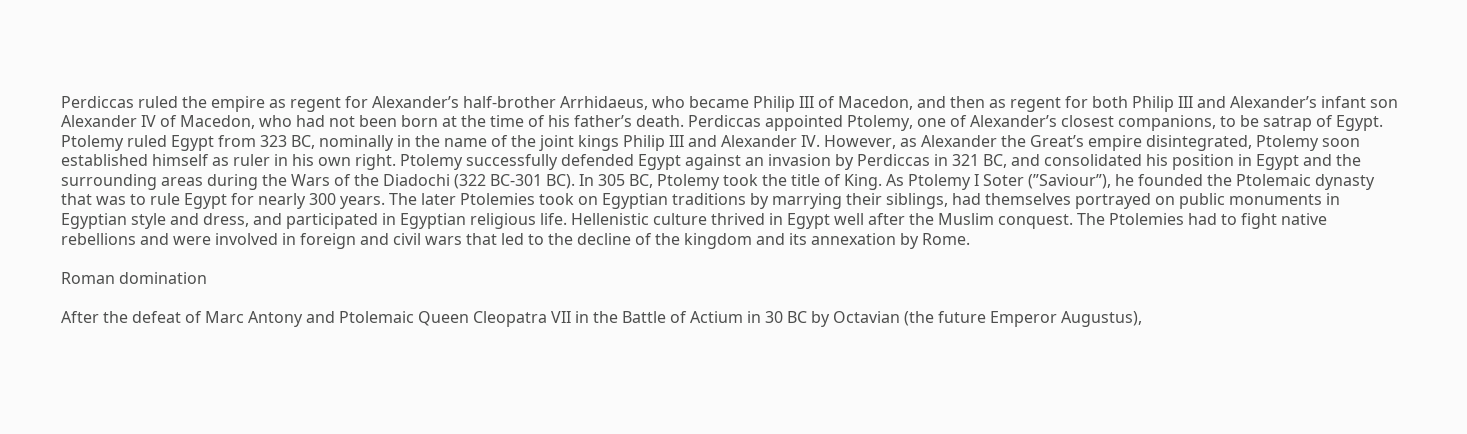Perdiccas ruled the empire as regent for Alexander’s half-brother Arrhidaeus, who became Philip III of Macedon, and then as regent for both Philip III and Alexander’s infant son Alexander IV of Macedon, who had not been born at the time of his father’s death. Perdiccas appointed Ptolemy, one of Alexander’s closest companions, to be satrap of Egypt. Ptolemy ruled Egypt from 323 BC, nominally in the name of the joint kings Philip III and Alexander IV. However, as Alexander the Great’s empire disintegrated, Ptolemy soon established himself as ruler in his own right. Ptolemy successfully defended Egypt against an invasion by Perdiccas in 321 BC, and consolidated his position in Egypt and the surrounding areas during the Wars of the Diadochi (322 BC-301 BC). In 305 BC, Ptolemy took the title of King. As Ptolemy I Soter (”Saviour”), he founded the Ptolemaic dynasty that was to rule Egypt for nearly 300 years. The later Ptolemies took on Egyptian traditions by marrying their siblings, had themselves portrayed on public monuments in Egyptian style and dress, and participated in Egyptian religious life. Hellenistic culture thrived in Egypt well after the Muslim conquest. The Ptolemies had to fight native rebellions and were involved in foreign and civil wars that led to the decline of the kingdom and its annexation by Rome.

Roman domination

After the defeat of Marc Antony and Ptolemaic Queen Cleopatra VII in the Battle of Actium in 30 BC by Octavian (the future Emperor Augustus),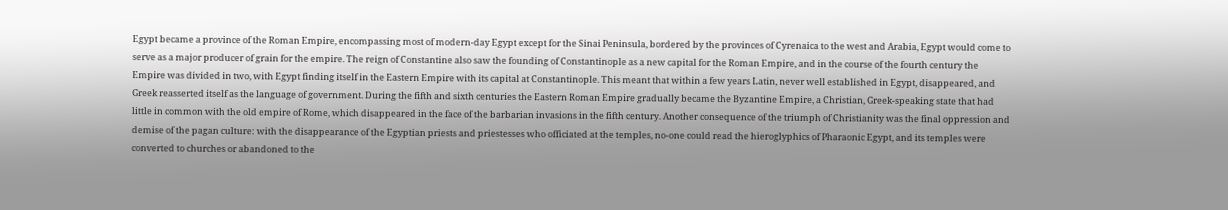Egypt became a province of the Roman Empire, encompassing most of modern-day Egypt except for the Sinai Peninsula, bordered by the provinces of Cyrenaica to the west and Arabia, Egypt would come to serve as a major producer of grain for the empire. The reign of Constantine also saw the founding of Constantinople as a new capital for the Roman Empire, and in the course of the fourth century the Empire was divided in two, with Egypt finding itself in the Eastern Empire with its capital at Constantinople. This meant that within a few years Latin, never well established in Egypt, disappeared, and Greek reasserted itself as the language of government. During the fifth and sixth centuries the Eastern Roman Empire gradually became the Byzantine Empire, a Christian, Greek-speaking state that had little in common with the old empire of Rome, which disappeared in the face of the barbarian invasions in the fifth century. Another consequence of the triumph of Christianity was the final oppression and demise of the pagan culture: with the disappearance of the Egyptian priests and priestesses who officiated at the temples, no-one could read the hieroglyphics of Pharaonic Egypt, and its temples were converted to churches or abandoned to the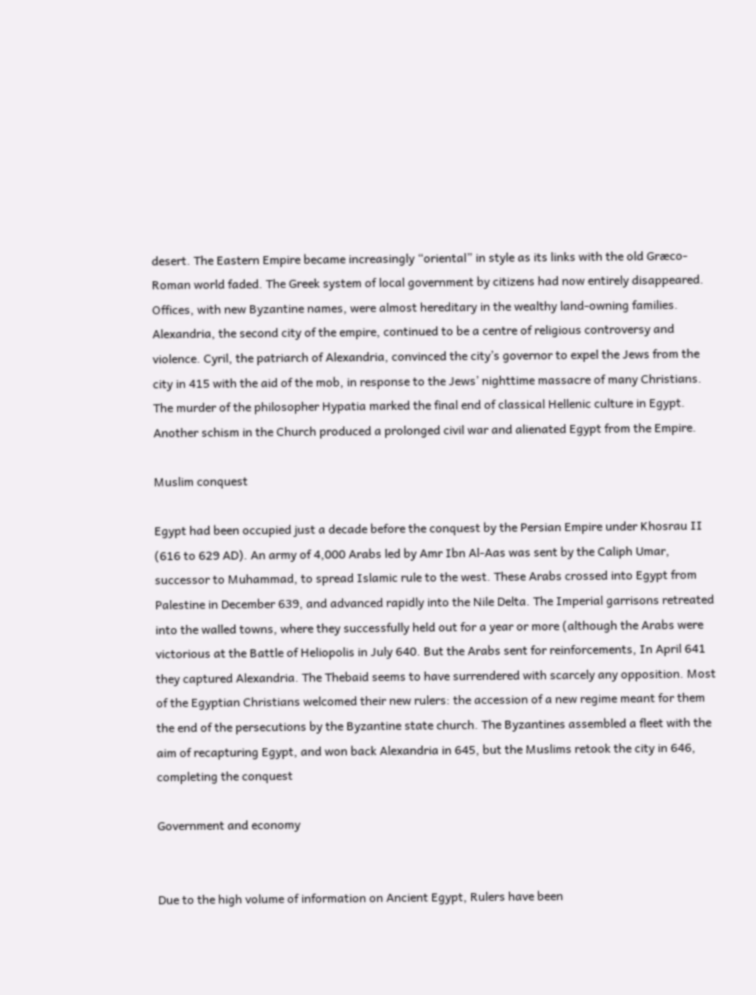desert. The Eastern Empire became increasingly “oriental” in style as its links with the old Græco-Roman world faded. The Greek system of local government by citizens had now entirely disappeared. Offices, with new Byzantine names, were almost hereditary in the wealthy land-owning families. Alexandria, the second city of the empire, continued to be a centre of religious controversy and violence. Cyril, the patriarch of Alexandria, convinced the city’s governor to expel the Jews from the city in 415 with the aid of the mob, in response to the Jews’ nighttime massacre of many Christians. The murder of the philosopher Hypatia marked the final end of classical Hellenic culture in Egypt. Another schism in the Church produced a prolonged civil war and alienated Egypt from the Empire.

Muslim conquest

Egypt had been occupied just a decade before the conquest by the Persian Empire under Khosrau II (616 to 629 AD). An army of 4,000 Arabs led by Amr Ibn Al-Aas was sent by the Caliph Umar, successor to Muhammad, to spread Islamic rule to the west. These Arabs crossed into Egypt from Palestine in December 639, and advanced rapidly into the Nile Delta. The Imperial garrisons retreated into the walled towns, where they successfully held out for a year or more (although the Arabs were victorious at the Battle of Heliopolis in July 640. But the Arabs sent for reinforcements, In April 641 they captured Alexandria. The Thebaid seems to have surrendered with scarcely any opposition. Most of the Egyptian Christians welcomed their new rulers: the accession of a new regime meant for them the end of the persecutions by the Byzantine state church. The Byzantines assembled a fleet with the aim of recapturing Egypt, and won back Alexandria in 645, but the Muslims retook the city in 646, completing the conquest

Government and economy


Due to the high volume of information on Ancient Egypt, Rulers have been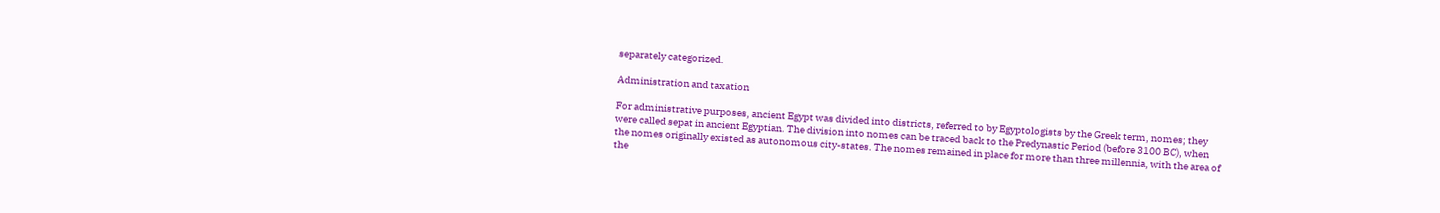separately categorized.

Administration and taxation

For administrative purposes, ancient Egypt was divided into districts, referred to by Egyptologists by the Greek term, nomes; they were called sepat in ancient Egyptian. The division into nomes can be traced back to the Predynastic Period (before 3100 BC), when the nomes originally existed as autonomous city-states. The nomes remained in place for more than three millennia, with the area of the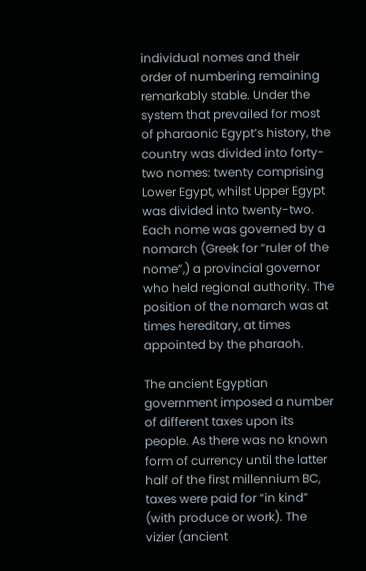individual nomes and their order of numbering remaining remarkably stable. Under the system that prevailed for most of pharaonic Egypt’s history, the country was divided into forty-two nomes: twenty comprising Lower Egypt, whilst Upper Egypt was divided into twenty-two. Each nome was governed by a nomarch (Greek for “ruler of the nome”,) a provincial governor who held regional authority. The position of the nomarch was at times hereditary, at times appointed by the pharaoh.

The ancient Egyptian government imposed a number of different taxes upon its people. As there was no known form of currency until the latter half of the first millennium BC, taxes were paid for “in kind” (with produce or work). The vizier (ancient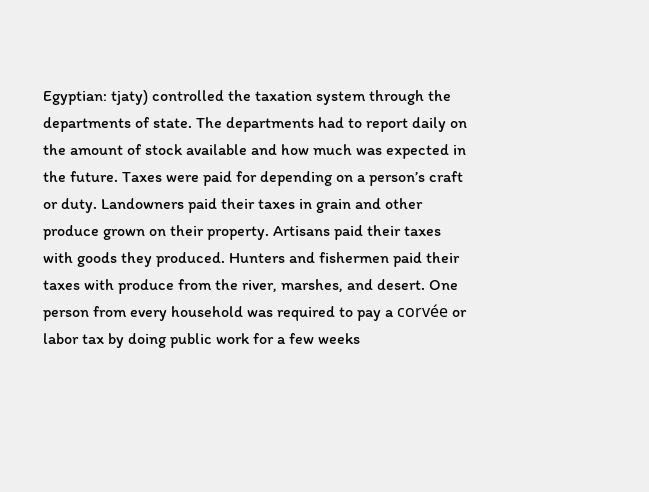Egyptian: tjaty) controlled the taxation system through the departments of state. The departments had to report daily on the amount of stock available and how much was expected in the future. Taxes were paid for depending on a person’s craft or duty. Landowners paid their taxes in grain and other produce grown on their property. Artisans paid their taxes with goods they produced. Hunters and fishermen paid their taxes with produce from the river, marshes, and desert. One person from every household was required to pay a corvée or labor tax by doing public work for a few weeks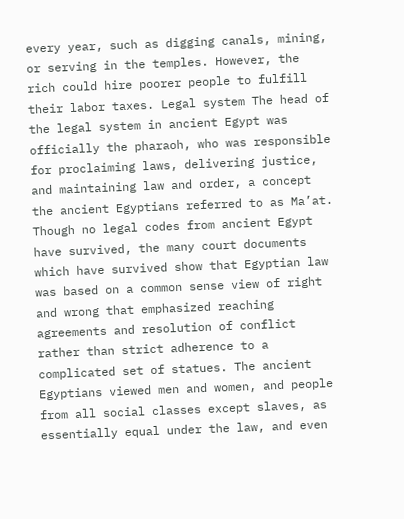every year, such as digging canals, mining, or serving in the temples. However, the rich could hire poorer people to fulfill their labor taxes. Legal system The head of the legal system in ancient Egypt was officially the pharaoh, who was responsible for proclaiming laws, delivering justice, and maintaining law and order, a concept the ancient Egyptians referred to as Ma’at. Though no legal codes from ancient Egypt have survived, the many court documents which have survived show that Egyptian law was based on a common sense view of right and wrong that emphasized reaching agreements and resolution of conflict rather than strict adherence to a complicated set of statues. The ancient Egyptians viewed men and women, and people from all social classes except slaves, as essentially equal under the law, and even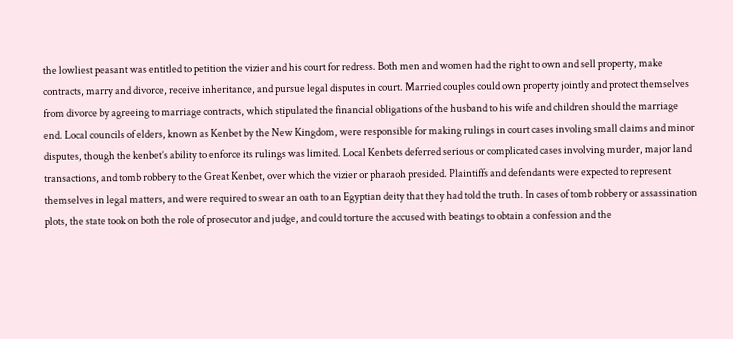the lowliest peasant was entitled to petition the vizier and his court for redress. Both men and women had the right to own and sell property, make contracts, marry and divorce, receive inheritance, and pursue legal disputes in court. Married couples could own property jointly and protect themselves from divorce by agreeing to marriage contracts, which stipulated the financial obligations of the husband to his wife and children should the marriage end. Local councils of elders, known as Kenbet by the New Kingdom, were responsible for making rulings in court cases involing small claims and minor disputes, though the kenbet’s ability to enforce its rulings was limited. Local Kenbets deferred serious or complicated cases involving murder, major land transactions, and tomb robbery to the Great Kenbet, over which the vizier or pharaoh presided. Plaintiffs and defendants were expected to represent themselves in legal matters, and were required to swear an oath to an Egyptian deity that they had told the truth. In cases of tomb robbery or assassination plots, the state took on both the role of prosecutor and judge, and could torture the accused with beatings to obtain a confession and the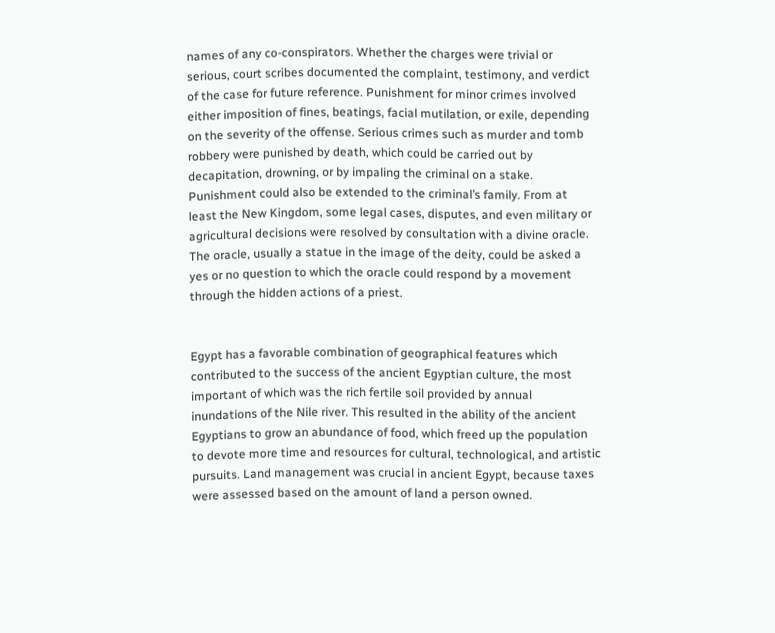names of any co-conspirators. Whether the charges were trivial or serious, court scribes documented the complaint, testimony, and verdict of the case for future reference. Punishment for minor crimes involved either imposition of fines, beatings, facial mutilation, or exile, depending on the severity of the offense. Serious crimes such as murder and tomb robbery were punished by death, which could be carried out by decapitation, drowning, or by impaling the criminal on a stake. Punishment could also be extended to the criminal’s family. From at least the New Kingdom, some legal cases, disputes, and even military or agricultural decisions were resolved by consultation with a divine oracle. The oracle, usually a statue in the image of the deity, could be asked a yes or no question to which the oracle could respond by a movement through the hidden actions of a priest.


Egypt has a favorable combination of geographical features which contributed to the success of the ancient Egyptian culture, the most important of which was the rich fertile soil provided by annual inundations of the Nile river. This resulted in the ability of the ancient Egyptians to grow an abundance of food, which freed up the population to devote more time and resources for cultural, technological, and artistic pursuits. Land management was crucial in ancient Egypt, because taxes were assessed based on the amount of land a person owned.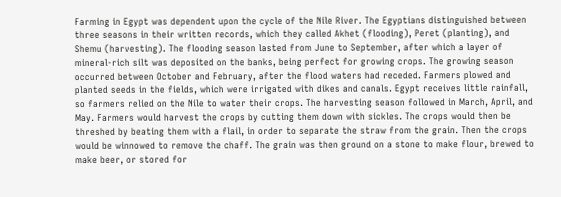Farming in Egypt was dependent upon the cycle of the Nile River. The Egyptians distinguished between three seasons in their written records, which they called Akhet (flooding), Peret (planting), and Shemu (harvesting). The flooding season lasted from June to September, after which a layer of mineral-rich silt was deposited on the banks, being perfect for growing crops. The growing season occurred between October and February, after the flood waters had receded. Farmers plowed and planted seeds in the fields, which were irrigated with dikes and canals. Egypt receives little rainfall, so farmers relied on the Nile to water their crops. The harvesting season followed in March, April, and May. Farmers would harvest the crops by cutting them down with sickles. The crops would then be threshed by beating them with a flail, in order to separate the straw from the grain. Then the crops would be winnowed to remove the chaff. The grain was then ground on a stone to make flour, brewed to make beer, or stored for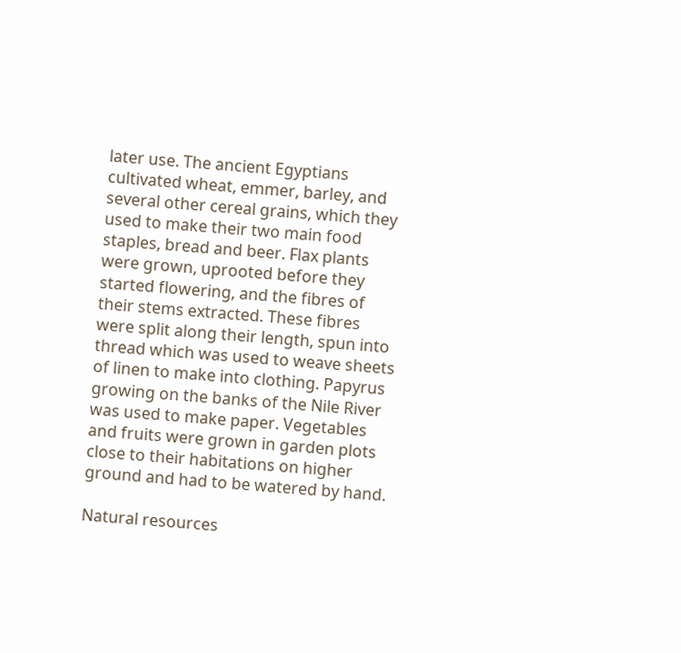later use. The ancient Egyptians cultivated wheat, emmer, barley, and several other cereal grains, which they used to make their two main food staples, bread and beer. Flax plants were grown, uprooted before they started flowering, and the fibres of their stems extracted. These fibres were split along their length, spun into thread which was used to weave sheets of linen to make into clothing. Papyrus growing on the banks of the Nile River was used to make paper. Vegetables and fruits were grown in garden plots close to their habitations on higher ground and had to be watered by hand.

Natural resources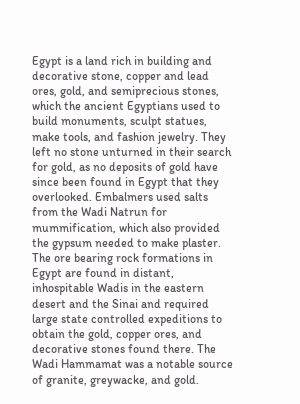Egypt is a land rich in building and decorative stone, copper and lead ores, gold, and semiprecious stones, which the ancient Egyptians used to build monuments, sculpt statues, make tools, and fashion jewelry. They left no stone unturned in their search for gold, as no deposits of gold have since been found in Egypt that they overlooked. Embalmers used salts from the Wadi Natrun for mummification, which also provided the gypsum needed to make plaster. The ore bearing rock formations in Egypt are found in distant, inhospitable Wadis in the eastern desert and the Sinai and required large state controlled expeditions to obtain the gold, copper ores, and decorative stones found there. The Wadi Hammamat was a notable source of granite, greywacke, and gold.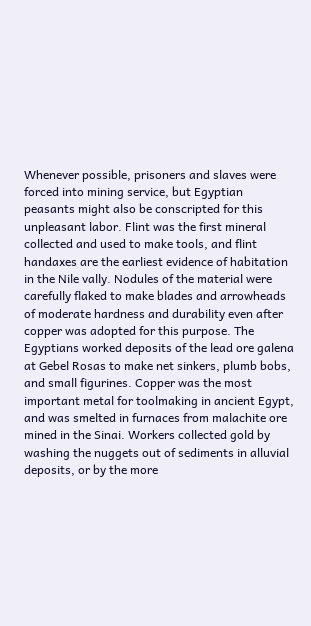Whenever possible, prisoners and slaves were forced into mining service, but Egyptian peasants might also be conscripted for this unpleasant labor. Flint was the first mineral collected and used to make tools, and flint handaxes are the earliest evidence of habitation in the Nile vally. Nodules of the material were carefully flaked to make blades and arrowheads of moderate hardness and durability even after copper was adopted for this purpose. The Egyptians worked deposits of the lead ore galena at Gebel Rosas to make net sinkers, plumb bobs, and small figurines. Copper was the most important metal for toolmaking in ancient Egypt, and was smelted in furnaces from malachite ore mined in the Sinai. Workers collected gold by washing the nuggets out of sediments in alluvial deposits, or by the more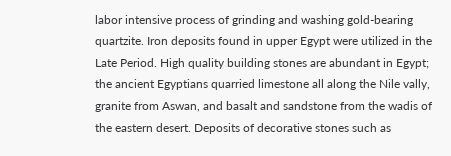labor intensive process of grinding and washing gold-bearing quartzite. Iron deposits found in upper Egypt were utilized in the Late Period. High quality building stones are abundant in Egypt; the ancient Egyptians quarried limestone all along the Nile vally, granite from Aswan, and basalt and sandstone from the wadis of the eastern desert. Deposits of decorative stones such as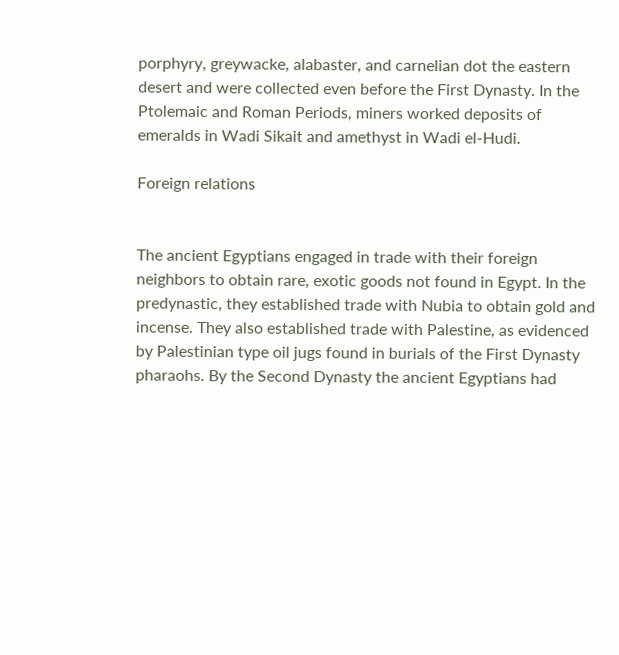porphyry, greywacke, alabaster, and carnelian dot the eastern desert and were collected even before the First Dynasty. In the Ptolemaic and Roman Periods, miners worked deposits of emeralds in Wadi Sikait and amethyst in Wadi el-Hudi.

Foreign relations


The ancient Egyptians engaged in trade with their foreign neighbors to obtain rare, exotic goods not found in Egypt. In the predynastic, they established trade with Nubia to obtain gold and incense. They also established trade with Palestine, as evidenced by Palestinian type oil jugs found in burials of the First Dynasty pharaohs. By the Second Dynasty the ancient Egyptians had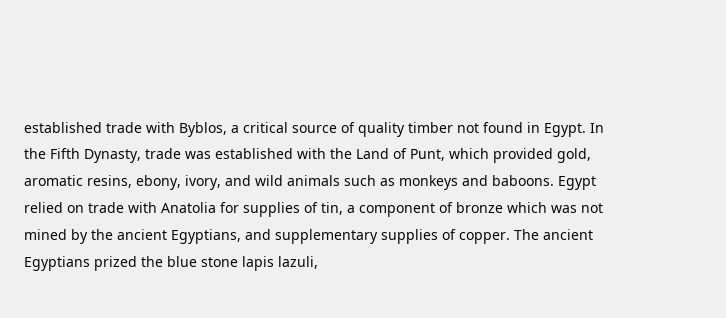established trade with Byblos, a critical source of quality timber not found in Egypt. In the Fifth Dynasty, trade was established with the Land of Punt, which provided gold, aromatic resins, ebony, ivory, and wild animals such as monkeys and baboons. Egypt relied on trade with Anatolia for supplies of tin, a component of bronze which was not mined by the ancient Egyptians, and supplementary supplies of copper. The ancient Egyptians prized the blue stone lapis lazuli,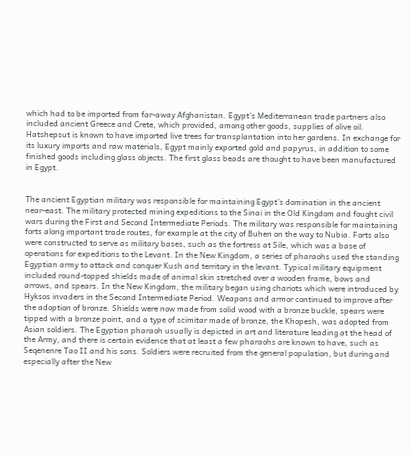which had to be imported from far-away Afghanistan. Egypt’s Mediterranean trade partners also included ancient Greece and Crete, which provided, among other goods, supplies of olive oil. Hatshepsut is known to have imported live trees for transplantation into her gardens. In exchange for its luxury imports and raw materials, Egypt mainly exported gold and papyrus, in addition to some finished goods including glass objects. The first glass beads are thought to have been manufactured in Egypt.


The ancient Egyptian military was responsible for maintaining Egypt’s domination in the ancient near-east. The military protected mining expeditions to the Sinai in the Old Kingdom and fought civil wars during the First and Second Intermediate Periods. The military was responsible for maintaining forts along important trade routes, for example at the city of Buhen on the way to Nubia. Forts also were constructed to serve as military bases, such as the fortress at Sile, which was a base of operations for expeditions to the Levant. In the New Kingdom, a series of pharaohs used the standing Egyptian army to attack and conquer Kush and territory in the levant. Typical military equipment included round-topped shields made of animal skin stretched over a wooden frame, bows and arrows, and spears. In the New Kingdom, the military began using chariots which were introduced by Hyksos invaders in the Second Intermediate Period. Weapons and armor continued to improve after the adoption of bronze. Shields were now made from solid wood with a bronze buckle, spears were tipped with a bronze point, and a type of scimitar made of bronze, the Khopesh, was adopted from Asian soldiers. The Egyptian pharaoh usually is depicted in art and literature leading at the head of the Army, and there is certain evidence that at least a few pharaohs are known to have, such as Seqenenre Tao II and his sons. Soldiers were recruited from the general population, but during and especially after the New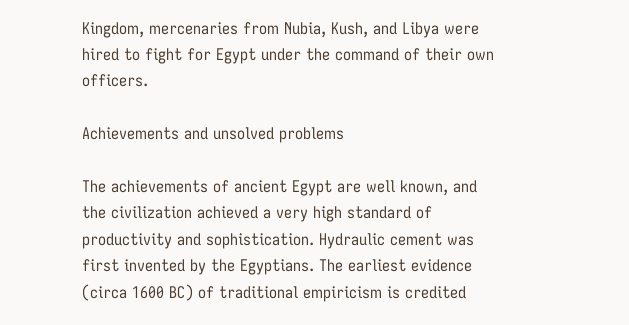Kingdom, mercenaries from Nubia, Kush, and Libya were hired to fight for Egypt under the command of their own officers.

Achievements and unsolved problems

The achievements of ancient Egypt are well known, and the civilization achieved a very high standard of productivity and sophistication. Hydraulic cement was first invented by the Egyptians. The earliest evidence (circa 1600 BC) of traditional empiricism is credited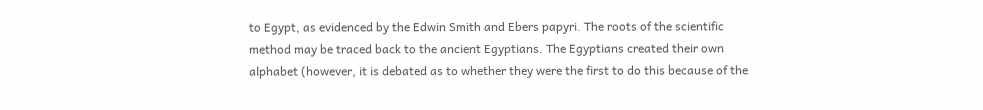to Egypt, as evidenced by the Edwin Smith and Ebers papyri. The roots of the scientific method may be traced back to the ancient Egyptians. The Egyptians created their own alphabet (however, it is debated as to whether they were the first to do this because of the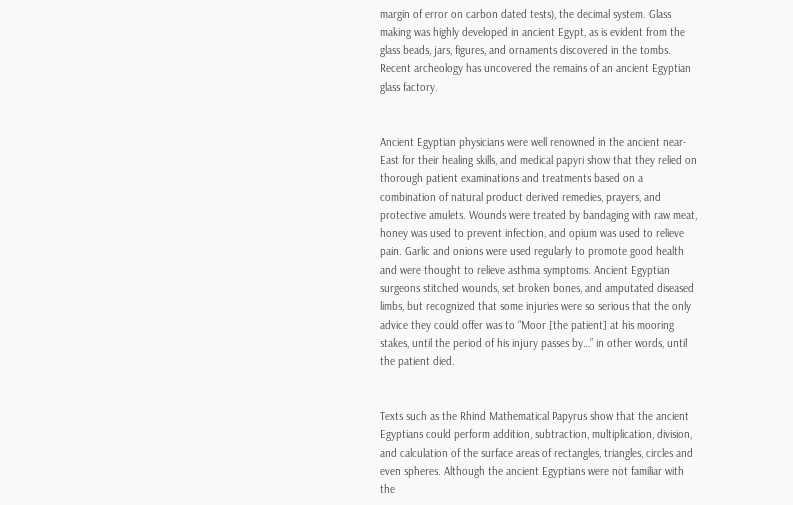margin of error on carbon dated tests), the decimal system. Glass making was highly developed in ancient Egypt, as is evident from the glass beads, jars, figures, and ornaments discovered in the tombs. Recent archeology has uncovered the remains of an ancient Egyptian glass factory.


Ancient Egyptian physicians were well renowned in the ancient near-East for their healing skills, and medical papyri show that they relied on thorough patient examinations and treatments based on a combination of natural product derived remedies, prayers, and protective amulets. Wounds were treated by bandaging with raw meat, honey was used to prevent infection, and opium was used to relieve pain. Garlic and onions were used regularly to promote good health and were thought to relieve asthma symptoms. Ancient Egyptian surgeons stitched wounds, set broken bones, and amputated diseased limbs, but recognized that some injuries were so serious that the only advice they could offer was to “Moor [the patient] at his mooring stakes, until the period of his injury passes by…” in other words, until the patient died.


Texts such as the Rhind Mathematical Papyrus show that the ancient Egyptians could perform addition, subtraction, multiplication, division, and calculation of the surface areas of rectangles, triangles, circles and even spheres. Although the ancient Egyptians were not familiar with the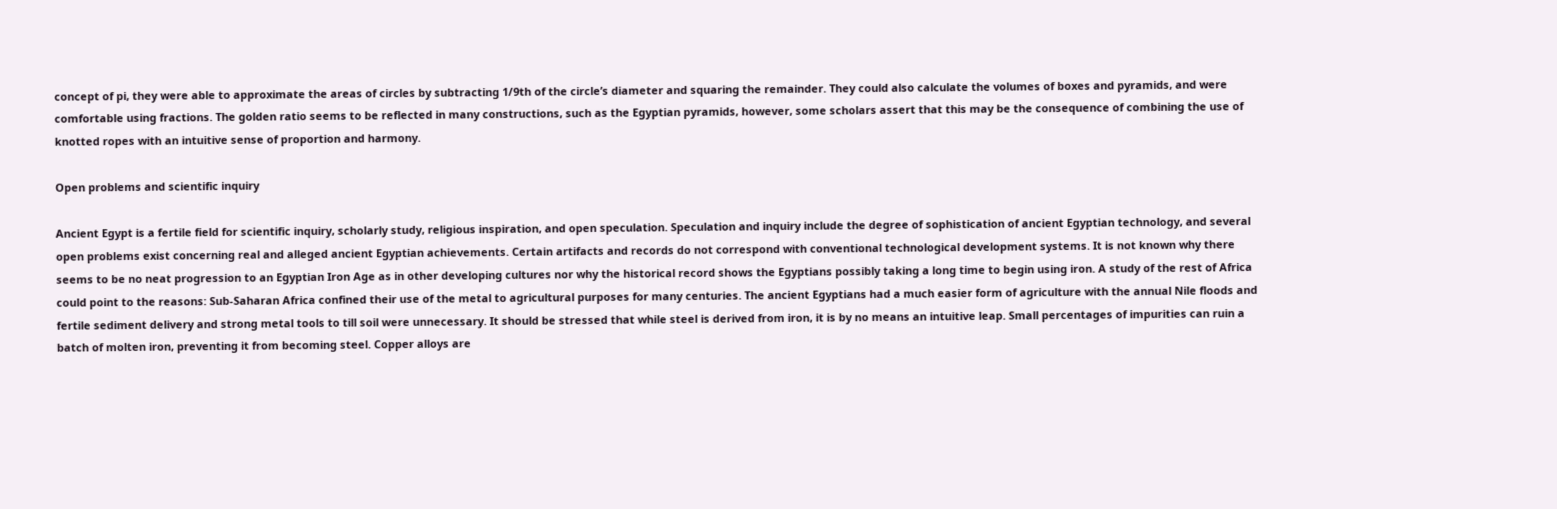concept of pi, they were able to approximate the areas of circles by subtracting 1/9th of the circle’s diameter and squaring the remainder. They could also calculate the volumes of boxes and pyramids, and were comfortable using fractions. The golden ratio seems to be reflected in many constructions, such as the Egyptian pyramids, however, some scholars assert that this may be the consequence of combining the use of knotted ropes with an intuitive sense of proportion and harmony.

Open problems and scientific inquiry

Ancient Egypt is a fertile field for scientific inquiry, scholarly study, religious inspiration, and open speculation. Speculation and inquiry include the degree of sophistication of ancient Egyptian technology, and several open problems exist concerning real and alleged ancient Egyptian achievements. Certain artifacts and records do not correspond with conventional technological development systems. It is not known why there seems to be no neat progression to an Egyptian Iron Age as in other developing cultures nor why the historical record shows the Egyptians possibly taking a long time to begin using iron. A study of the rest of Africa could point to the reasons: Sub-Saharan Africa confined their use of the metal to agricultural purposes for many centuries. The ancient Egyptians had a much easier form of agriculture with the annual Nile floods and fertile sediment delivery and strong metal tools to till soil were unnecessary. It should be stressed that while steel is derived from iron, it is by no means an intuitive leap. Small percentages of impurities can ruin a batch of molten iron, preventing it from becoming steel. Copper alloys are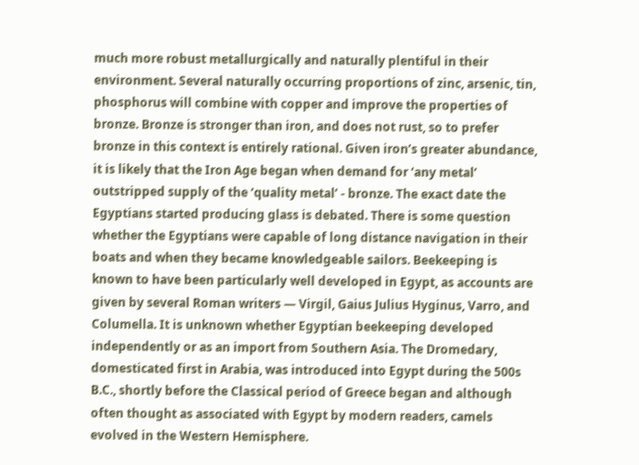much more robust metallurgically and naturally plentiful in their environment. Several naturally occurring proportions of zinc, arsenic, tin, phosphorus will combine with copper and improve the properties of bronze. Bronze is stronger than iron, and does not rust, so to prefer bronze in this context is entirely rational. Given iron’s greater abundance, it is likely that the Iron Age began when demand for ‘any metal’ outstripped supply of the ‘quality metal’ - bronze. The exact date the Egyptians started producing glass is debated. There is some question whether the Egyptians were capable of long distance navigation in their boats and when they became knowledgeable sailors. Beekeeping is known to have been particularly well developed in Egypt, as accounts are given by several Roman writers — Virgil, Gaius Julius Hyginus, Varro, and Columella. It is unknown whether Egyptian beekeeping developed independently or as an import from Southern Asia. The Dromedary, domesticated first in Arabia, was introduced into Egypt during the 500s B.C., shortly before the Classical period of Greece began and although often thought as associated with Egypt by modern readers, camels evolved in the Western Hemisphere.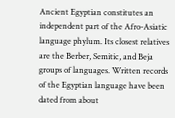Ancient Egyptian constitutes an independent part of the Afro-Asiatic language phylum. Its closest relatives are the Berber, Semitic, and Beja groups of languages. Written records of the Egyptian language have been dated from about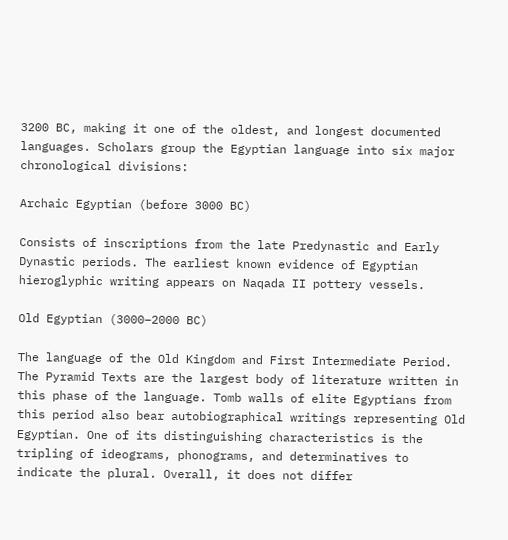3200 BC, making it one of the oldest, and longest documented languages. Scholars group the Egyptian language into six major chronological divisions:

Archaic Egyptian (before 3000 BC)

Consists of inscriptions from the late Predynastic and Early Dynastic periods. The earliest known evidence of Egyptian hieroglyphic writing appears on Naqada II pottery vessels.

Old Egyptian (3000–2000 BC)

The language of the Old Kingdom and First Intermediate Period. The Pyramid Texts are the largest body of literature written in this phase of the language. Tomb walls of elite Egyptians from this period also bear autobiographical writings representing Old Egyptian. One of its distinguishing characteristics is the tripling of ideograms, phonograms, and determinatives to indicate the plural. Overall, it does not differ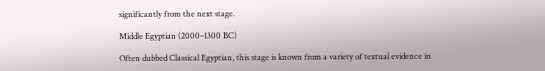significantly from the next stage.

Middle Egyptian (2000–1300 BC)

Often dubbed Classical Egyptian, this stage is known from a variety of textual evidence in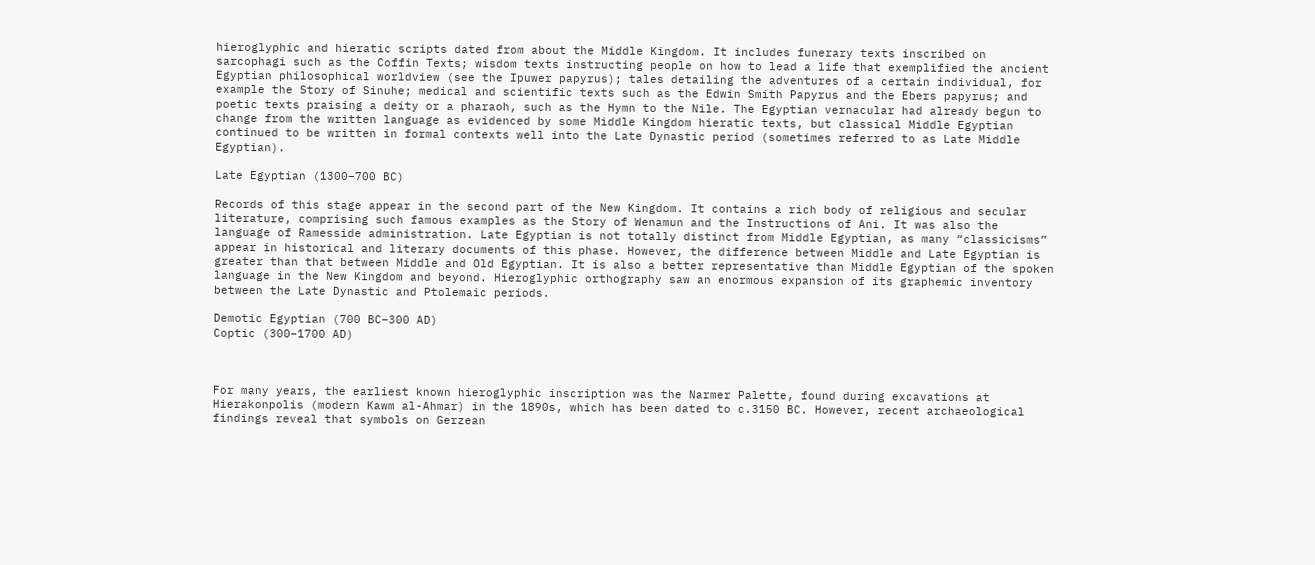hieroglyphic and hieratic scripts dated from about the Middle Kingdom. It includes funerary texts inscribed on sarcophagi such as the Coffin Texts; wisdom texts instructing people on how to lead a life that exemplified the ancient Egyptian philosophical worldview (see the Ipuwer papyrus); tales detailing the adventures of a certain individual, for example the Story of Sinuhe; medical and scientific texts such as the Edwin Smith Papyrus and the Ebers papyrus; and poetic texts praising a deity or a pharaoh, such as the Hymn to the Nile. The Egyptian vernacular had already begun to change from the written language as evidenced by some Middle Kingdom hieratic texts, but classical Middle Egyptian continued to be written in formal contexts well into the Late Dynastic period (sometimes referred to as Late Middle Egyptian).

Late Egyptian (1300–700 BC)

Records of this stage appear in the second part of the New Kingdom. It contains a rich body of religious and secular literature, comprising such famous examples as the Story of Wenamun and the Instructions of Ani. It was also the language of Ramesside administration. Late Egyptian is not totally distinct from Middle Egyptian, as many “classicisms” appear in historical and literary documents of this phase. However, the difference between Middle and Late Egyptian is greater than that between Middle and Old Egyptian. It is also a better representative than Middle Egyptian of the spoken language in the New Kingdom and beyond. Hieroglyphic orthography saw an enormous expansion of its graphemic inventory between the Late Dynastic and Ptolemaic periods.

Demotic Egyptian (700 BC–300 AD)
Coptic (300–1700 AD)



For many years, the earliest known hieroglyphic inscription was the Narmer Palette, found during excavations at Hierakonpolis (modern Kawm al-Ahmar) in the 1890s, which has been dated to c.3150 BC. However, recent archaeological findings reveal that symbols on Gerzean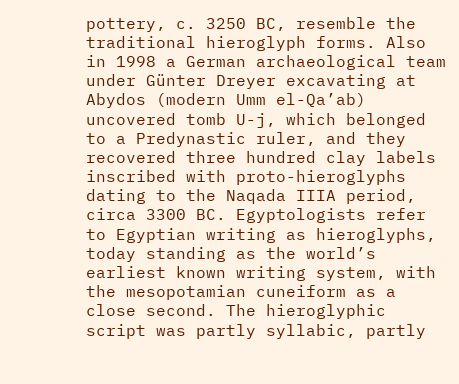pottery, c. 3250 BC, resemble the traditional hieroglyph forms. Also in 1998 a German archaeological team under Günter Dreyer excavating at Abydos (modern Umm el-Qa’ab) uncovered tomb U-j, which belonged to a Predynastic ruler, and they recovered three hundred clay labels inscribed with proto-hieroglyphs dating to the Naqada IIIA period, circa 3300 BC. Egyptologists refer to Egyptian writing as hieroglyphs, today standing as the world’s earliest known writing system, with the mesopotamian cuneiform as a close second. The hieroglyphic script was partly syllabic, partly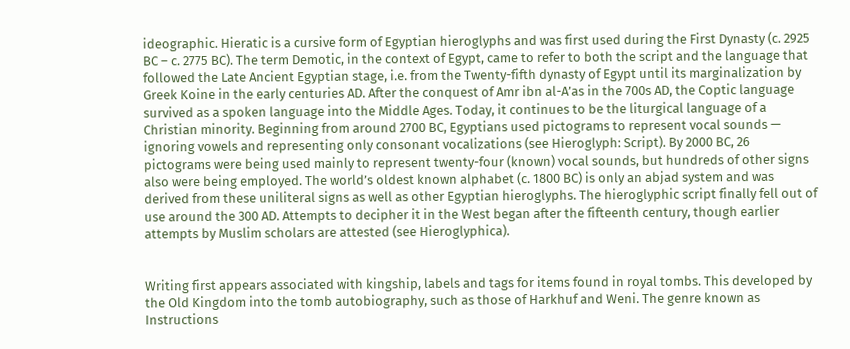ideographic. Hieratic is a cursive form of Egyptian hieroglyphs and was first used during the First Dynasty (c. 2925 BC – c. 2775 BC). The term Demotic, in the context of Egypt, came to refer to both the script and the language that followed the Late Ancient Egyptian stage, i.e. from the Twenty-fifth dynasty of Egypt until its marginalization by Greek Koine in the early centuries AD. After the conquest of Amr ibn al-A’as in the 700s AD, the Coptic language survived as a spoken language into the Middle Ages. Today, it continues to be the liturgical language of a Christian minority. Beginning from around 2700 BC, Egyptians used pictograms to represent vocal sounds — ignoring vowels and representing only consonant vocalizations (see Hieroglyph: Script). By 2000 BC, 26 pictograms were being used mainly to represent twenty-four (known) vocal sounds, but hundreds of other signs also were being employed. The world’s oldest known alphabet (c. 1800 BC) is only an abjad system and was derived from these uniliteral signs as well as other Egyptian hieroglyphs. The hieroglyphic script finally fell out of use around the 300 AD. Attempts to decipher it in the West began after the fifteenth century, though earlier attempts by Muslim scholars are attested (see Hieroglyphica).


Writing first appears associated with kingship, labels and tags for items found in royal tombs. This developed by the Old Kingdom into the tomb autobiography, such as those of Harkhuf and Weni. The genre known as Instructions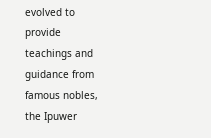evolved to provide teachings and guidance from famous nobles, the Ipuwer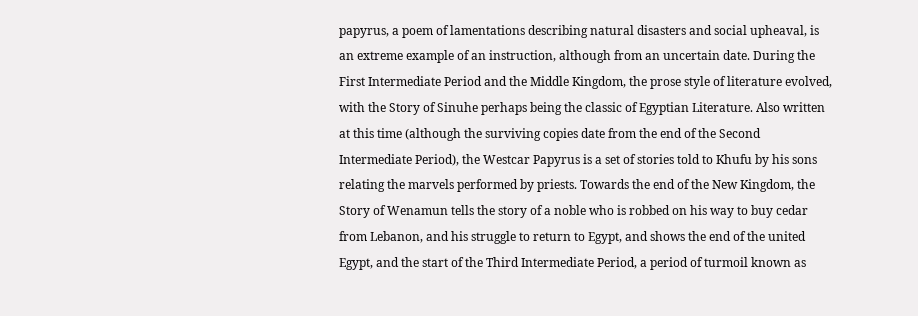papyrus, a poem of lamentations describing natural disasters and social upheaval, is an extreme example of an instruction, although from an uncertain date. During the First Intermediate Period and the Middle Kingdom, the prose style of literature evolved, with the Story of Sinuhe perhaps being the classic of Egyptian Literature. Also written at this time (although the surviving copies date from the end of the Second Intermediate Period), the Westcar Papyrus is a set of stories told to Khufu by his sons relating the marvels performed by priests. Towards the end of the New Kingdom, the Story of Wenamun tells the story of a noble who is robbed on his way to buy cedar from Lebanon, and his struggle to return to Egypt, and shows the end of the united Egypt, and the start of the Third Intermediate Period, a period of turmoil known as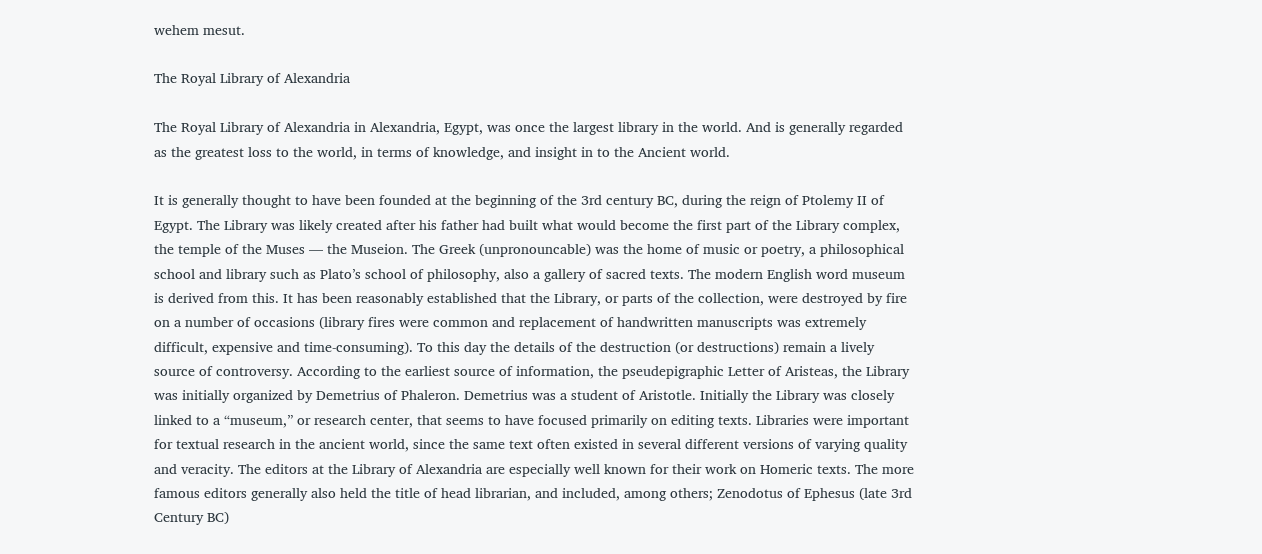wehem mesut.

The Royal Library of Alexandria

The Royal Library of Alexandria in Alexandria, Egypt, was once the largest library in the world. And is generally regarded as the greatest loss to the world, in terms of knowledge, and insight in to the Ancient world.

It is generally thought to have been founded at the beginning of the 3rd century BC, during the reign of Ptolemy II of Egypt. The Library was likely created after his father had built what would become the first part of the Library complex, the temple of the Muses — the Museion. The Greek (unpronouncable) was the home of music or poetry, a philosophical school and library such as Plato’s school of philosophy, also a gallery of sacred texts. The modern English word museum is derived from this. It has been reasonably established that the Library, or parts of the collection, were destroyed by fire on a number of occasions (library fires were common and replacement of handwritten manuscripts was extremely difficult, expensive and time-consuming). To this day the details of the destruction (or destructions) remain a lively source of controversy. According to the earliest source of information, the pseudepigraphic Letter of Aristeas, the Library was initially organized by Demetrius of Phaleron. Demetrius was a student of Aristotle. Initially the Library was closely linked to a “museum,” or research center, that seems to have focused primarily on editing texts. Libraries were important for textual research in the ancient world, since the same text often existed in several different versions of varying quality and veracity. The editors at the Library of Alexandria are especially well known for their work on Homeric texts. The more famous editors generally also held the title of head librarian, and included, among others; Zenodotus of Ephesus (late 3rd Century BC)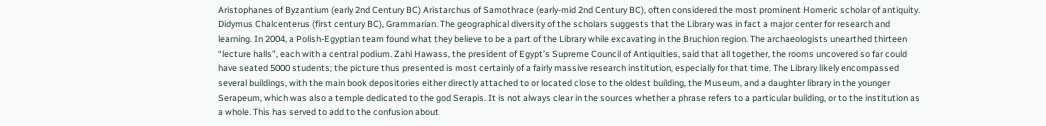Aristophanes of Byzantium (early 2nd Century BC) Aristarchus of Samothrace (early-mid 2nd Century BC), often considered the most prominent Homeric scholar of antiquity. Didymus Chalcenterus (first century BC), Grammarian. The geographical diversity of the scholars suggests that the Library was in fact a major center for research and learning. In 2004, a Polish-Egyptian team found what they believe to be a part of the Library while excavating in the Bruchion region. The archaeologists unearthed thirteen “lecture halls”, each with a central podium. Zahi Hawass, the president of Egypt’s Supreme Council of Antiquities, said that all together, the rooms uncovered so far could have seated 5000 students; the picture thus presented is most certainly of a fairly massive research institution, especially for that time. The Library likely encompassed several buildings, with the main book depositories either directly attached to or located close to the oldest building, the Museum, and a daughter library in the younger Serapeum, which was also a temple dedicated to the god Serapis. It is not always clear in the sources whether a phrase refers to a particular building, or to the institution as a whole. This has served to add to the confusion about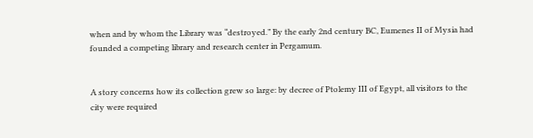when and by whom the Library was “destroyed.” By the early 2nd century BC, Eumenes II of Mysia had founded a competing library and research center in Pergamum.


A story concerns how its collection grew so large: by decree of Ptolemy III of Egypt, all visitors to the city were required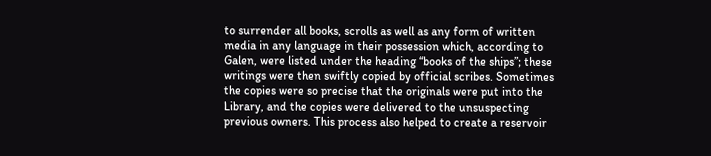to surrender all books, scrolls as well as any form of written media in any language in their possession which, according to Galen, were listed under the heading “books of the ships”; these writings were then swiftly copied by official scribes. Sometimes the copies were so precise that the originals were put into the Library, and the copies were delivered to the unsuspecting previous owners. This process also helped to create a reservoir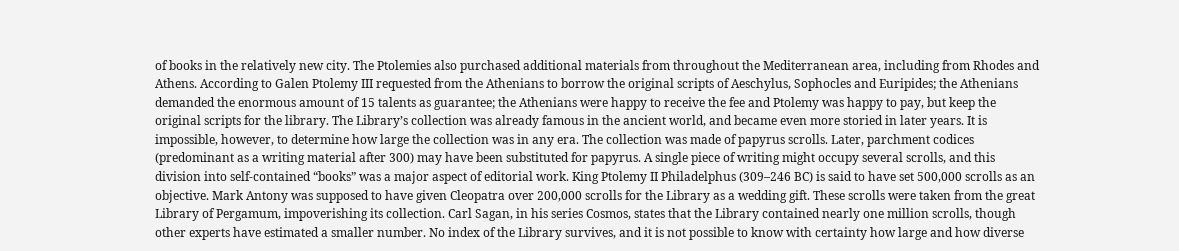of books in the relatively new city. The Ptolemies also purchased additional materials from throughout the Mediterranean area, including from Rhodes and Athens. According to Galen Ptolemy III requested from the Athenians to borrow the original scripts of Aeschylus, Sophocles and Euripides; the Athenians demanded the enormous amount of 15 talents as guarantee; the Athenians were happy to receive the fee and Ptolemy was happy to pay, but keep the original scripts for the library. The Library’s collection was already famous in the ancient world, and became even more storied in later years. It is impossible, however, to determine how large the collection was in any era. The collection was made of papyrus scrolls. Later, parchment codices (predominant as a writing material after 300) may have been substituted for papyrus. A single piece of writing might occupy several scrolls, and this division into self-contained “books” was a major aspect of editorial work. King Ptolemy II Philadelphus (309–246 BC) is said to have set 500,000 scrolls as an objective. Mark Antony was supposed to have given Cleopatra over 200,000 scrolls for the Library as a wedding gift. These scrolls were taken from the great Library of Pergamum, impoverishing its collection. Carl Sagan, in his series Cosmos, states that the Library contained nearly one million scrolls, though other experts have estimated a smaller number. No index of the Library survives, and it is not possible to know with certainty how large and how diverse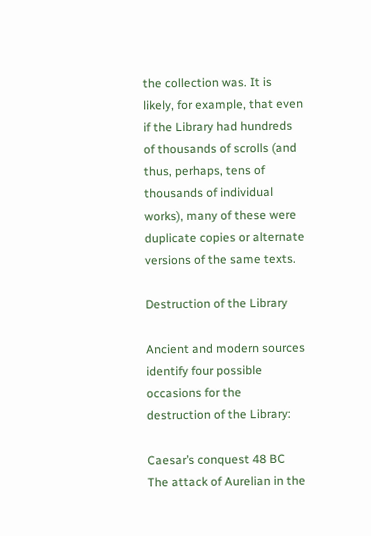the collection was. It is likely, for example, that even if the Library had hundreds of thousands of scrolls (and thus, perhaps, tens of thousands of individual works), many of these were duplicate copies or alternate versions of the same texts.

Destruction of the Library

Ancient and modern sources identify four possible occasions for the destruction of the Library:

Caesar’s conquest 48 BC The attack of Aurelian in the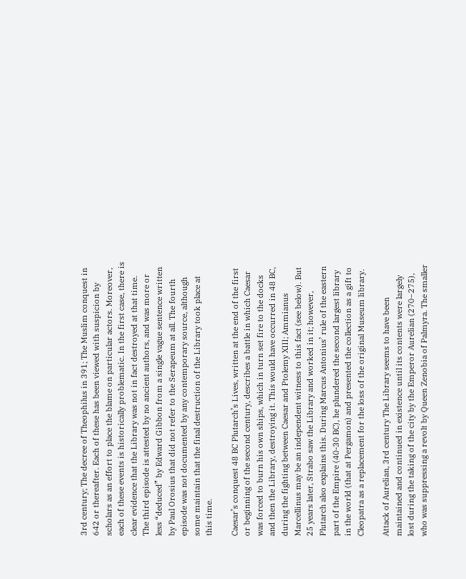3rd century; The decree of Theophilus in 391; The Muslim conquest in 642 or thereafter. Each of these has been viewed with suspicion by scholars as an effort to place the blame on particular actors. Moreover, each of these events is historically problematic. In the first case, there is clear evidence that the Library was not in fact destroyed at that time. The third episode is attested by no ancient authors, and was more or less “deduced” by Edward Gibbon from a single vague sentence written by Paul Orosius that did not refer to the Serapeum at all. The fourth episode was not documented by any contemporary source, although some maintain that the final destruction of the Library took place at this time.

Caesar’s conquest 48 BC Plutarch’s Lives, written at the end of the first or beginning of the second century, describes a battle in which Caesar was forced to burn his own ships, which in turn set fire to the docks and then the Library, destroying it. This would have occurred in 48 BC, during the fighting between Caesar and Ptolemy XIII; Ammianus Marcellinus may be an independent witness to this fact (see below). But 25 years later, Strabo saw the Library and worked in it; however, Plutarch also explains this. During Marcus Antonius’ rule of the eastern part of the Empire (40-30 BC), he plundered the second largest library in the world (that at Pergamon) and presented the collection as a gift to Cleopatra as a replacement for the loss of the original Museum library.

Attack of Aurelian, 3rd century The Library seems to have been maintained and continued in existence until its contents were largely lost during the taking of the city by the Emperor Aurelian (270–275), who was suppressing a revolt by Queen Zenobia of Palmyra. The smaller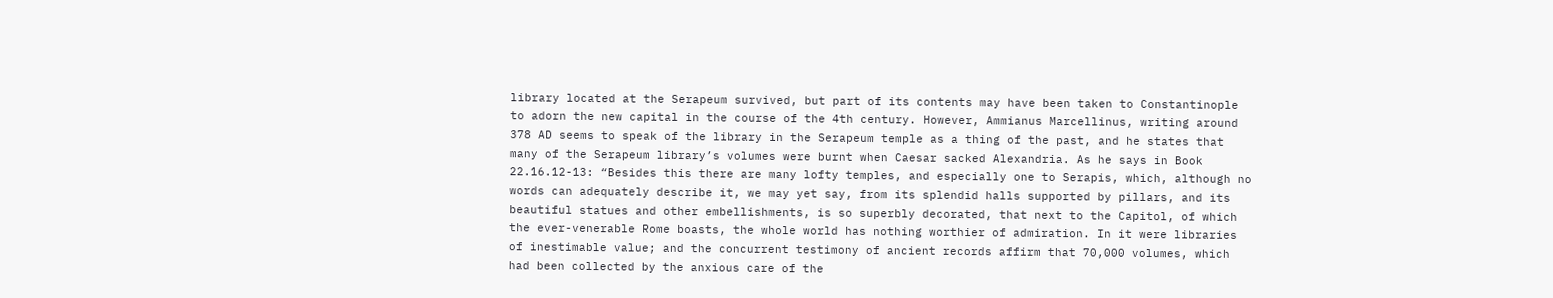library located at the Serapeum survived, but part of its contents may have been taken to Constantinople to adorn the new capital in the course of the 4th century. However, Ammianus Marcellinus, writing around 378 AD seems to speak of the library in the Serapeum temple as a thing of the past, and he states that many of the Serapeum library’s volumes were burnt when Caesar sacked Alexandria. As he says in Book 22.16.12-13: “Besides this there are many lofty temples, and especially one to Serapis, which, although no words can adequately describe it, we may yet say, from its splendid halls supported by pillars, and its beautiful statues and other embellishments, is so superbly decorated, that next to the Capitol, of which the ever-venerable Rome boasts, the whole world has nothing worthier of admiration. In it were libraries of inestimable value; and the concurrent testimony of ancient records affirm that 70,000 volumes, which had been collected by the anxious care of the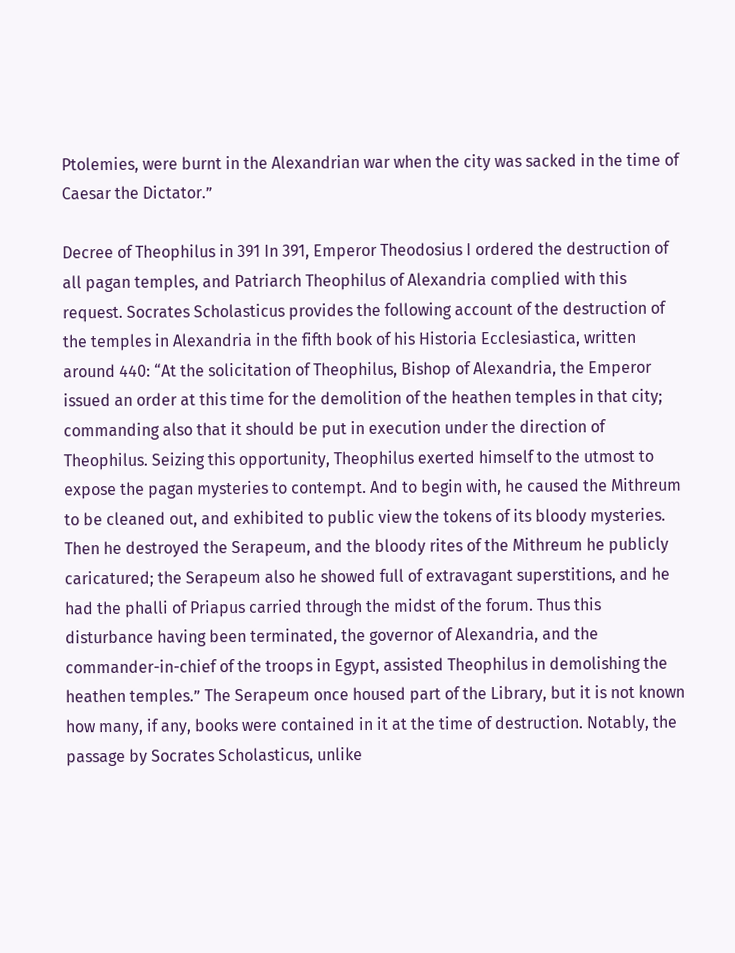Ptolemies, were burnt in the Alexandrian war when the city was sacked in the time of Caesar the Dictator.”

Decree of Theophilus in 391 In 391, Emperor Theodosius I ordered the destruction of all pagan temples, and Patriarch Theophilus of Alexandria complied with this request. Socrates Scholasticus provides the following account of the destruction of the temples in Alexandria in the fifth book of his Historia Ecclesiastica, written around 440: “At the solicitation of Theophilus, Bishop of Alexandria, the Emperor issued an order at this time for the demolition of the heathen temples in that city; commanding also that it should be put in execution under the direction of Theophilus. Seizing this opportunity, Theophilus exerted himself to the utmost to expose the pagan mysteries to contempt. And to begin with, he caused the Mithreum to be cleaned out, and exhibited to public view the tokens of its bloody mysteries. Then he destroyed the Serapeum, and the bloody rites of the Mithreum he publicly caricatured; the Serapeum also he showed full of extravagant superstitions, and he had the phalli of Priapus carried through the midst of the forum. Thus this disturbance having been terminated, the governor of Alexandria, and the commander-in-chief of the troops in Egypt, assisted Theophilus in demolishing the heathen temples.” The Serapeum once housed part of the Library, but it is not known how many, if any, books were contained in it at the time of destruction. Notably, the passage by Socrates Scholasticus, unlike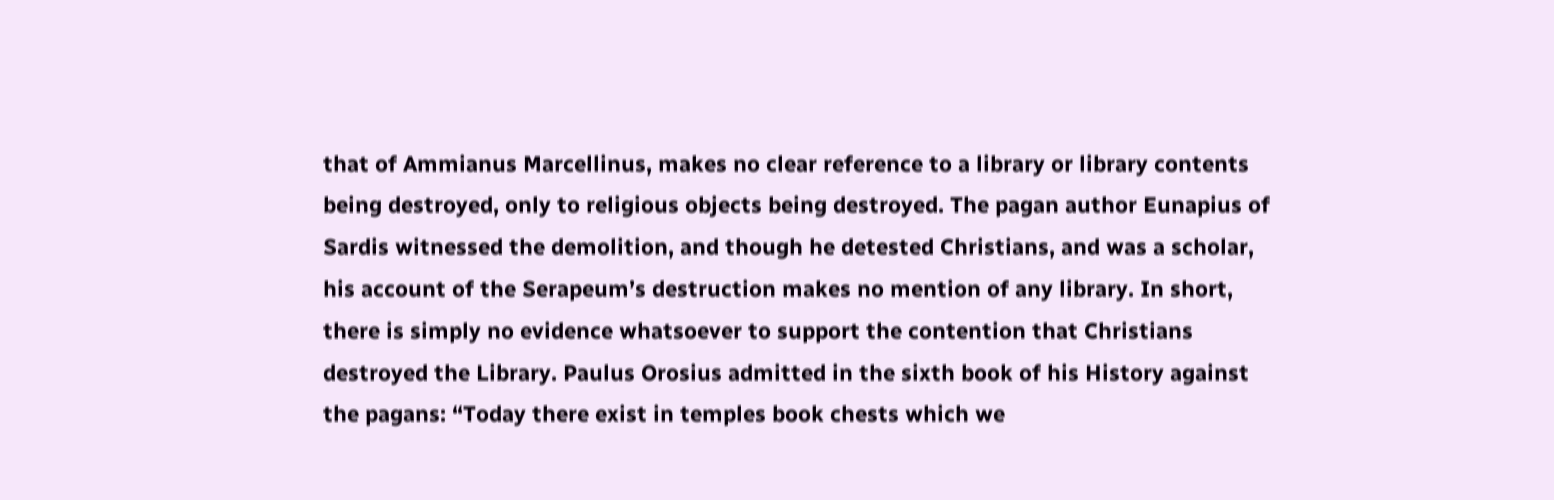that of Ammianus Marcellinus, makes no clear reference to a library or library contents being destroyed, only to religious objects being destroyed. The pagan author Eunapius of Sardis witnessed the demolition, and though he detested Christians, and was a scholar, his account of the Serapeum’s destruction makes no mention of any library. In short, there is simply no evidence whatsoever to support the contention that Christians destroyed the Library. Paulus Orosius admitted in the sixth book of his History against the pagans: “Today there exist in temples book chests which we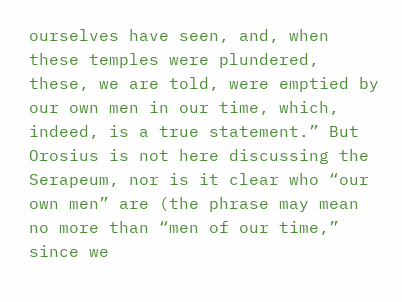ourselves have seen, and, when these temples were plundered, these, we are told, were emptied by our own men in our time, which, indeed, is a true statement.” But Orosius is not here discussing the Serapeum, nor is it clear who “our own men” are (the phrase may mean no more than “men of our time,” since we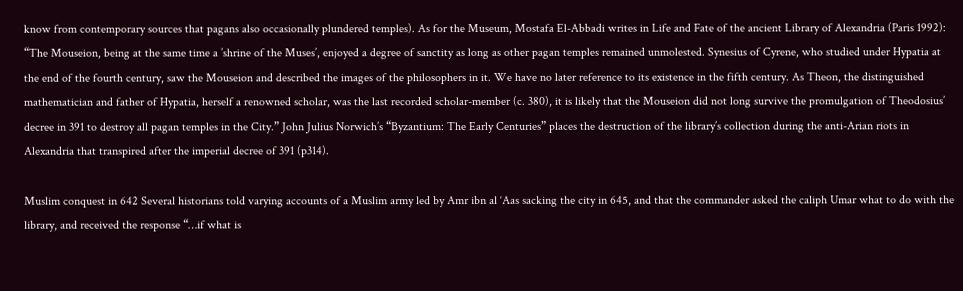know from contemporary sources that pagans also occasionally plundered temples). As for the Museum, Mostafa El-Abbadi writes in Life and Fate of the ancient Library of Alexandria (Paris 1992): “The Mouseion, being at the same time a ’shrine of the Muses’, enjoyed a degree of sanctity as long as other pagan temples remained unmolested. Synesius of Cyrene, who studied under Hypatia at the end of the fourth century, saw the Mouseion and described the images of the philosophers in it. We have no later reference to its existence in the fifth century. As Theon, the distinguished mathematician and father of Hypatia, herself a renowned scholar, was the last recorded scholar-member (c. 380), it is likely that the Mouseion did not long survive the promulgation of Theodosius’ decree in 391 to destroy all pagan temples in the City.” John Julius Norwich’s “Byzantium: The Early Centuries” places the destruction of the library’s collection during the anti-Arian riots in Alexandria that transpired after the imperial decree of 391 (p314).

Muslim conquest in 642 Several historians told varying accounts of a Muslim army led by Amr ibn al ‘Aas sacking the city in 645, and that the commander asked the caliph Umar what to do with the library, and received the response “…if what is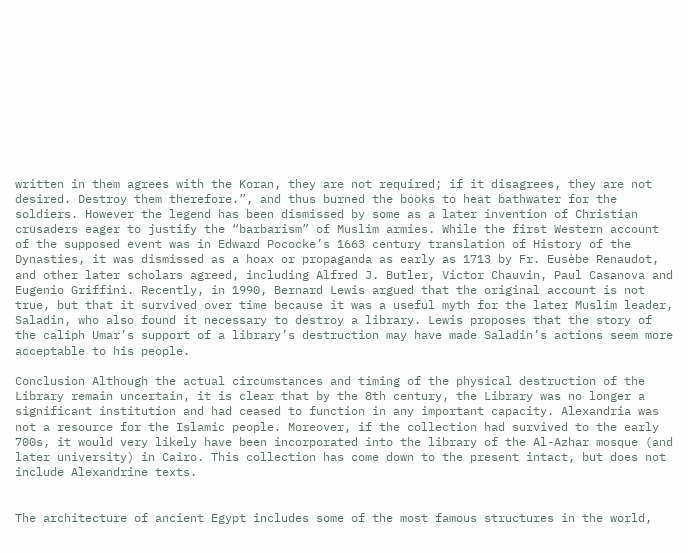written in them agrees with the Koran, they are not required; if it disagrees, they are not desired. Destroy them therefore.”, and thus burned the books to heat bathwater for the soldiers. However the legend has been dismissed by some as a later invention of Christian crusaders eager to justify the “barbarism” of Muslim armies. While the first Western account of the supposed event was in Edward Pococke’s 1663 century translation of History of the Dynasties, it was dismissed as a hoax or propaganda as early as 1713 by Fr. Eusèbe Renaudot, and other later scholars agreed, including Alfred J. Butler, Victor Chauvin, Paul Casanova and Eugenio Griffini. Recently, in 1990, Bernard Lewis argued that the original account is not true, but that it survived over time because it was a useful myth for the later Muslim leader, Saladin, who also found it necessary to destroy a library. Lewis proposes that the story of the caliph Umar’s support of a library’s destruction may have made Saladin’s actions seem more acceptable to his people.

Conclusion Although the actual circumstances and timing of the physical destruction of the Library remain uncertain, it is clear that by the 8th century, the Library was no longer a significant institution and had ceased to function in any important capacity. Alexandria was not a resource for the Islamic people. Moreover, if the collection had survived to the early 700s, it would very likely have been incorporated into the library of the Al-Azhar mosque (and later university) in Cairo. This collection has come down to the present intact, but does not include Alexandrine texts.


The architecture of ancient Egypt includes some of the most famous structures in the world,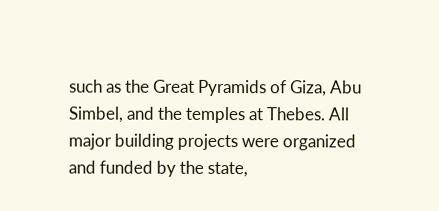such as the Great Pyramids of Giza, Abu Simbel, and the temples at Thebes. All major building projects were organized and funded by the state,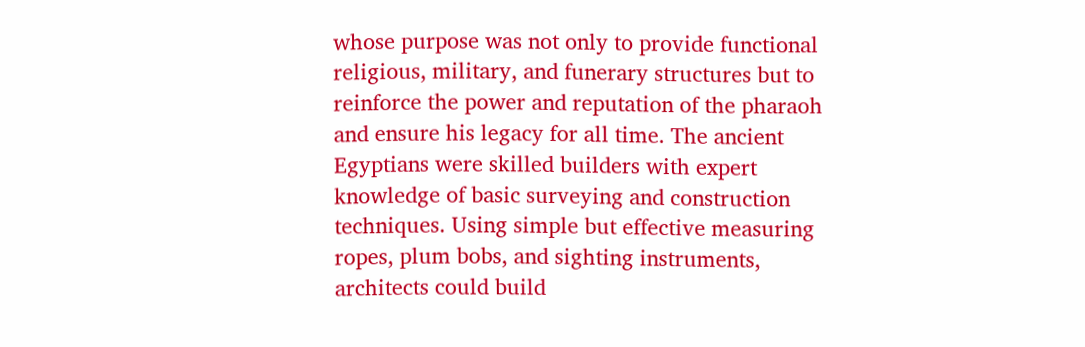whose purpose was not only to provide functional religious, military, and funerary structures but to reinforce the power and reputation of the pharaoh and ensure his legacy for all time. The ancient Egyptians were skilled builders with expert knowledge of basic surveying and construction techniques. Using simple but effective measuring ropes, plum bobs, and sighting instruments, architects could build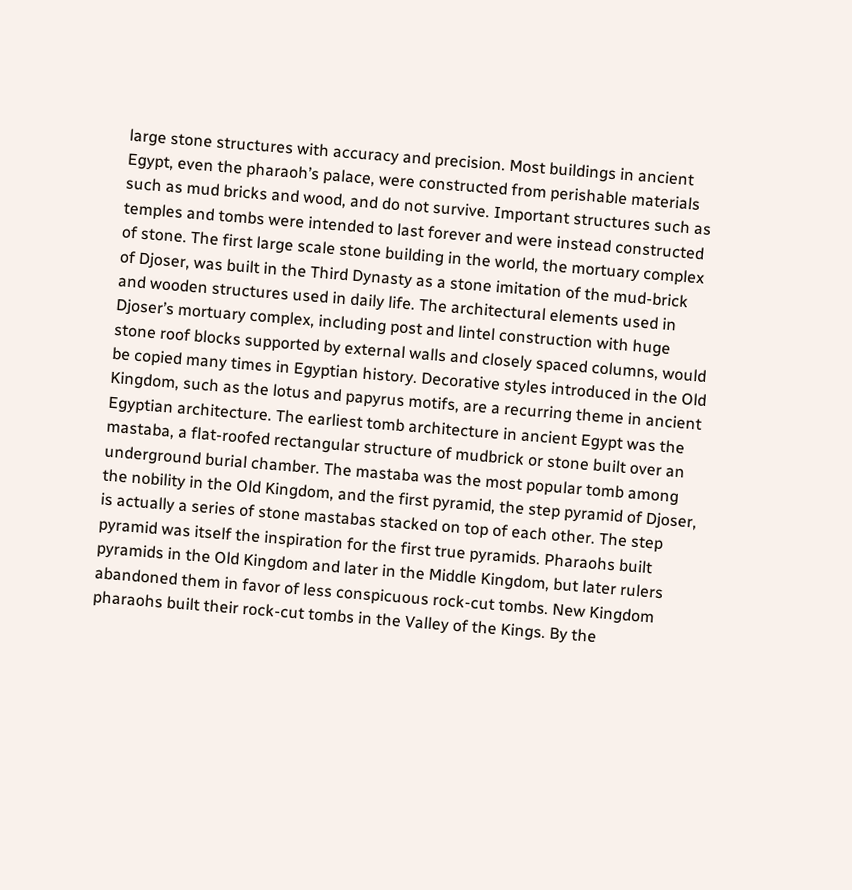large stone structures with accuracy and precision. Most buildings in ancient Egypt, even the pharaoh’s palace, were constructed from perishable materials such as mud bricks and wood, and do not survive. Important structures such as temples and tombs were intended to last forever and were instead constructed of stone. The first large scale stone building in the world, the mortuary complex of Djoser, was built in the Third Dynasty as a stone imitation of the mud-brick and wooden structures used in daily life. The architectural elements used in Djoser’s mortuary complex, including post and lintel construction with huge stone roof blocks supported by external walls and closely spaced columns, would be copied many times in Egyptian history. Decorative styles introduced in the Old Kingdom, such as the lotus and papyrus motifs, are a recurring theme in ancient Egyptian architecture. The earliest tomb architecture in ancient Egypt was the mastaba, a flat-roofed rectangular structure of mudbrick or stone built over an underground burial chamber. The mastaba was the most popular tomb among the nobility in the Old Kingdom, and the first pyramid, the step pyramid of Djoser, is actually a series of stone mastabas stacked on top of each other. The step pyramid was itself the inspiration for the first true pyramids. Pharaohs built pyramids in the Old Kingdom and later in the Middle Kingdom, but later rulers abandoned them in favor of less conspicuous rock-cut tombs. New Kingdom pharaohs built their rock-cut tombs in the Valley of the Kings. By the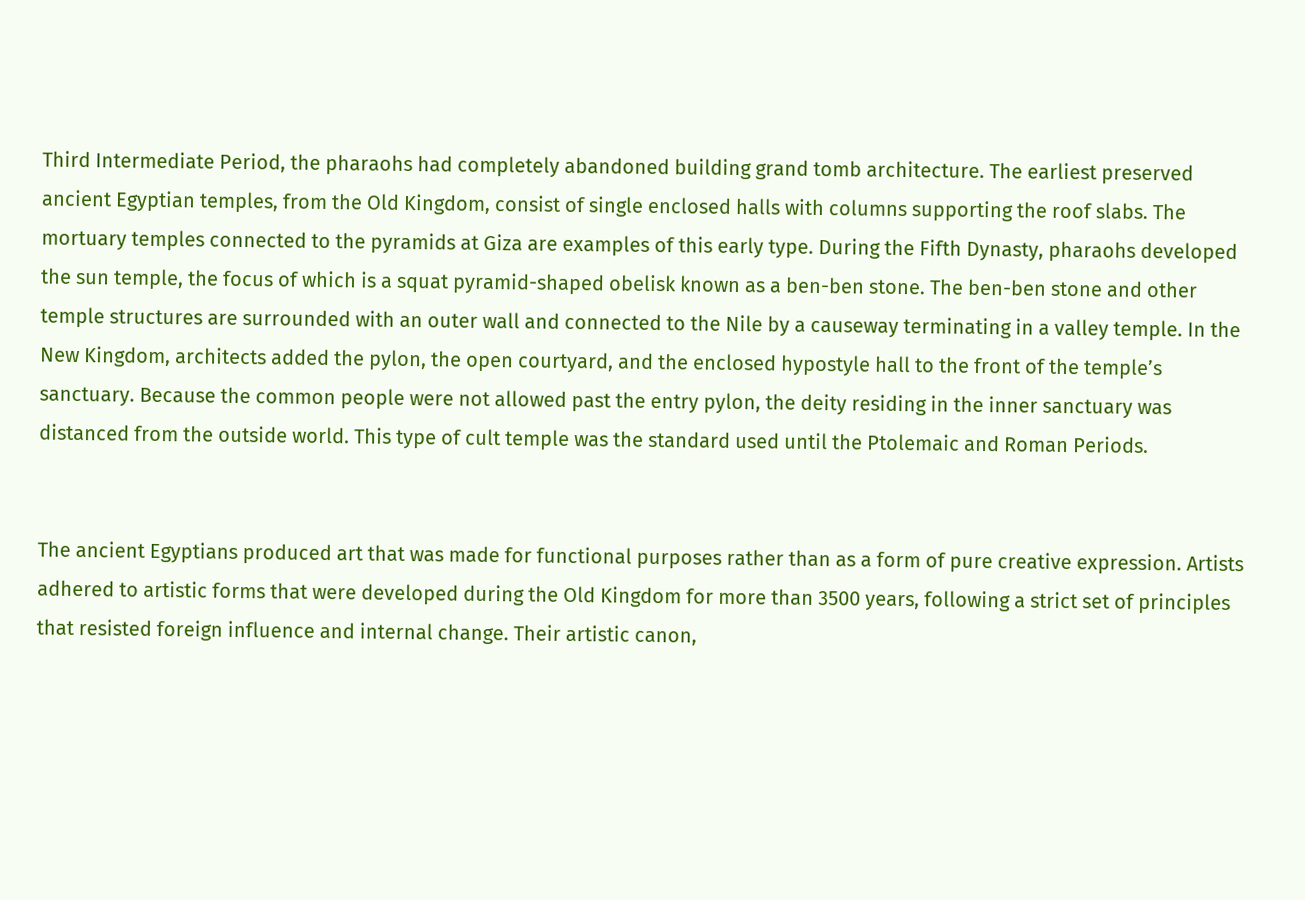Third Intermediate Period, the pharaohs had completely abandoned building grand tomb architecture. The earliest preserved ancient Egyptian temples, from the Old Kingdom, consist of single enclosed halls with columns supporting the roof slabs. The mortuary temples connected to the pyramids at Giza are examples of this early type. During the Fifth Dynasty, pharaohs developed the sun temple, the focus of which is a squat pyramid-shaped obelisk known as a ben-ben stone. The ben-ben stone and other temple structures are surrounded with an outer wall and connected to the Nile by a causeway terminating in a valley temple. In the New Kingdom, architects added the pylon, the open courtyard, and the enclosed hypostyle hall to the front of the temple’s sanctuary. Because the common people were not allowed past the entry pylon, the deity residing in the inner sanctuary was distanced from the outside world. This type of cult temple was the standard used until the Ptolemaic and Roman Periods.


The ancient Egyptians produced art that was made for functional purposes rather than as a form of pure creative expression. Artists adhered to artistic forms that were developed during the Old Kingdom for more than 3500 years, following a strict set of principles that resisted foreign influence and internal change. Their artistic canon,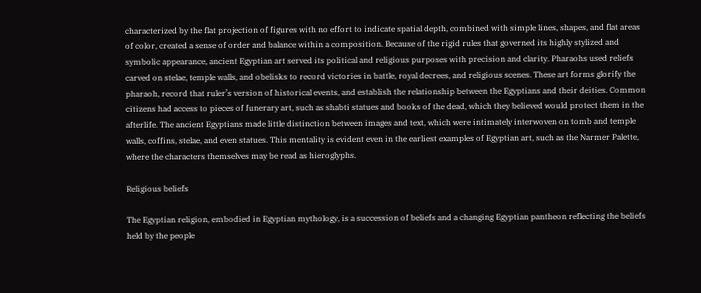characterized by the flat projection of figures with no effort to indicate spatial depth, combined with simple lines, shapes, and flat areas of color, created a sense of order and balance within a composition. Because of the rigid rules that governed its highly stylized and symbolic appearance, ancient Egyptian art served its political and religious purposes with precision and clarity. Pharaohs used reliefs carved on stelae, temple walls, and obelisks to record victories in battle, royal decrees, and religious scenes. These art forms glorify the pharaoh, record that ruler’s version of historical events, and establish the relationship between the Egyptians and their deities. Common citizens had access to pieces of funerary art, such as shabti statues and books of the dead, which they believed would protect them in the afterlife. The ancient Egyptians made little distinction between images and text, which were intimately interwoven on tomb and temple walls, coffins, stelae, and even statues. This mentality is evident even in the earliest examples of Egyptian art, such as the Narmer Palette, where the characters themselves may be read as hieroglyphs.

Religious beliefs

The Egyptian religion, embodied in Egyptian mythology, is a succession of beliefs and a changing Egyptian pantheon reflecting the beliefs held by the people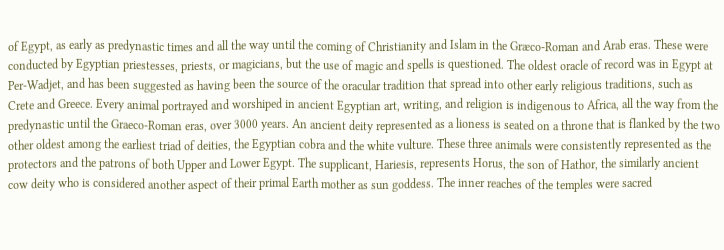of Egypt, as early as predynastic times and all the way until the coming of Christianity and Islam in the Græco-Roman and Arab eras. These were conducted by Egyptian priestesses, priests, or magicians, but the use of magic and spells is questioned. The oldest oracle of record was in Egypt at Per-Wadjet, and has been suggested as having been the source of the oracular tradition that spread into other early religious traditions, such as Crete and Greece. Every animal portrayed and worshiped in ancient Egyptian art, writing, and religion is indigenous to Africa, all the way from the predynastic until the Graeco-Roman eras, over 3000 years. An ancient deity represented as a lioness is seated on a throne that is flanked by the two other oldest among the earliest triad of deities, the Egyptian cobra and the white vulture. These three animals were consistently represented as the protectors and the patrons of both Upper and Lower Egypt. The supplicant, Hariesis, represents Horus, the son of Hathor, the similarly ancient cow deity who is considered another aspect of their primal Earth mother as sun goddess. The inner reaches of the temples were sacred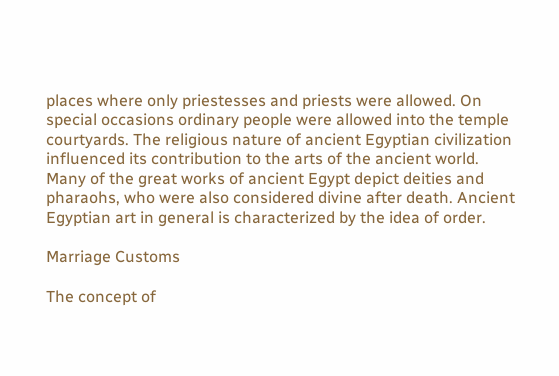places where only priestesses and priests were allowed. On special occasions ordinary people were allowed into the temple courtyards. The religious nature of ancient Egyptian civilization influenced its contribution to the arts of the ancient world. Many of the great works of ancient Egypt depict deities and pharaohs, who were also considered divine after death. Ancient Egyptian art in general is characterized by the idea of order.

Marriage Customs

The concept of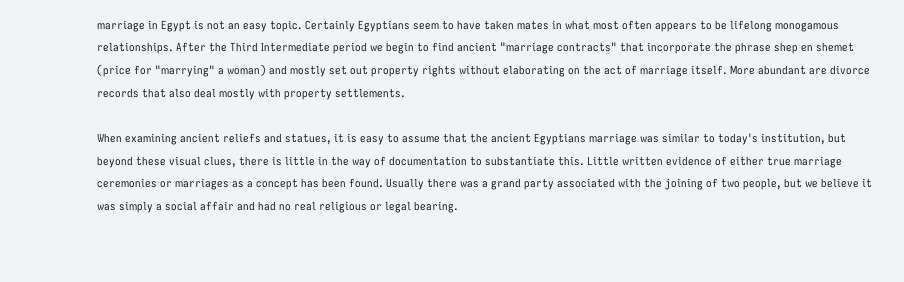marriage in Egypt is not an easy topic. Certainly Egyptians seem to have taken mates in what most often appears to be lifelong monogamous relationships. After the Third Intermediate period we begin to find ancient "marriage contracts" that incorporate the phrase shep en shemet (price for "marrying" a woman) and mostly set out property rights without elaborating on the act of marriage itself. More abundant are divorce records that also deal mostly with property settlements.

When examining ancient reliefs and statues, it is easy to assume that the ancient Egyptians marriage was similar to today's institution, but beyond these visual clues, there is little in the way of documentation to substantiate this. Little written evidence of either true marriage ceremonies or marriages as a concept has been found. Usually there was a grand party associated with the joining of two people, but we believe it was simply a social affair and had no real religious or legal bearing.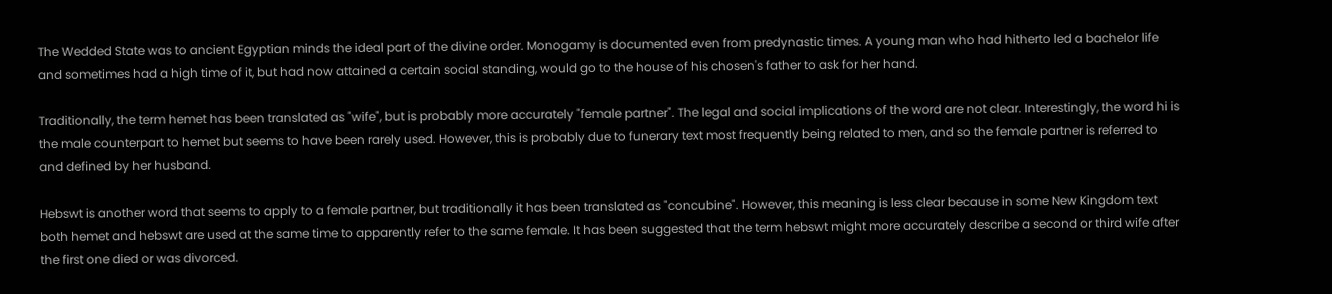The Wedded State was to ancient Egyptian minds the ideal part of the divine order. Monogamy is documented even from predynastic times. A young man who had hitherto led a bachelor life and sometimes had a high time of it, but had now attained a certain social standing, would go to the house of his chosen's father to ask for her hand.

Traditionally, the term hemet has been translated as "wife", but is probably more accurately "female partner". The legal and social implications of the word are not clear. Interestingly, the word hi is the male counterpart to hemet but seems to have been rarely used. However, this is probably due to funerary text most frequently being related to men, and so the female partner is referred to and defined by her husband.

Hebswt is another word that seems to apply to a female partner, but traditionally it has been translated as "concubine". However, this meaning is less clear because in some New Kingdom text both hemet and hebswt are used at the same time to apparently refer to the same female. It has been suggested that the term hebswt might more accurately describe a second or third wife after the first one died or was divorced.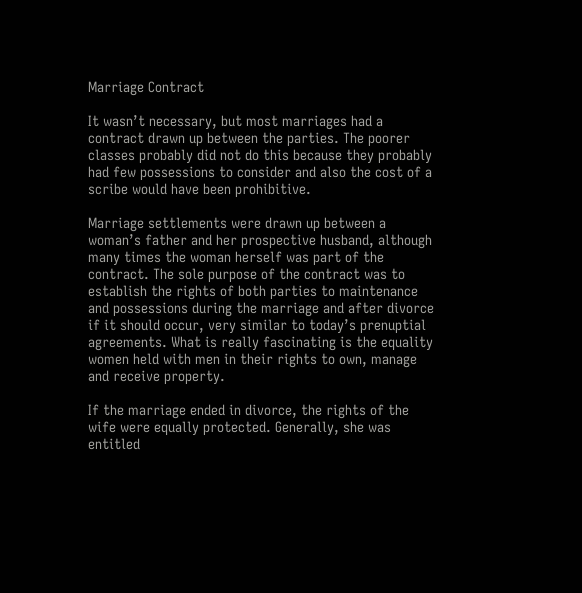Marriage Contract

It wasn’t necessary, but most marriages had a contract drawn up between the parties. The poorer classes probably did not do this because they probably had few possessions to consider and also the cost of a scribe would have been prohibitive.

Marriage settlements were drawn up between a woman’s father and her prospective husband, although many times the woman herself was part of the contract. The sole purpose of the contract was to establish the rights of both parties to maintenance and possessions during the marriage and after divorce if it should occur, very similar to today’s prenuptial agreements. What is really fascinating is the equality women held with men in their rights to own, manage and receive property.

If the marriage ended in divorce, the rights of the wife were equally protected. Generally, she was entitled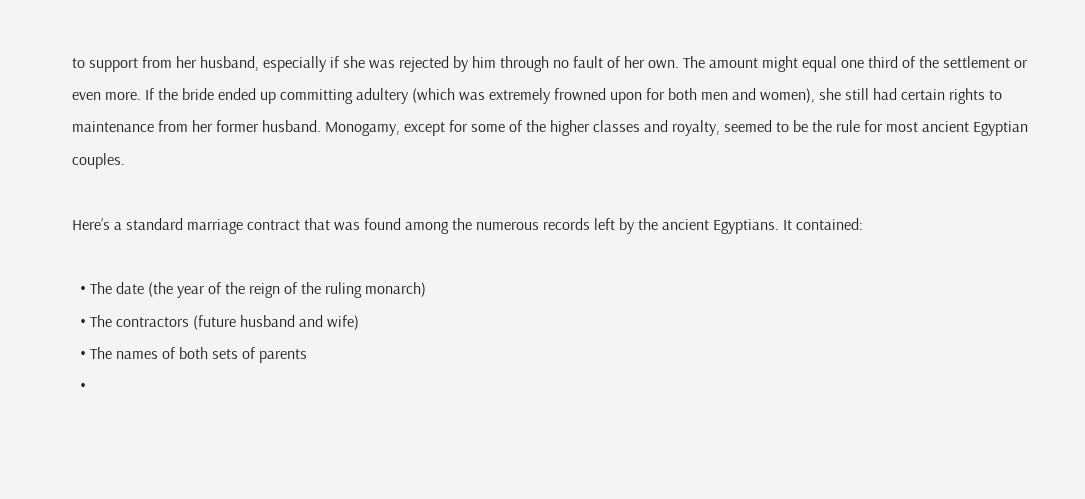to support from her husband, especially if she was rejected by him through no fault of her own. The amount might equal one third of the settlement or even more. If the bride ended up committing adultery (which was extremely frowned upon for both men and women), she still had certain rights to maintenance from her former husband. Monogamy, except for some of the higher classes and royalty, seemed to be the rule for most ancient Egyptian couples.

Here’s a standard marriage contract that was found among the numerous records left by the ancient Egyptians. It contained:

  • The date (the year of the reign of the ruling monarch)
  • The contractors (future husband and wife)
  • The names of both sets of parents
  •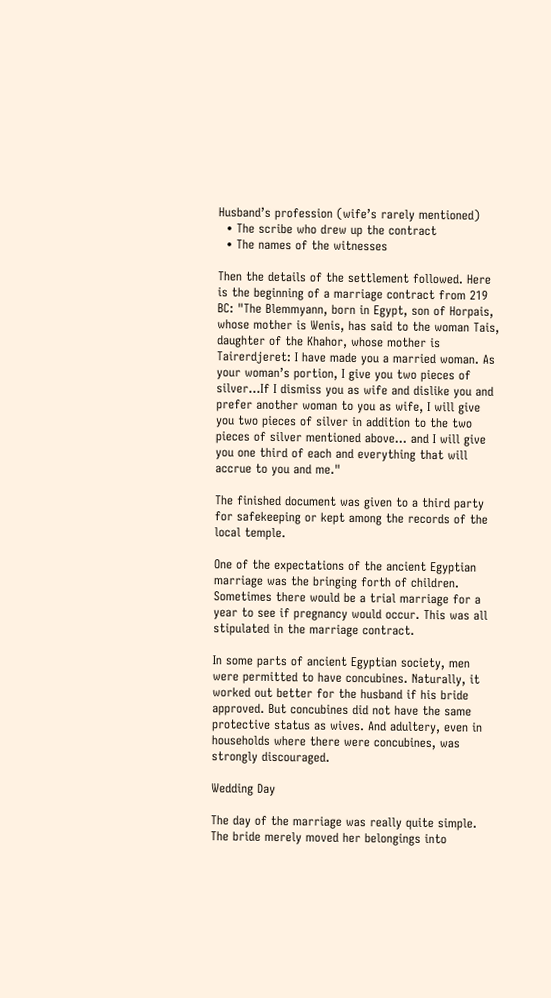Husband’s profession (wife’s rarely mentioned)
  • The scribe who drew up the contract
  • The names of the witnesses

Then the details of the settlement followed. Here is the beginning of a marriage contract from 219 BC: "The Blemmyann, born in Egypt, son of Horpais, whose mother is Wenis, has said to the woman Tais, daughter of the Khahor, whose mother is Tairerdjeret: I have made you a married woman. As your woman’s portion, I give you two pieces of silver…If I dismiss you as wife and dislike you and prefer another woman to you as wife, I will give you two pieces of silver in addition to the two pieces of silver mentioned above… and I will give you one third of each and everything that will accrue to you and me."

The finished document was given to a third party for safekeeping or kept among the records of the local temple.

One of the expectations of the ancient Egyptian marriage was the bringing forth of children. Sometimes there would be a trial marriage for a year to see if pregnancy would occur. This was all stipulated in the marriage contract.

In some parts of ancient Egyptian society, men were permitted to have concubines. Naturally, it worked out better for the husband if his bride approved. But concubines did not have the same protective status as wives. And adultery, even in households where there were concubines, was strongly discouraged.

Wedding Day

The day of the marriage was really quite simple. The bride merely moved her belongings into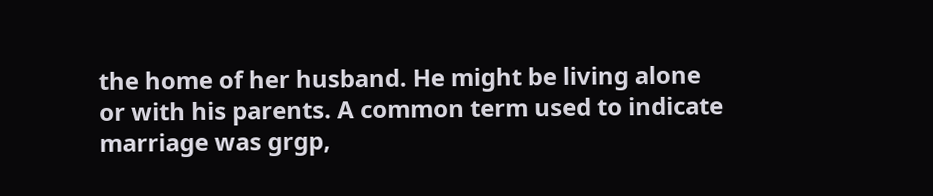the home of her husband. He might be living alone or with his parents. A common term used to indicate marriage was grgp,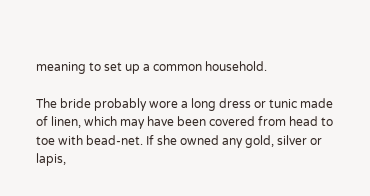meaning to set up a common household.

The bride probably wore a long dress or tunic made of linen, which may have been covered from head to toe with bead-net. If she owned any gold, silver or lapis,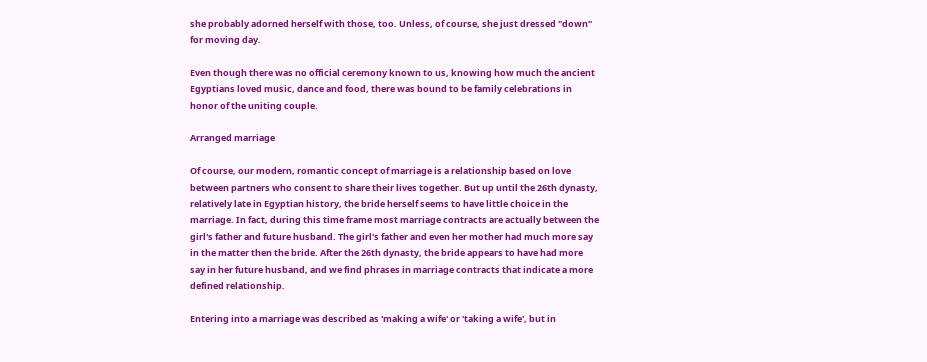she probably adorned herself with those, too. Unless, of course, she just dressed "down" for moving day.

Even though there was no official ceremony known to us, knowing how much the ancient Egyptians loved music, dance and food, there was bound to be family celebrations in honor of the uniting couple.

Arranged marriage

Of course, our modern, romantic concept of marriage is a relationship based on love between partners who consent to share their lives together. But up until the 26th dynasty, relatively late in Egyptian history, the bride herself seems to have little choice in the marriage. In fact, during this time frame most marriage contracts are actually between the girl's father and future husband. The girl's father and even her mother had much more say in the matter then the bride. After the 26th dynasty, the bride appears to have had more say in her future husband, and we find phrases in marriage contracts that indicate a more defined relationship.

Entering into a marriage was described as 'making a wife' or 'taking a wife', but in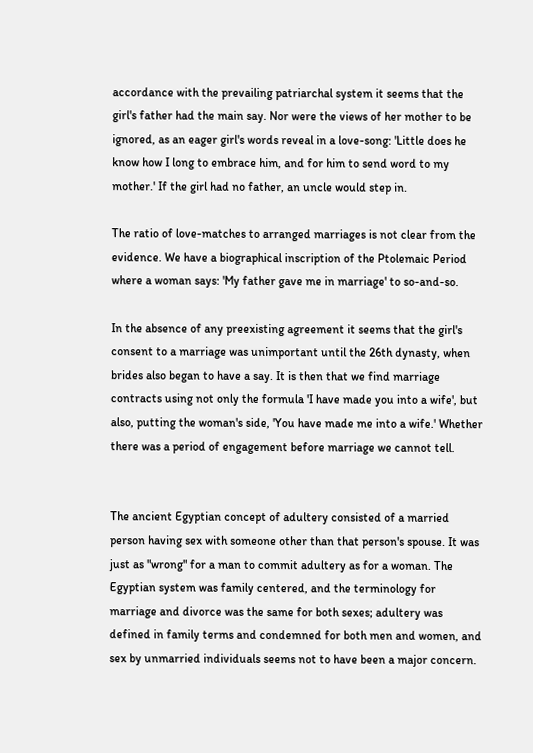accordance with the prevailing patriarchal system it seems that the girl's father had the main say. Nor were the views of her mother to be ignored, as an eager girl's words reveal in a love-song: 'Little does he know how I long to embrace him, and for him to send word to my mother.' If the girl had no father, an uncle would step in.

The ratio of love-matches to arranged marriages is not clear from the evidence. We have a biographical inscription of the Ptolemaic Period where a woman says: 'My father gave me in marriage' to so-and-so.

In the absence of any preexisting agreement it seems that the girl's consent to a marriage was unimportant until the 26th dynasty, when brides also began to have a say. It is then that we find marriage contracts using not only the formula 'I have made you into a wife', but also, putting the woman's side, 'You have made me into a wife.' Whether there was a period of engagement before marriage we cannot tell.


The ancient Egyptian concept of adultery consisted of a married person having sex with someone other than that person's spouse. It was just as "wrong" for a man to commit adultery as for a woman. The Egyptian system was family centered, and the terminology for marriage and divorce was the same for both sexes; adultery was defined in family terms and condemned for both men and women, and sex by unmarried individuals seems not to have been a major concern.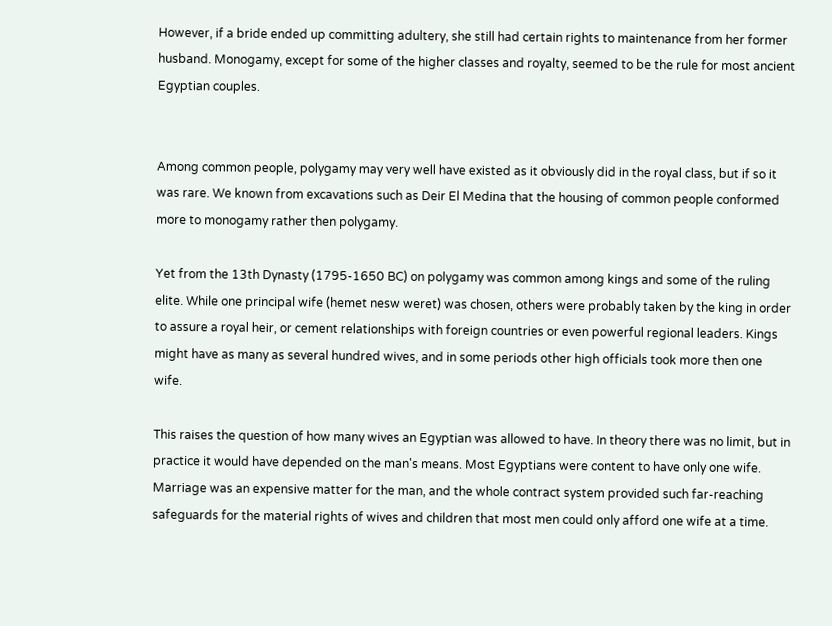However, if a bride ended up committing adultery, she still had certain rights to maintenance from her former husband. Monogamy, except for some of the higher classes and royalty, seemed to be the rule for most ancient Egyptian couples.


Among common people, polygamy may very well have existed as it obviously did in the royal class, but if so it was rare. We known from excavations such as Deir El Medina that the housing of common people conformed more to monogamy rather then polygamy.

Yet from the 13th Dynasty (1795-1650 BC) on polygamy was common among kings and some of the ruling elite. While one principal wife (hemet nesw weret) was chosen, others were probably taken by the king in order to assure a royal heir, or cement relationships with foreign countries or even powerful regional leaders. Kings might have as many as several hundred wives, and in some periods other high officials took more then one wife.

This raises the question of how many wives an Egyptian was allowed to have. In theory there was no limit, but in practice it would have depended on the man's means. Most Egyptians were content to have only one wife. Marriage was an expensive matter for the man, and the whole contract system provided such far-reaching safeguards for the material rights of wives and children that most men could only afford one wife at a time.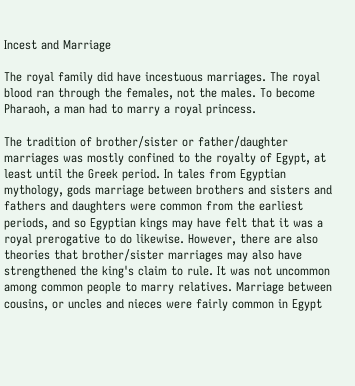Incest and Marriage

The royal family did have incestuous marriages. The royal blood ran through the females, not the males. To become Pharaoh, a man had to marry a royal princess.

The tradition of brother/sister or father/daughter marriages was mostly confined to the royalty of Egypt, at least until the Greek period. In tales from Egyptian mythology, gods marriage between brothers and sisters and fathers and daughters were common from the earliest periods, and so Egyptian kings may have felt that it was a royal prerogative to do likewise. However, there are also theories that brother/sister marriages may also have strengthened the king's claim to rule. It was not uncommon among common people to marry relatives. Marriage between cousins, or uncles and nieces were fairly common in Egypt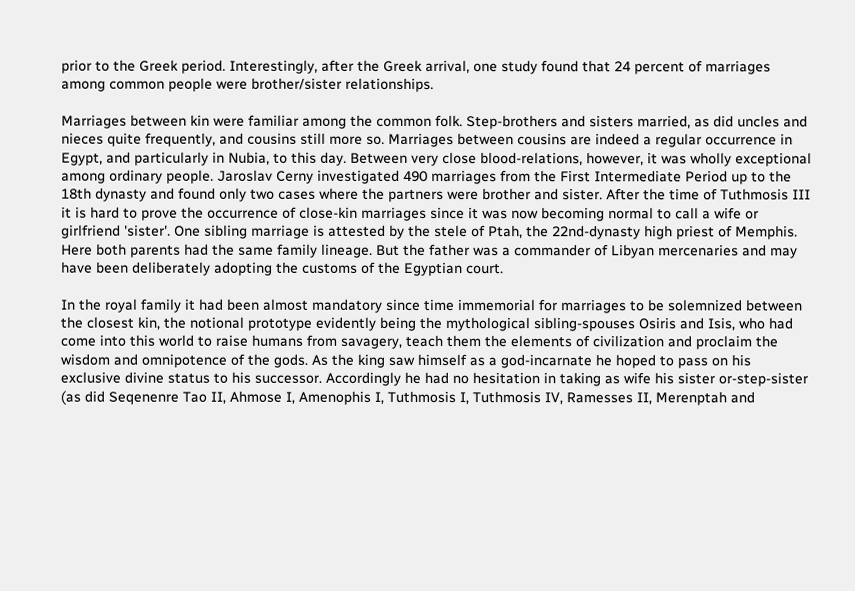prior to the Greek period. Interestingly, after the Greek arrival, one study found that 24 percent of marriages among common people were brother/sister relationships.

Marriages between kin were familiar among the common folk. Step-brothers and sisters married, as did uncles and nieces quite frequently, and cousins still more so. Marriages between cousins are indeed a regular occurrence in Egypt, and particularly in Nubia, to this day. Between very close blood-relations, however, it was wholly exceptional among ordinary people. Jaroslav Cerny investigated 490 marriages from the First Intermediate Period up to the 18th dynasty and found only two cases where the partners were brother and sister. After the time of Tuthmosis III it is hard to prove the occurrence of close-kin marriages since it was now becoming normal to call a wife or girlfriend 'sister'. One sibling marriage is attested by the stele of Ptah, the 22nd-dynasty high priest of Memphis. Here both parents had the same family lineage. But the father was a commander of Libyan mercenaries and may have been deliberately adopting the customs of the Egyptian court.

In the royal family it had been almost mandatory since time immemorial for marriages to be solemnized between the closest kin, the notional prototype evidently being the mythological sibling-spouses Osiris and Isis, who had come into this world to raise humans from savagery, teach them the elements of civilization and proclaim the wisdom and omnipotence of the gods. As the king saw himself as a god-incarnate he hoped to pass on his exclusive divine status to his successor. Accordingly he had no hesitation in taking as wife his sister or-step-sister (as did Seqenenre Tao II, Ahmose I, Amenophis I, Tuthmosis I, Tuthmosis IV, Ramesses II, Merenptah and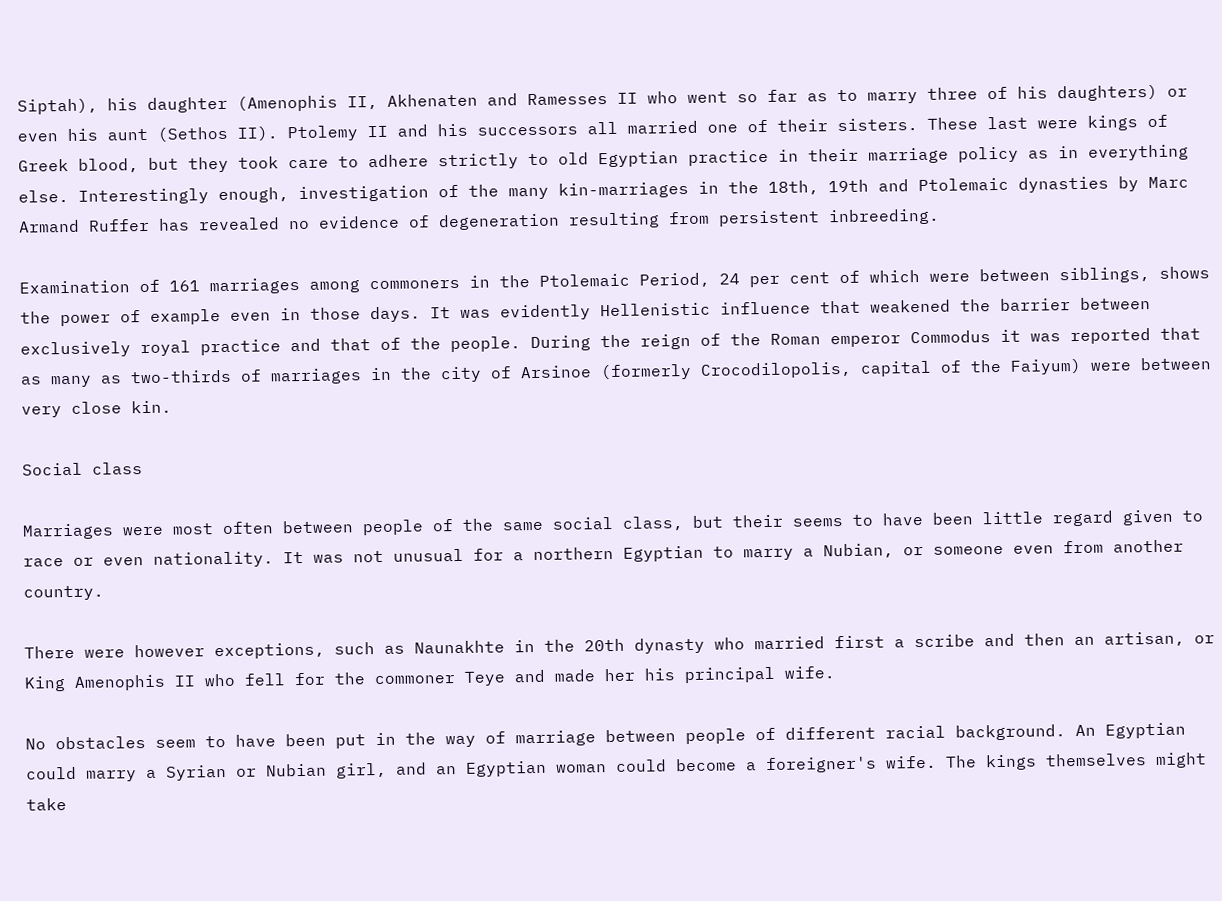Siptah), his daughter (Amenophis II, Akhenaten and Ramesses II who went so far as to marry three of his daughters) or even his aunt (Sethos II). Ptolemy II and his successors all married one of their sisters. These last were kings of Greek blood, but they took care to adhere strictly to old Egyptian practice in their marriage policy as in everything else. Interestingly enough, investigation of the many kin-marriages in the 18th, 19th and Ptolemaic dynasties by Marc Armand Ruffer has revealed no evidence of degeneration resulting from persistent inbreeding.

Examination of 161 marriages among commoners in the Ptolemaic Period, 24 per cent of which were between siblings, shows the power of example even in those days. It was evidently Hellenistic influence that weakened the barrier between exclusively royal practice and that of the people. During the reign of the Roman emperor Commodus it was reported that as many as two-thirds of marriages in the city of Arsinoe (formerly Crocodilopolis, capital of the Faiyum) were between very close kin.

Social class

Marriages were most often between people of the same social class, but their seems to have been little regard given to race or even nationality. It was not unusual for a northern Egyptian to marry a Nubian, or someone even from another country.

There were however exceptions, such as Naunakhte in the 20th dynasty who married first a scribe and then an artisan, or King Amenophis II who fell for the commoner Teye and made her his principal wife.

No obstacles seem to have been put in the way of marriage between people of different racial background. An Egyptian could marry a Syrian or Nubian girl, and an Egyptian woman could become a foreigner's wife. The kings themselves might take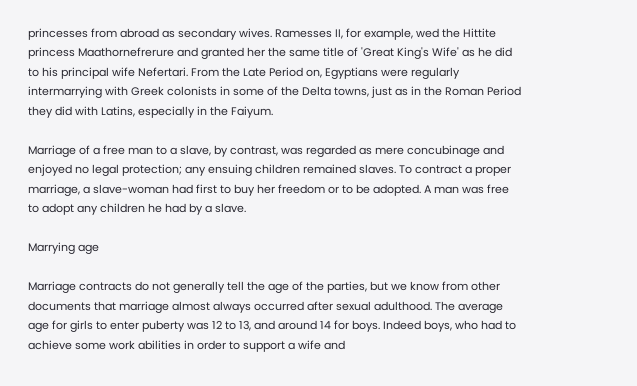princesses from abroad as secondary wives. Ramesses II, for example, wed the Hittite princess Maathornefrerure and granted her the same title of 'Great King's Wife' as he did to his principal wife Nefertari. From the Late Period on, Egyptians were regularly intermarrying with Greek colonists in some of the Delta towns, just as in the Roman Period they did with Latins, especially in the Faiyum.

Marriage of a free man to a slave, by contrast, was regarded as mere concubinage and enjoyed no legal protection; any ensuing children remained slaves. To contract a proper marriage, a slave-woman had first to buy her freedom or to be adopted. A man was free to adopt any children he had by a slave.

Marrying age

Marriage contracts do not generally tell the age of the parties, but we know from other documents that marriage almost always occurred after sexual adulthood. The average age for girls to enter puberty was 12 to 13, and around 14 for boys. Indeed boys, who had to achieve some work abilities in order to support a wife and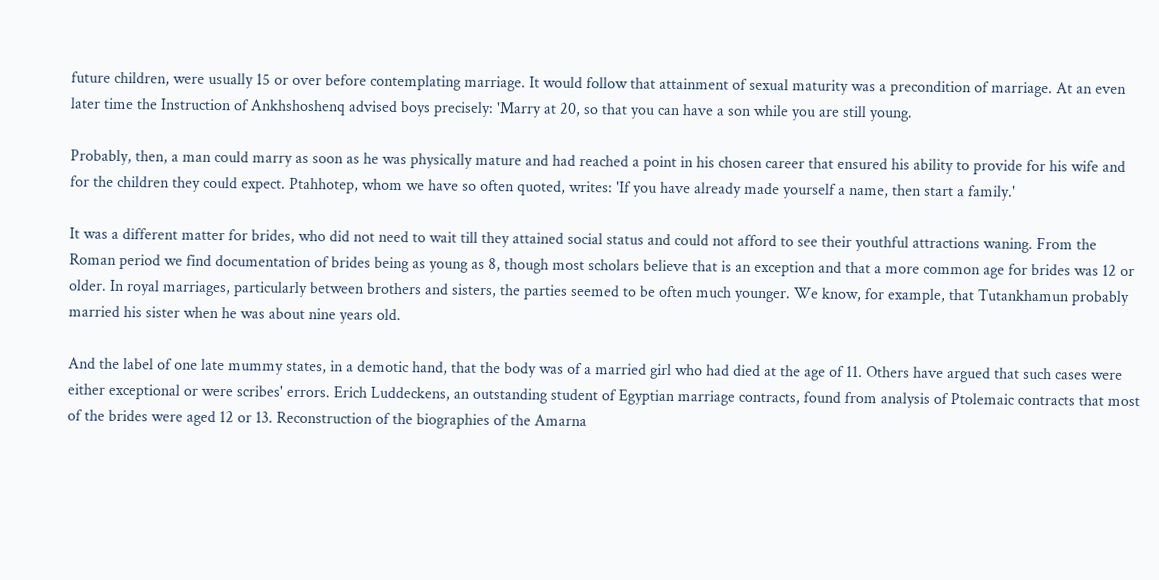future children, were usually 15 or over before contemplating marriage. It would follow that attainment of sexual maturity was a precondition of marriage. At an even later time the Instruction of Ankhshoshenq advised boys precisely: 'Marry at 20, so that you can have a son while you are still young.

Probably, then, a man could marry as soon as he was physically mature and had reached a point in his chosen career that ensured his ability to provide for his wife and for the children they could expect. Ptahhotep, whom we have so often quoted, writes: 'If you have already made yourself a name, then start a family.'

It was a different matter for brides, who did not need to wait till they attained social status and could not afford to see their youthful attractions waning. From the Roman period we find documentation of brides being as young as 8, though most scholars believe that is an exception and that a more common age for brides was 12 or older. In royal marriages, particularly between brothers and sisters, the parties seemed to be often much younger. We know, for example, that Tutankhamun probably married his sister when he was about nine years old.

And the label of one late mummy states, in a demotic hand, that the body was of a married girl who had died at the age of 11. Others have argued that such cases were either exceptional or were scribes' errors. Erich Luddeckens, an outstanding student of Egyptian marriage contracts, found from analysis of Ptolemaic contracts that most of the brides were aged 12 or 13. Reconstruction of the biographies of the Amarna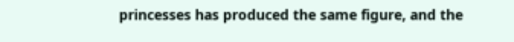princesses has produced the same figure, and the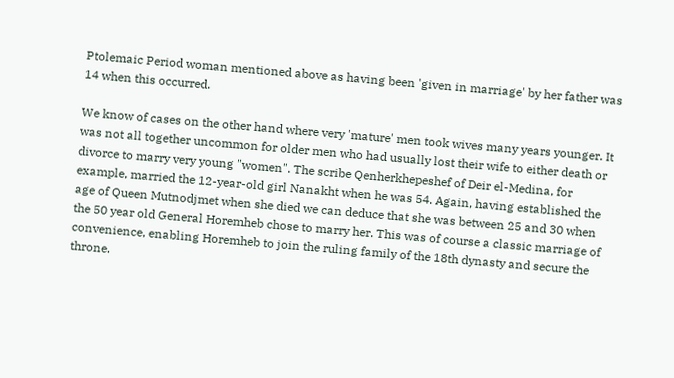Ptolemaic Period woman mentioned above as having been 'given in marriage' by her father was 14 when this occurred.

We know of cases on the other hand where very 'mature' men took wives many years younger. It was not all together uncommon for older men who had usually lost their wife to either death or divorce to marry very young "women". The scribe Qenherkhepeshef of Deir el-Medina, for example, married the 12-year-old girl Nanakht when he was 54. Again, having established the age of Queen Mutnodjmet when she died we can deduce that she was between 25 and 30 when the 50 year old General Horemheb chose to marry her. This was of course a classic marriage of convenience, enabling Horemheb to join the ruling family of the 18th dynasty and secure the throne.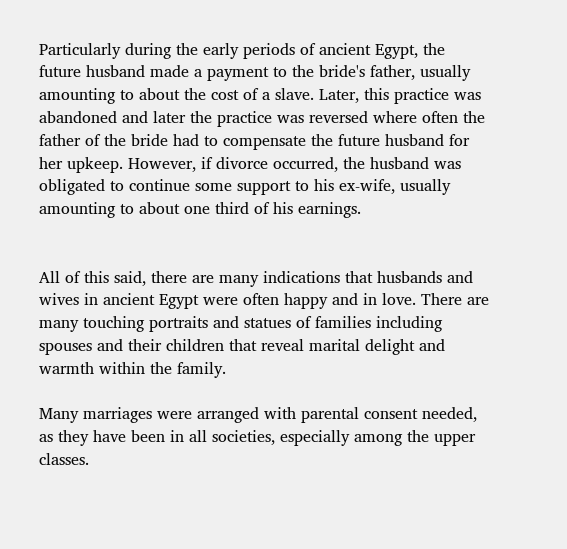Particularly during the early periods of ancient Egypt, the future husband made a payment to the bride's father, usually amounting to about the cost of a slave. Later, this practice was abandoned and later the practice was reversed where often the father of the bride had to compensate the future husband for her upkeep. However, if divorce occurred, the husband was obligated to continue some support to his ex-wife, usually amounting to about one third of his earnings.


All of this said, there are many indications that husbands and wives in ancient Egypt were often happy and in love. There are many touching portraits and statues of families including spouses and their children that reveal marital delight and warmth within the family.

Many marriages were arranged with parental consent needed, as they have been in all societies, especially among the upper classes.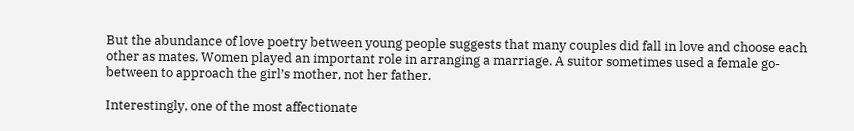But the abundance of love poetry between young people suggests that many couples did fall in love and choose each other as mates. Women played an important role in arranging a marriage. A suitor sometimes used a female go-between to approach the girl’s mother, not her father.

Interestingly, one of the most affectionate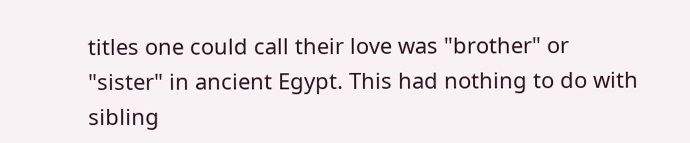titles one could call their love was "brother" or "sister" in ancient Egypt. This had nothing to do with sibling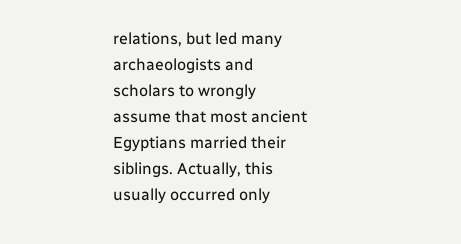relations, but led many archaeologists and scholars to wrongly assume that most ancient Egyptians married their siblings. Actually, this usually occurred only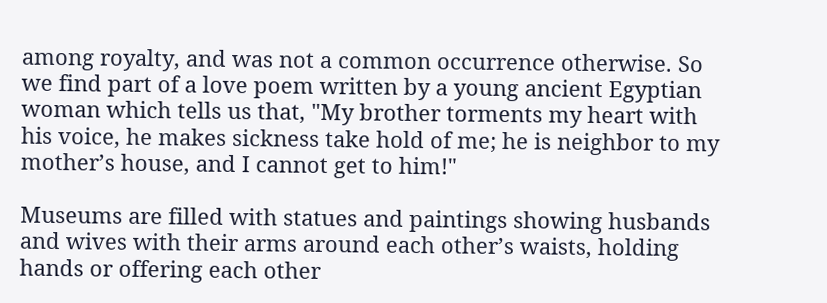among royalty, and was not a common occurrence otherwise. So we find part of a love poem written by a young ancient Egyptian woman which tells us that, "My brother torments my heart with his voice, he makes sickness take hold of me; he is neighbor to my mother’s house, and I cannot get to him!"

Museums are filled with statues and paintings showing husbands and wives with their arms around each other’s waists, holding hands or offering each other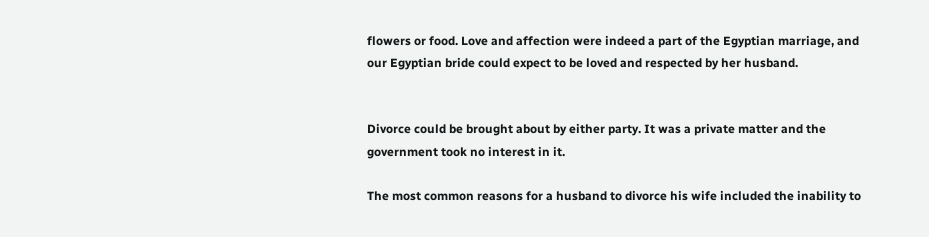flowers or food. Love and affection were indeed a part of the Egyptian marriage, and our Egyptian bride could expect to be loved and respected by her husband.


Divorce could be brought about by either party. It was a private matter and the government took no interest in it.

The most common reasons for a husband to divorce his wife included the inability to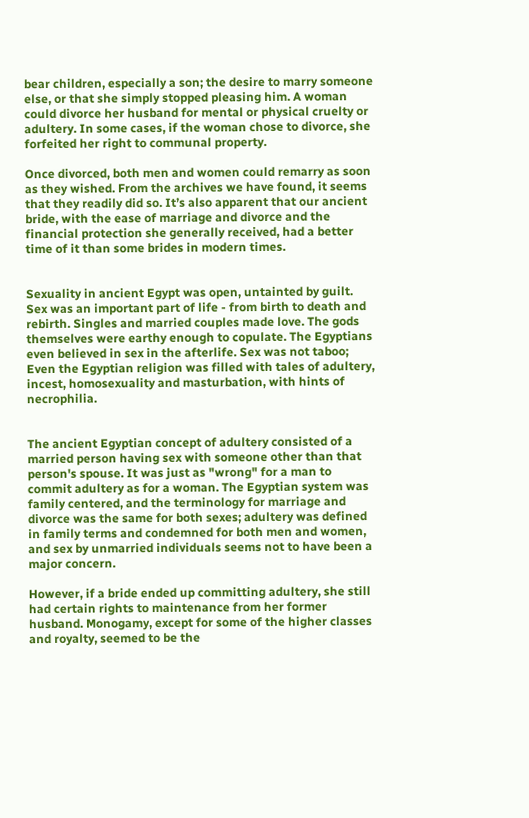bear children, especially a son; the desire to marry someone else, or that she simply stopped pleasing him. A woman could divorce her husband for mental or physical cruelty or adultery. In some cases, if the woman chose to divorce, she forfeited her right to communal property.

Once divorced, both men and women could remarry as soon as they wished. From the archives we have found, it seems that they readily did so. It’s also apparent that our ancient bride, with the ease of marriage and divorce and the financial protection she generally received, had a better time of it than some brides in modern times.


Sexuality in ancient Egypt was open, untainted by guilt. Sex was an important part of life - from birth to death and rebirth. Singles and married couples made love. The gods themselves were earthy enough to copulate. The Egyptians even believed in sex in the afterlife. Sex was not taboo; Even the Egyptian religion was filled with tales of adultery, incest, homosexuality and masturbation, with hints of necrophilia.


The ancient Egyptian concept of adultery consisted of a married person having sex with someone other than that person's spouse. It was just as "wrong" for a man to commit adultery as for a woman. The Egyptian system was family centered, and the terminology for marriage and divorce was the same for both sexes; adultery was defined in family terms and condemned for both men and women, and sex by unmarried individuals seems not to have been a major concern.

However, if a bride ended up committing adultery, she still had certain rights to maintenance from her former husband. Monogamy, except for some of the higher classes and royalty, seemed to be the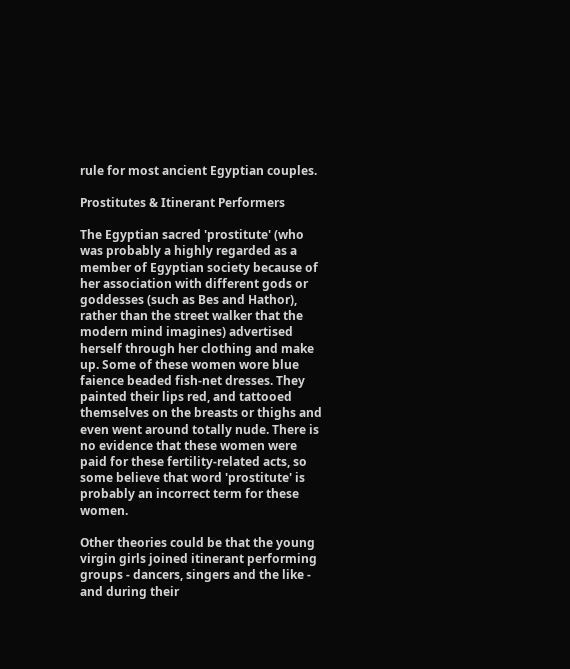rule for most ancient Egyptian couples.

Prostitutes & Itinerant Performers

The Egyptian sacred 'prostitute' (who was probably a highly regarded as a member of Egyptian society because of her association with different gods or goddesses (such as Bes and Hathor), rather than the street walker that the modern mind imagines) advertised herself through her clothing and make up. Some of these women wore blue faience beaded fish-net dresses. They painted their lips red, and tattooed themselves on the breasts or thighs and even went around totally nude. There is no evidence that these women were paid for these fertility-related acts, so some believe that word 'prostitute' is probably an incorrect term for these women.

Other theories could be that the young virgin girls joined itinerant performing groups - dancers, singers and the like - and during their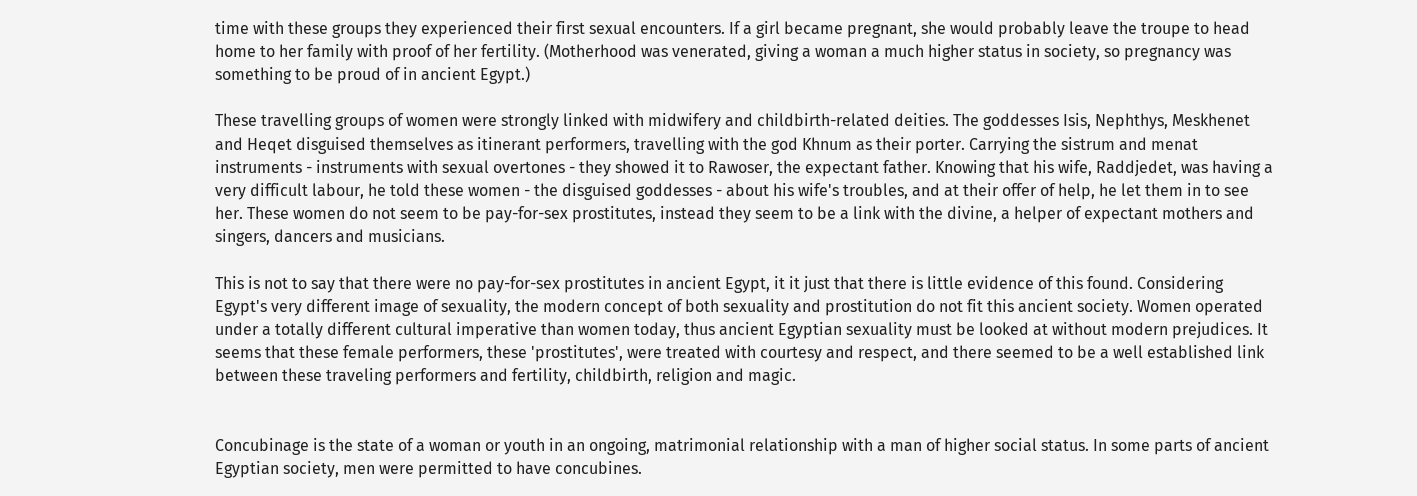time with these groups they experienced their first sexual encounters. If a girl became pregnant, she would probably leave the troupe to head home to her family with proof of her fertility. (Motherhood was venerated, giving a woman a much higher status in society, so pregnancy was something to be proud of in ancient Egypt.)

These travelling groups of women were strongly linked with midwifery and childbirth-related deities. The goddesses Isis, Nephthys, Meskhenet and Heqet disguised themselves as itinerant performers, travelling with the god Khnum as their porter. Carrying the sistrum and menat instruments - instruments with sexual overtones - they showed it to Rawoser, the expectant father. Knowing that his wife, Raddjedet, was having a very difficult labour, he told these women - the disguised goddesses - about his wife's troubles, and at their offer of help, he let them in to see her. These women do not seem to be pay-for-sex prostitutes, instead they seem to be a link with the divine, a helper of expectant mothers and singers, dancers and musicians.

This is not to say that there were no pay-for-sex prostitutes in ancient Egypt, it it just that there is little evidence of this found. Considering Egypt's very different image of sexuality, the modern concept of both sexuality and prostitution do not fit this ancient society. Women operated under a totally different cultural imperative than women today, thus ancient Egyptian sexuality must be looked at without modern prejudices. It seems that these female performers, these 'prostitutes', were treated with courtesy and respect, and there seemed to be a well established link between these traveling performers and fertility, childbirth, religion and magic.


Concubinage is the state of a woman or youth in an ongoing, matrimonial relationship with a man of higher social status. In some parts of ancient Egyptian society, men were permitted to have concubines.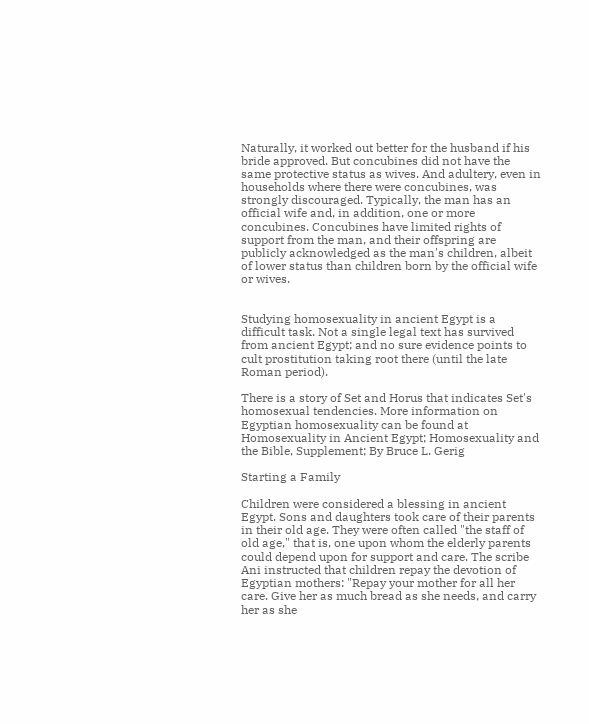Naturally, it worked out better for the husband if his bride approved. But concubines did not have the same protective status as wives. And adultery, even in households where there were concubines, was strongly discouraged. Typically, the man has an official wife and, in addition, one or more concubines. Concubines have limited rights of support from the man, and their offspring are publicly acknowledged as the man's children, albeit of lower status than children born by the official wife or wives.


Studying homosexuality in ancient Egypt is a difficult task. Not a single legal text has survived from ancient Egypt; and no sure evidence points to cult prostitution taking root there (until the late Roman period).

There is a story of Set and Horus that indicates Set's homosexual tendencies. More information on Egyptian homosexuality can be found at Homosexuality in Ancient Egypt; Homosexuality and the Bible, Supplement; By Bruce L. Gerig

Starting a Family

Children were considered a blessing in ancient Egypt. Sons and daughters took care of their parents in their old age. They were often called "the staff of old age," that is, one upon whom the elderly parents could depend upon for support and care. The scribe Ani instructed that children repay the devotion of Egyptian mothers: "Repay your mother for all her care. Give her as much bread as she needs, and carry her as she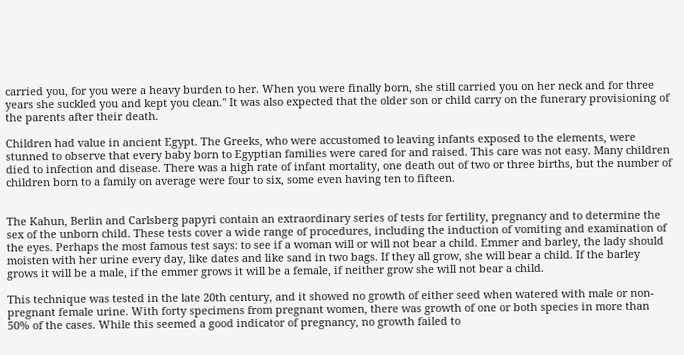carried you, for you were a heavy burden to her. When you were finally born, she still carried you on her neck and for three years she suckled you and kept you clean." It was also expected that the older son or child carry on the funerary provisioning of the parents after their death.

Children had value in ancient Egypt. The Greeks, who were accustomed to leaving infants exposed to the elements, were stunned to observe that every baby born to Egyptian families were cared for and raised. This care was not easy. Many children died to infection and disease. There was a high rate of infant mortality, one death out of two or three births, but the number of children born to a family on average were four to six, some even having ten to fifteen.


The Kahun, Berlin and Carlsberg papyri contain an extraordinary series of tests for fertility, pregnancy and to determine the sex of the unborn child. These tests cover a wide range of procedures, including the induction of vomiting and examination of the eyes. Perhaps the most famous test says: to see if a woman will or will not bear a child. Emmer and barley, the lady should moisten with her urine every day, like dates and like sand in two bags. If they all grow, she will bear a child. If the barley grows it will be a male, if the emmer grows it will be a female, if neither grow she will not bear a child.

This technique was tested in the late 20th century, and it showed no growth of either seed when watered with male or non-pregnant female urine. With forty specimens from pregnant women, there was growth of one or both species in more than 50% of the cases. While this seemed a good indicator of pregnancy, no growth failed to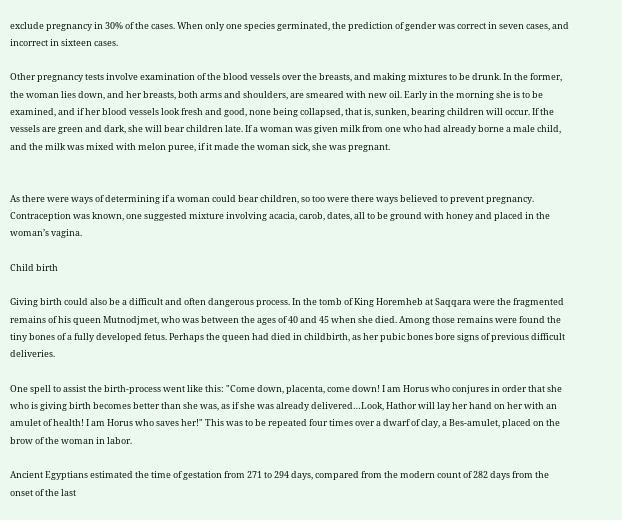exclude pregnancy in 30% of the cases. When only one species germinated, the prediction of gender was correct in seven cases, and incorrect in sixteen cases.

Other pregnancy tests involve examination of the blood vessels over the breasts, and making mixtures to be drunk. In the former, the woman lies down, and her breasts, both arms and shoulders, are smeared with new oil. Early in the morning she is to be examined, and if her blood vessels look fresh and good, none being collapsed, that is, sunken, bearing children will occur. If the vessels are green and dark, she will bear children late. If a woman was given milk from one who had already borne a male child, and the milk was mixed with melon puree, if it made the woman sick, she was pregnant.


As there were ways of determining if a woman could bear children, so too were there ways believed to prevent pregnancy. Contraception was known, one suggested mixture involving acacia, carob, dates, all to be ground with honey and placed in the woman’s vagina.

Child birth

Giving birth could also be a difficult and often dangerous process. In the tomb of King Horemheb at Saqqara were the fragmented remains of his queen Mutnodjmet, who was between the ages of 40 and 45 when she died. Among those remains were found the tiny bones of a fully developed fetus. Perhaps the queen had died in childbirth, as her pubic bones bore signs of previous difficult deliveries.

One spell to assist the birth-process went like this: "Come down, placenta, come down! I am Horus who conjures in order that she who is giving birth becomes better than she was, as if she was already delivered…Look, Hathor will lay her hand on her with an amulet of health! I am Horus who saves her!" This was to be repeated four times over a dwarf of clay, a Bes-amulet, placed on the brow of the woman in labor.

Ancient Egyptians estimated the time of gestation from 271 to 294 days, compared from the modern count of 282 days from the onset of the last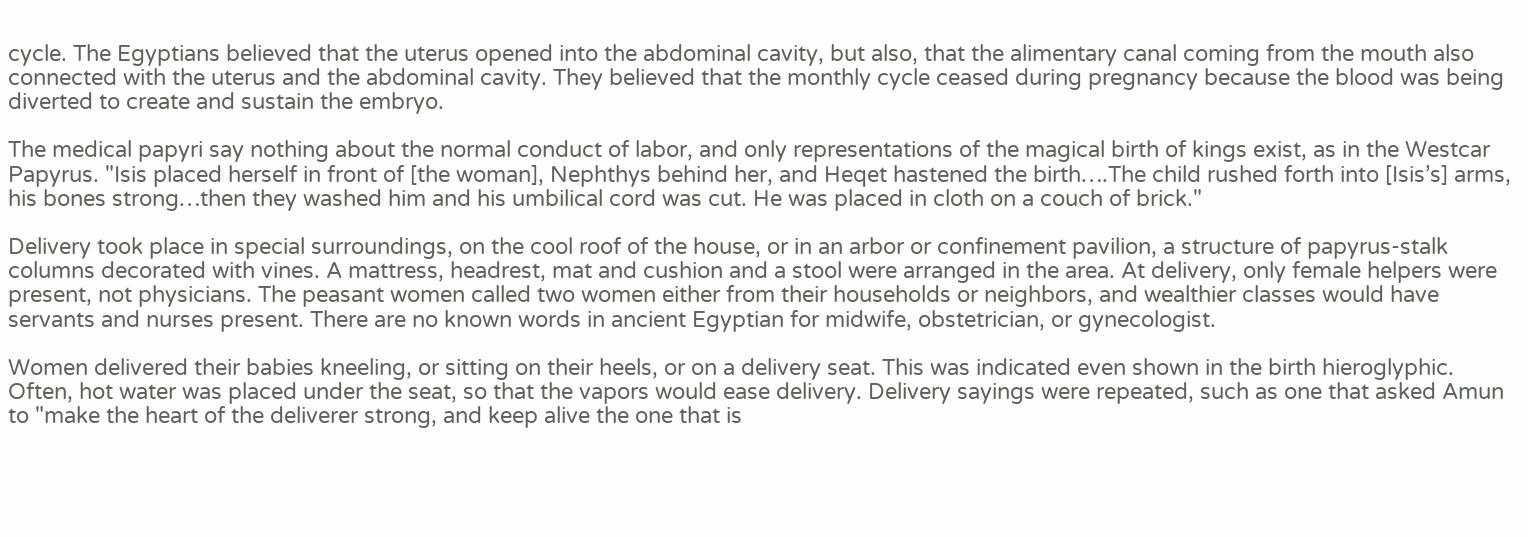cycle. The Egyptians believed that the uterus opened into the abdominal cavity, but also, that the alimentary canal coming from the mouth also connected with the uterus and the abdominal cavity. They believed that the monthly cycle ceased during pregnancy because the blood was being diverted to create and sustain the embryo.

The medical papyri say nothing about the normal conduct of labor, and only representations of the magical birth of kings exist, as in the Westcar Papyrus. "Isis placed herself in front of [the woman], Nephthys behind her, and Heqet hastened the birth….The child rushed forth into [Isis’s] arms, his bones strong…then they washed him and his umbilical cord was cut. He was placed in cloth on a couch of brick."

Delivery took place in special surroundings, on the cool roof of the house, or in an arbor or confinement pavilion, a structure of papyrus-stalk columns decorated with vines. A mattress, headrest, mat and cushion and a stool were arranged in the area. At delivery, only female helpers were present, not physicians. The peasant women called two women either from their households or neighbors, and wealthier classes would have servants and nurses present. There are no known words in ancient Egyptian for midwife, obstetrician, or gynecologist.

Women delivered their babies kneeling, or sitting on their heels, or on a delivery seat. This was indicated even shown in the birth hieroglyphic. Often, hot water was placed under the seat, so that the vapors would ease delivery. Delivery sayings were repeated, such as one that asked Amun to "make the heart of the deliverer strong, and keep alive the one that is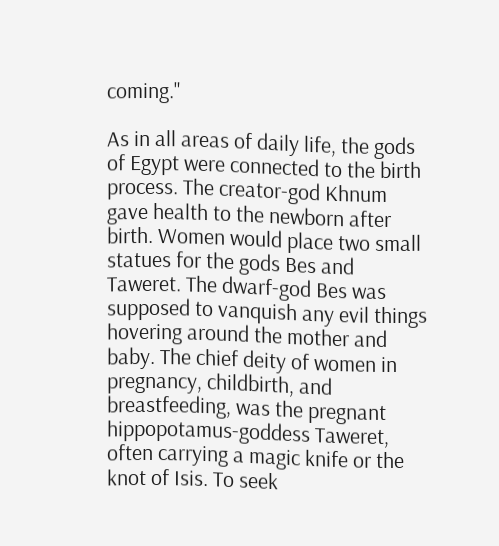coming."

As in all areas of daily life, the gods of Egypt were connected to the birth process. The creator-god Khnum gave health to the newborn after birth. Women would place two small statues for the gods Bes and Taweret. The dwarf-god Bes was supposed to vanquish any evil things hovering around the mother and baby. The chief deity of women in pregnancy, childbirth, and breastfeeding, was the pregnant hippopotamus-goddess Taweret, often carrying a magic knife or the knot of Isis. To seek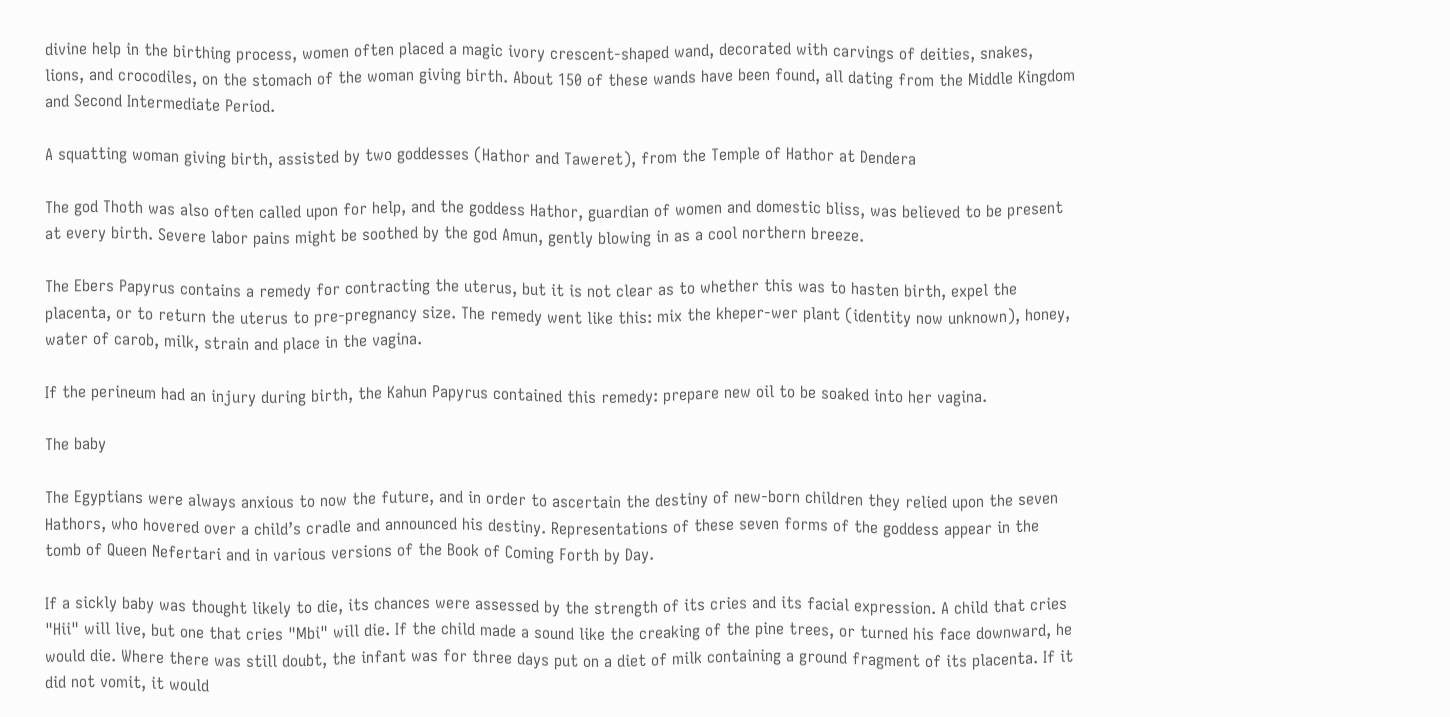divine help in the birthing process, women often placed a magic ivory crescent-shaped wand, decorated with carvings of deities, snakes, lions, and crocodiles, on the stomach of the woman giving birth. About 150 of these wands have been found, all dating from the Middle Kingdom and Second Intermediate Period.

A squatting woman giving birth, assisted by two goddesses (Hathor and Taweret), from the Temple of Hathor at Dendera

The god Thoth was also often called upon for help, and the goddess Hathor, guardian of women and domestic bliss, was believed to be present at every birth. Severe labor pains might be soothed by the god Amun, gently blowing in as a cool northern breeze.

The Ebers Papyrus contains a remedy for contracting the uterus, but it is not clear as to whether this was to hasten birth, expel the placenta, or to return the uterus to pre-pregnancy size. The remedy went like this: mix the kheper-wer plant (identity now unknown), honey, water of carob, milk, strain and place in the vagina.

If the perineum had an injury during birth, the Kahun Papyrus contained this remedy: prepare new oil to be soaked into her vagina.

The baby

The Egyptians were always anxious to now the future, and in order to ascertain the destiny of new-born children they relied upon the seven Hathors, who hovered over a child’s cradle and announced his destiny. Representations of these seven forms of the goddess appear in the tomb of Queen Nefertari and in various versions of the Book of Coming Forth by Day.

If a sickly baby was thought likely to die, its chances were assessed by the strength of its cries and its facial expression. A child that cries "Hii" will live, but one that cries "Mbi" will die. If the child made a sound like the creaking of the pine trees, or turned his face downward, he would die. Where there was still doubt, the infant was for three days put on a diet of milk containing a ground fragment of its placenta. If it did not vomit, it would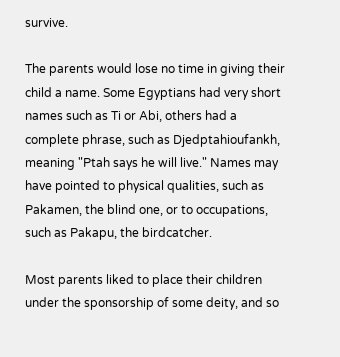survive.

The parents would lose no time in giving their child a name. Some Egyptians had very short names such as Ti or Abi, others had a complete phrase, such as Djedptahioufankh, meaning "Ptah says he will live." Names may have pointed to physical qualities, such as Pakamen, the blind one, or to occupations, such as Pakapu, the birdcatcher.

Most parents liked to place their children under the sponsorship of some deity, and so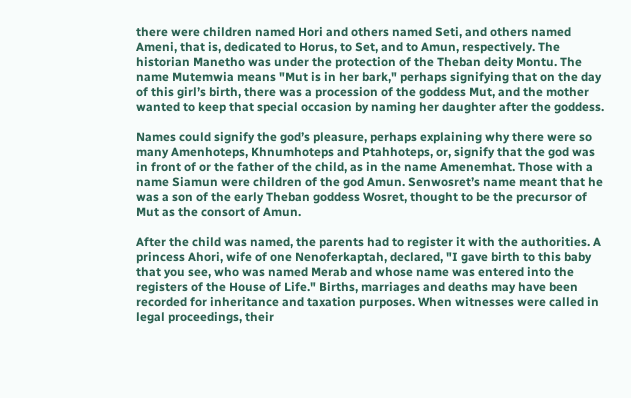there were children named Hori and others named Seti, and others named Ameni, that is, dedicated to Horus, to Set, and to Amun, respectively. The historian Manetho was under the protection of the Theban deity Montu. The name Mutemwia means "Mut is in her bark," perhaps signifying that on the day of this girl’s birth, there was a procession of the goddess Mut, and the mother wanted to keep that special occasion by naming her daughter after the goddess.

Names could signify the god’s pleasure, perhaps explaining why there were so many Amenhoteps, Khnumhoteps and Ptahhoteps, or, signify that the god was in front of or the father of the child, as in the name Amenemhat. Those with a name Siamun were children of the god Amun. Senwosret’s name meant that he was a son of the early Theban goddess Wosret, thought to be the precursor of Mut as the consort of Amun.

After the child was named, the parents had to register it with the authorities. A princess Ahori, wife of one Nenoferkaptah, declared, "I gave birth to this baby that you see, who was named Merab and whose name was entered into the registers of the House of Life." Births, marriages and deaths may have been recorded for inheritance and taxation purposes. When witnesses were called in legal proceedings, their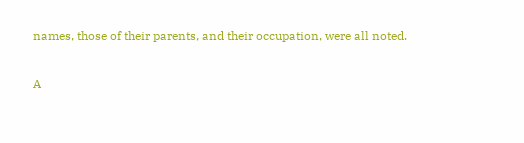names, those of their parents, and their occupation, were all noted.

A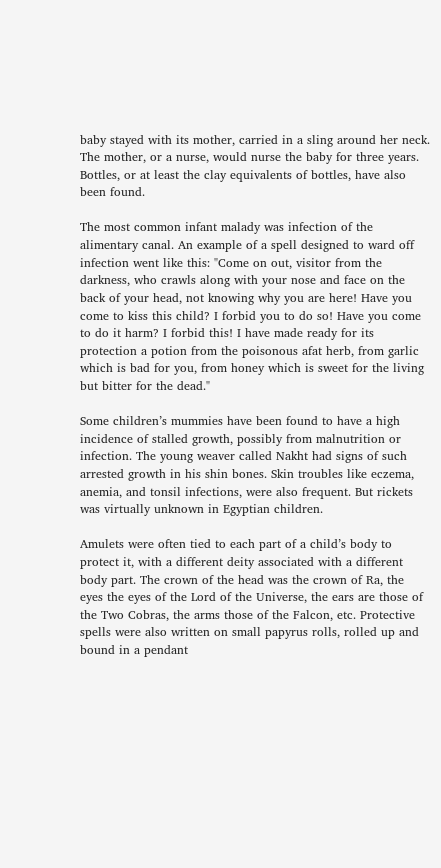baby stayed with its mother, carried in a sling around her neck. The mother, or a nurse, would nurse the baby for three years. Bottles, or at least the clay equivalents of bottles, have also been found.

The most common infant malady was infection of the alimentary canal. An example of a spell designed to ward off infection went like this: "Come on out, visitor from the darkness, who crawls along with your nose and face on the back of your head, not knowing why you are here! Have you come to kiss this child? I forbid you to do so! Have you come to do it harm? I forbid this! I have made ready for its protection a potion from the poisonous afat herb, from garlic which is bad for you, from honey which is sweet for the living but bitter for the dead."

Some children’s mummies have been found to have a high incidence of stalled growth, possibly from malnutrition or infection. The young weaver called Nakht had signs of such arrested growth in his shin bones. Skin troubles like eczema, anemia, and tonsil infections, were also frequent. But rickets was virtually unknown in Egyptian children.

Amulets were often tied to each part of a child’s body to protect it, with a different deity associated with a different body part. The crown of the head was the crown of Ra, the eyes the eyes of the Lord of the Universe, the ears are those of the Two Cobras, the arms those of the Falcon, etc. Protective spells were also written on small papyrus rolls, rolled up and bound in a pendant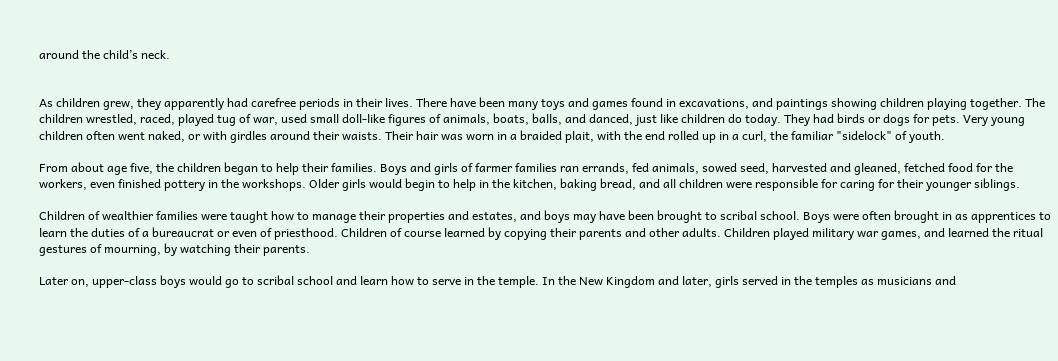around the child’s neck.


As children grew, they apparently had carefree periods in their lives. There have been many toys and games found in excavations, and paintings showing children playing together. The children wrestled, raced, played tug of war, used small doll-like figures of animals, boats, balls, and danced, just like children do today. They had birds or dogs for pets. Very young children often went naked, or with girdles around their waists. Their hair was worn in a braided plait, with the end rolled up in a curl, the familiar "sidelock" of youth.

From about age five, the children began to help their families. Boys and girls of farmer families ran errands, fed animals, sowed seed, harvested and gleaned, fetched food for the workers, even finished pottery in the workshops. Older girls would begin to help in the kitchen, baking bread, and all children were responsible for caring for their younger siblings.

Children of wealthier families were taught how to manage their properties and estates, and boys may have been brought to scribal school. Boys were often brought in as apprentices to learn the duties of a bureaucrat or even of priesthood. Children of course learned by copying their parents and other adults. Children played military war games, and learned the ritual gestures of mourning, by watching their parents.

Later on, upper-class boys would go to scribal school and learn how to serve in the temple. In the New Kingdom and later, girls served in the temples as musicians and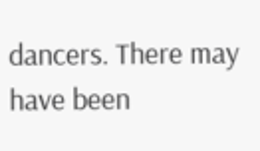dancers. There may have been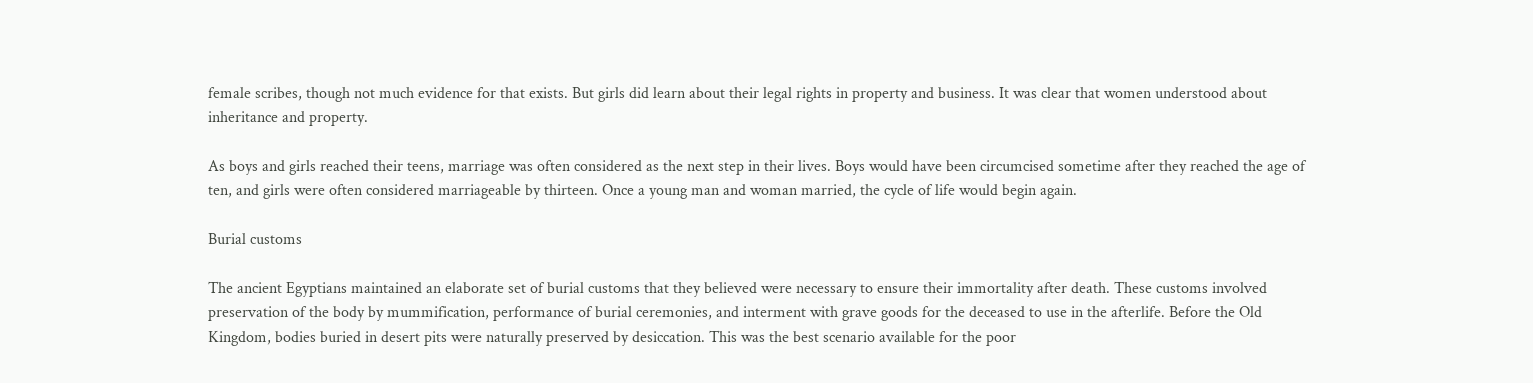female scribes, though not much evidence for that exists. But girls did learn about their legal rights in property and business. It was clear that women understood about inheritance and property.

As boys and girls reached their teens, marriage was often considered as the next step in their lives. Boys would have been circumcised sometime after they reached the age of ten, and girls were often considered marriageable by thirteen. Once a young man and woman married, the cycle of life would begin again.

Burial customs

The ancient Egyptians maintained an elaborate set of burial customs that they believed were necessary to ensure their immortality after death. These customs involved preservation of the body by mummification, performance of burial ceremonies, and interment with grave goods for the deceased to use in the afterlife. Before the Old Kingdom, bodies buried in desert pits were naturally preserved by desiccation. This was the best scenario available for the poor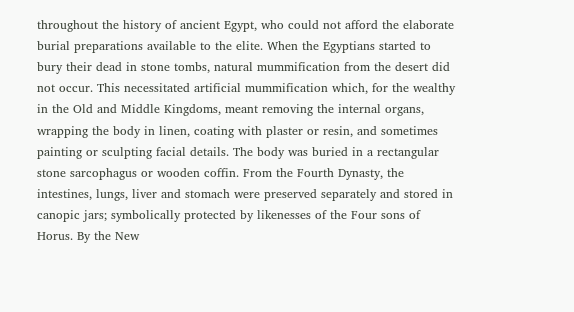throughout the history of ancient Egypt, who could not afford the elaborate burial preparations available to the elite. When the Egyptians started to bury their dead in stone tombs, natural mummification from the desert did not occur. This necessitated artificial mummification which, for the wealthy in the Old and Middle Kingdoms, meant removing the internal organs, wrapping the body in linen, coating with plaster or resin, and sometimes painting or sculpting facial details. The body was buried in a rectangular stone sarcophagus or wooden coffin. From the Fourth Dynasty, the intestines, lungs, liver and stomach were preserved separately and stored in canopic jars; symbolically protected by likenesses of the Four sons of Horus. By the New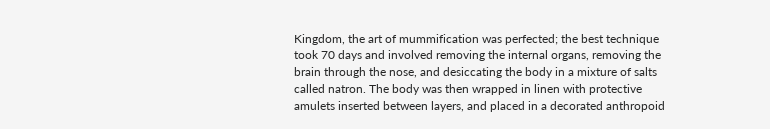Kingdom, the art of mummification was perfected; the best technique took 70 days and involved removing the internal organs, removing the brain through the nose, and desiccating the body in a mixture of salts called natron. The body was then wrapped in linen with protective amulets inserted between layers, and placed in a decorated anthropoid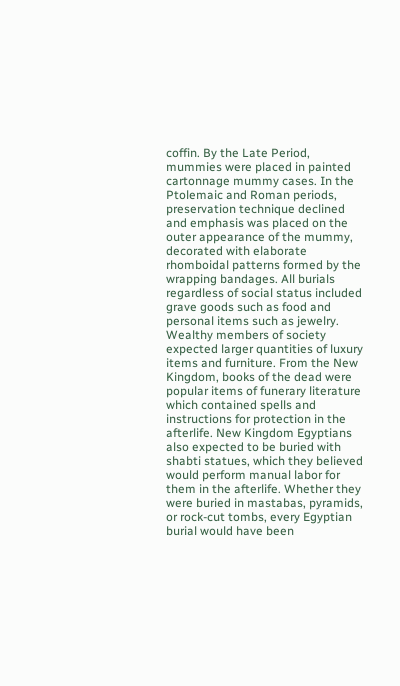coffin. By the Late Period, mummies were placed in painted cartonnage mummy cases. In the Ptolemaic and Roman periods, preservation technique declined and emphasis was placed on the outer appearance of the mummy, decorated with elaborate rhomboidal patterns formed by the wrapping bandages. All burials regardless of social status included grave goods such as food and personal items such as jewelry. Wealthy members of society expected larger quantities of luxury items and furniture. From the New Kingdom, books of the dead were popular items of funerary literature which contained spells and instructions for protection in the afterlife. New Kingdom Egyptians also expected to be buried with shabti statues, which they believed would perform manual labor for them in the afterlife. Whether they were buried in mastabas, pyramids, or rock-cut tombs, every Egyptian burial would have been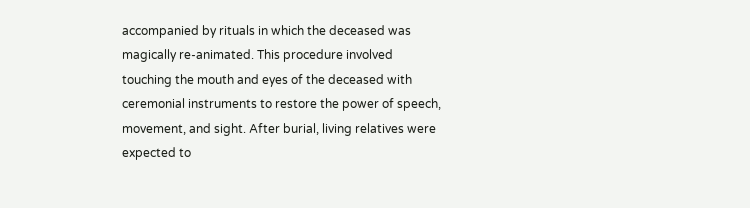accompanied by rituals in which the deceased was magically re-animated. This procedure involved touching the mouth and eyes of the deceased with ceremonial instruments to restore the power of speech, movement, and sight. After burial, living relatives were expected to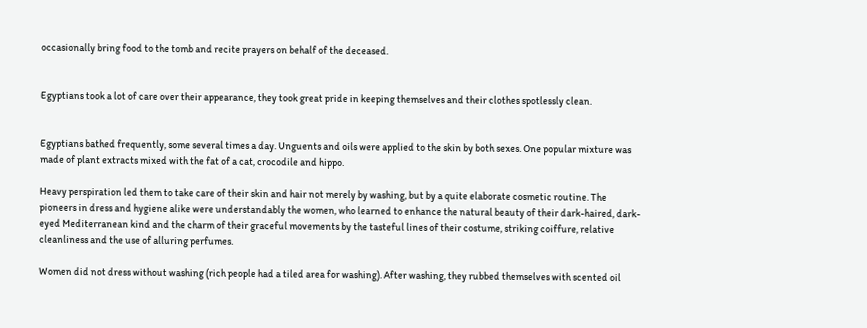occasionally bring food to the tomb and recite prayers on behalf of the deceased.


Egyptians took a lot of care over their appearance, they took great pride in keeping themselves and their clothes spotlessly clean.


Egyptians bathed frequently, some several times a day. Unguents and oils were applied to the skin by both sexes. One popular mixture was made of plant extracts mixed with the fat of a cat, crocodile and hippo.

Heavy perspiration led them to take care of their skin and hair not merely by washing, but by a quite elaborate cosmetic routine. The pioneers in dress and hygiene alike were understandably the women, who learned to enhance the natural beauty of their dark-haired, dark-eyed Mediterranean kind and the charm of their graceful movements by the tasteful lines of their costume, striking coiffure, relative cleanliness and the use of alluring perfumes.

Women did not dress without washing (rich people had a tiled area for washing). After washing, they rubbed themselves with scented oil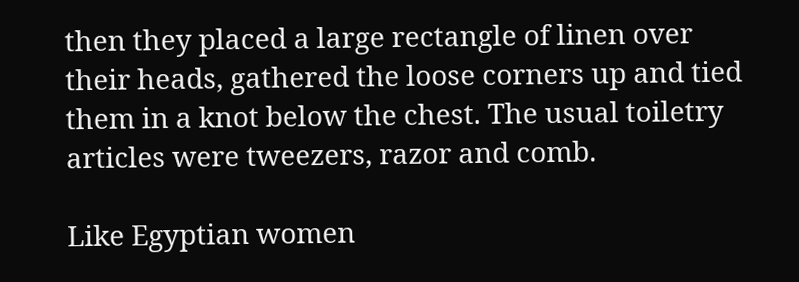then they placed a large rectangle of linen over their heads, gathered the loose corners up and tied them in a knot below the chest. The usual toiletry articles were tweezers, razor and comb.

Like Egyptian women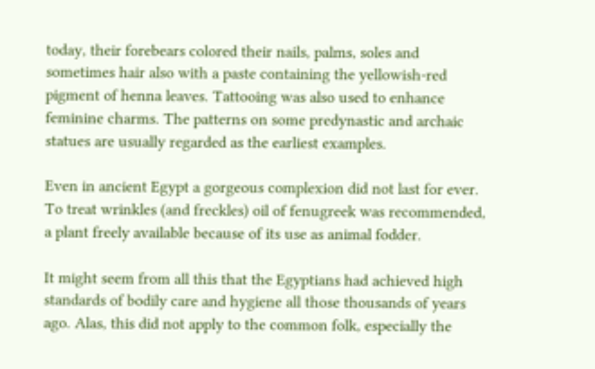today, their forebears colored their nails, palms, soles and sometimes hair also with a paste containing the yellowish-red pigment of henna leaves. Tattooing was also used to enhance feminine charms. The patterns on some predynastic and archaic statues are usually regarded as the earliest examples.

Even in ancient Egypt a gorgeous complexion did not last for ever. To treat wrinkles (and freckles) oil of fenugreek was recommended, a plant freely available because of its use as animal fodder.

It might seem from all this that the Egyptians had achieved high standards of bodily care and hygiene all those thousands of years ago. Alas, this did not apply to the common folk, especially the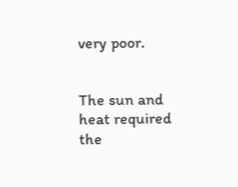very poor.


The sun and heat required the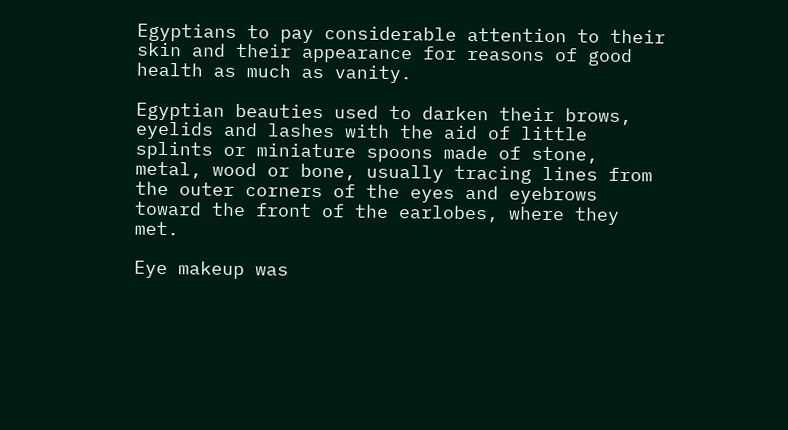Egyptians to pay considerable attention to their skin and their appearance for reasons of good health as much as vanity.

Egyptian beauties used to darken their brows, eyelids and lashes with the aid of little splints or miniature spoons made of stone, metal, wood or bone, usually tracing lines from the outer corners of the eyes and eyebrows toward the front of the earlobes, where they met.

Eye makeup was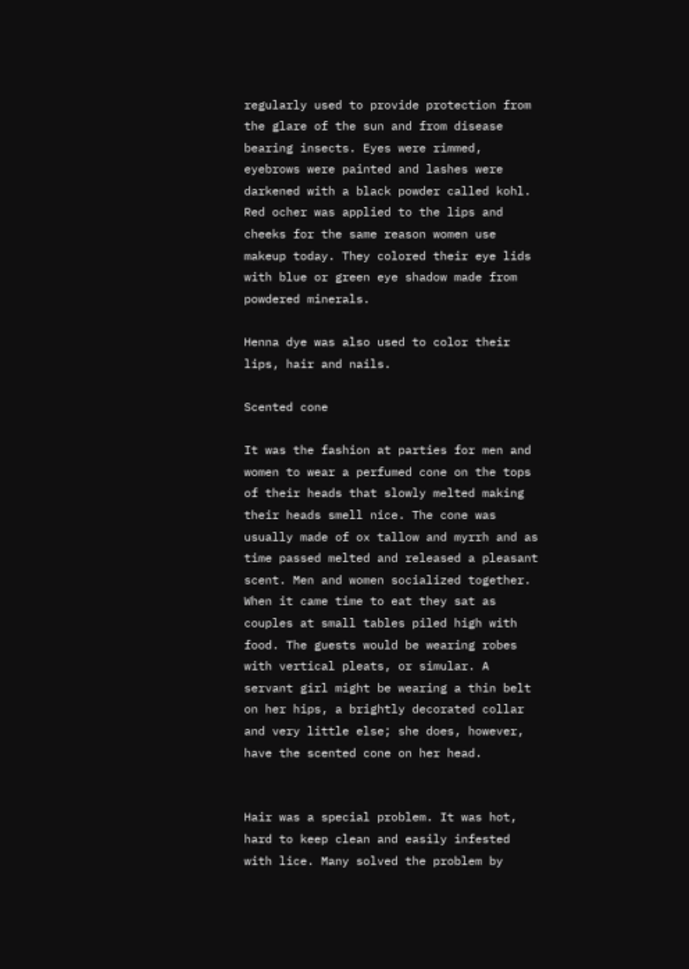regularly used to provide protection from the glare of the sun and from disease bearing insects. Eyes were rimmed, eyebrows were painted and lashes were darkened with a black powder called kohl. Red ocher was applied to the lips and cheeks for the same reason women use makeup today. They colored their eye lids with blue or green eye shadow made from powdered minerals.

Henna dye was also used to color their lips, hair and nails.

Scented cone

It was the fashion at parties for men and women to wear a perfumed cone on the tops of their heads that slowly melted making their heads smell nice. The cone was usually made of ox tallow and myrrh and as time passed melted and released a pleasant scent. Men and women socialized together. When it came time to eat they sat as couples at small tables piled high with food. The guests would be wearing robes with vertical pleats, or simular. A servant girl might be wearing a thin belt on her hips, a brightly decorated collar and very little else; she does, however, have the scented cone on her head.


Hair was a special problem. It was hot, hard to keep clean and easily infested with lice. Many solved the problem by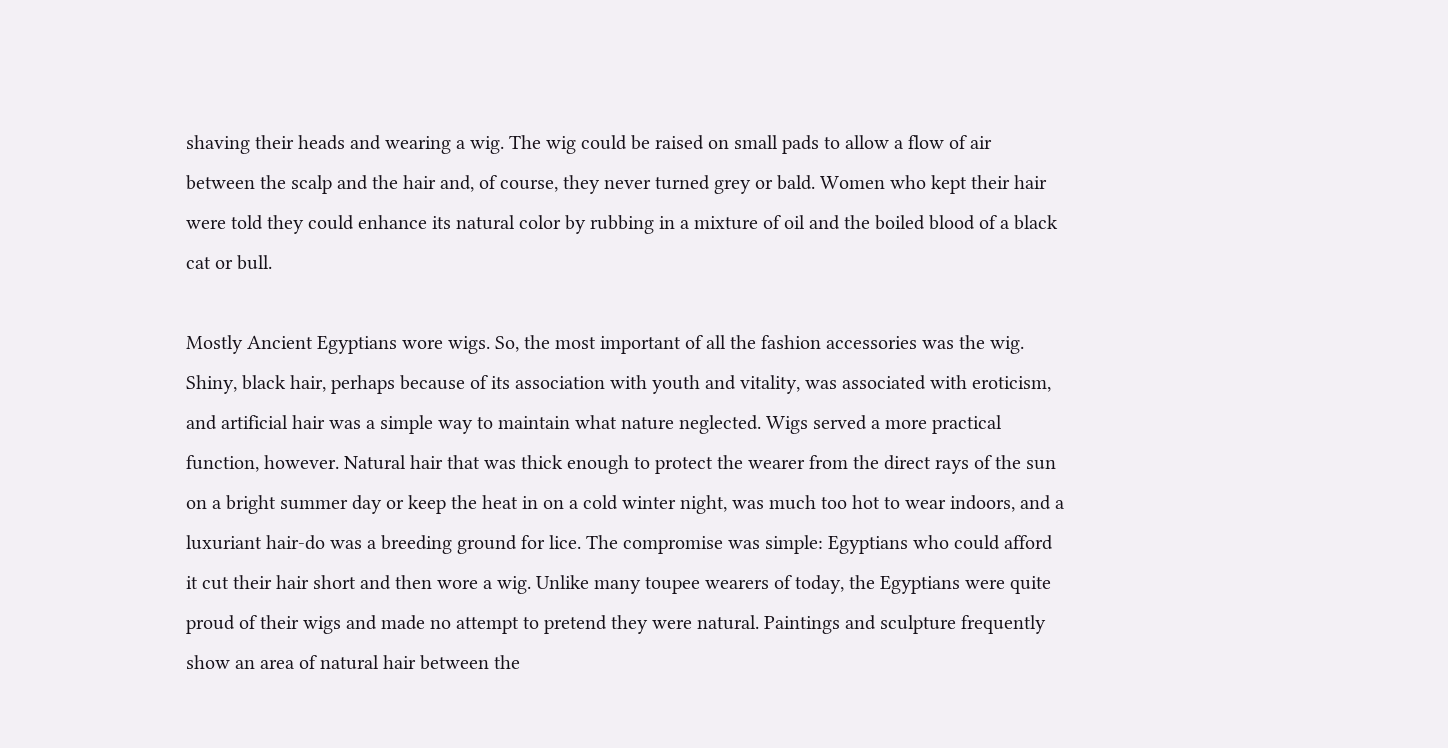shaving their heads and wearing a wig. The wig could be raised on small pads to allow a flow of air between the scalp and the hair and, of course, they never turned grey or bald. Women who kept their hair were told they could enhance its natural color by rubbing in a mixture of oil and the boiled blood of a black cat or bull.

Mostly Ancient Egyptians wore wigs. So, the most important of all the fashion accessories was the wig. Shiny, black hair, perhaps because of its association with youth and vitality, was associated with eroticism, and artificial hair was a simple way to maintain what nature neglected. Wigs served a more practical function, however. Natural hair that was thick enough to protect the wearer from the direct rays of the sun on a bright summer day or keep the heat in on a cold winter night, was much too hot to wear indoors, and a luxuriant hair-do was a breeding ground for lice. The compromise was simple: Egyptians who could afford it cut their hair short and then wore a wig. Unlike many toupee wearers of today, the Egyptians were quite proud of their wigs and made no attempt to pretend they were natural. Paintings and sculpture frequently show an area of natural hair between the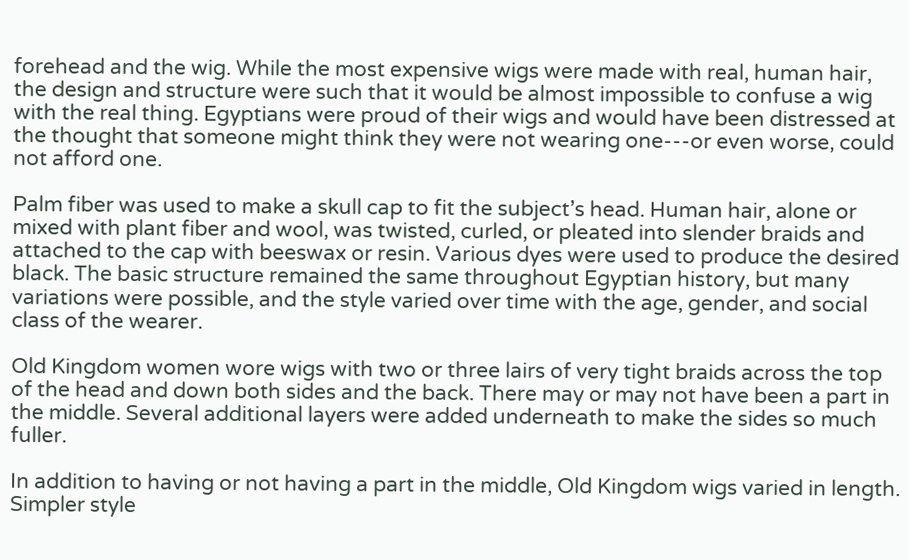forehead and the wig. While the most expensive wigs were made with real, human hair, the design and structure were such that it would be almost impossible to confuse a wig with the real thing. Egyptians were proud of their wigs and would have been distressed at the thought that someone might think they were not wearing one---or even worse, could not afford one.

Palm fiber was used to make a skull cap to fit the subject’s head. Human hair, alone or mixed with plant fiber and wool, was twisted, curled, or pleated into slender braids and attached to the cap with beeswax or resin. Various dyes were used to produce the desired black. The basic structure remained the same throughout Egyptian history, but many variations were possible, and the style varied over time with the age, gender, and social class of the wearer.

Old Kingdom women wore wigs with two or three lairs of very tight braids across the top of the head and down both sides and the back. There may or may not have been a part in the middle. Several additional layers were added underneath to make the sides so much fuller.

In addition to having or not having a part in the middle, Old Kingdom wigs varied in length. Simpler style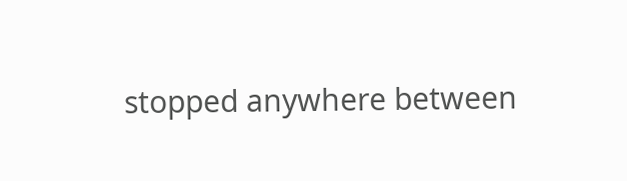stopped anywhere between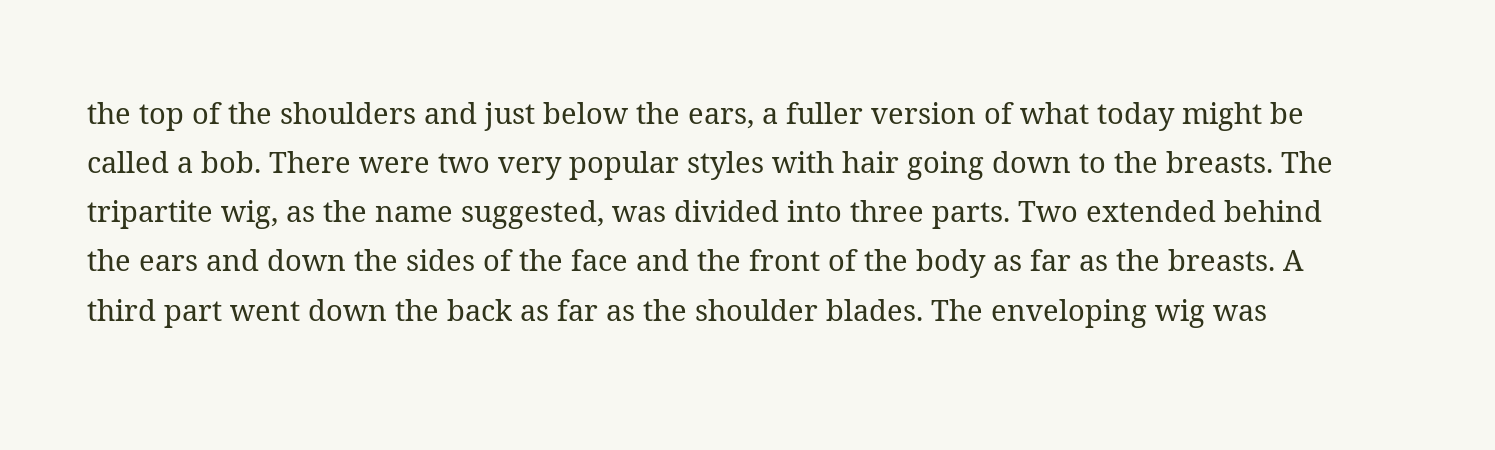the top of the shoulders and just below the ears, a fuller version of what today might be called a bob. There were two very popular styles with hair going down to the breasts. The tripartite wig, as the name suggested, was divided into three parts. Two extended behind the ears and down the sides of the face and the front of the body as far as the breasts. A third part went down the back as far as the shoulder blades. The enveloping wig was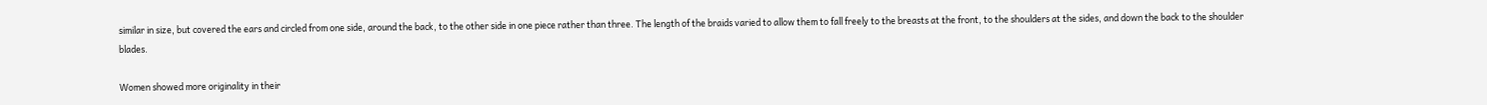similar in size, but covered the ears and circled from one side, around the back, to the other side in one piece rather than three. The length of the braids varied to allow them to fall freely to the breasts at the front, to the shoulders at the sides, and down the back to the shoulder blades.

Women showed more originality in their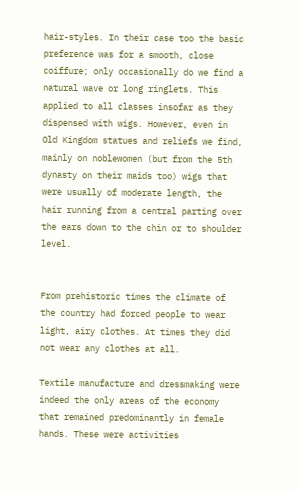hair-styles. In their case too the basic preference was for a smooth, close coiffure; only occasionally do we find a natural wave or long ringlets. This applied to all classes insofar as they dispensed with wigs. However, even in Old Kingdom statues and reliefs we find, mainly on noblewomen (but from the 5th dynasty on their maids too) wigs that were usually of moderate length, the hair running from a central parting over the ears down to the chin or to shoulder level.


From prehistoric times the climate of the country had forced people to wear light, airy clothes. At times they did not wear any clothes at all.

Textile manufacture and dressmaking were indeed the only areas of the economy that remained predominantly in female hands. These were activities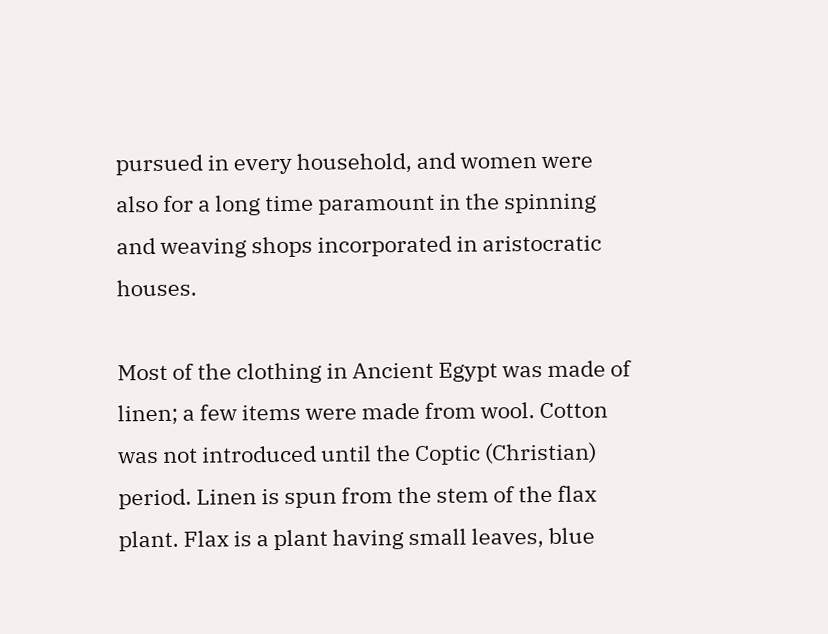pursued in every household, and women were also for a long time paramount in the spinning and weaving shops incorporated in aristocratic houses.

Most of the clothing in Ancient Egypt was made of linen; a few items were made from wool. Cotton was not introduced until the Coptic (Christian) period. Linen is spun from the stem of the flax plant. Flax is a plant having small leaves, blue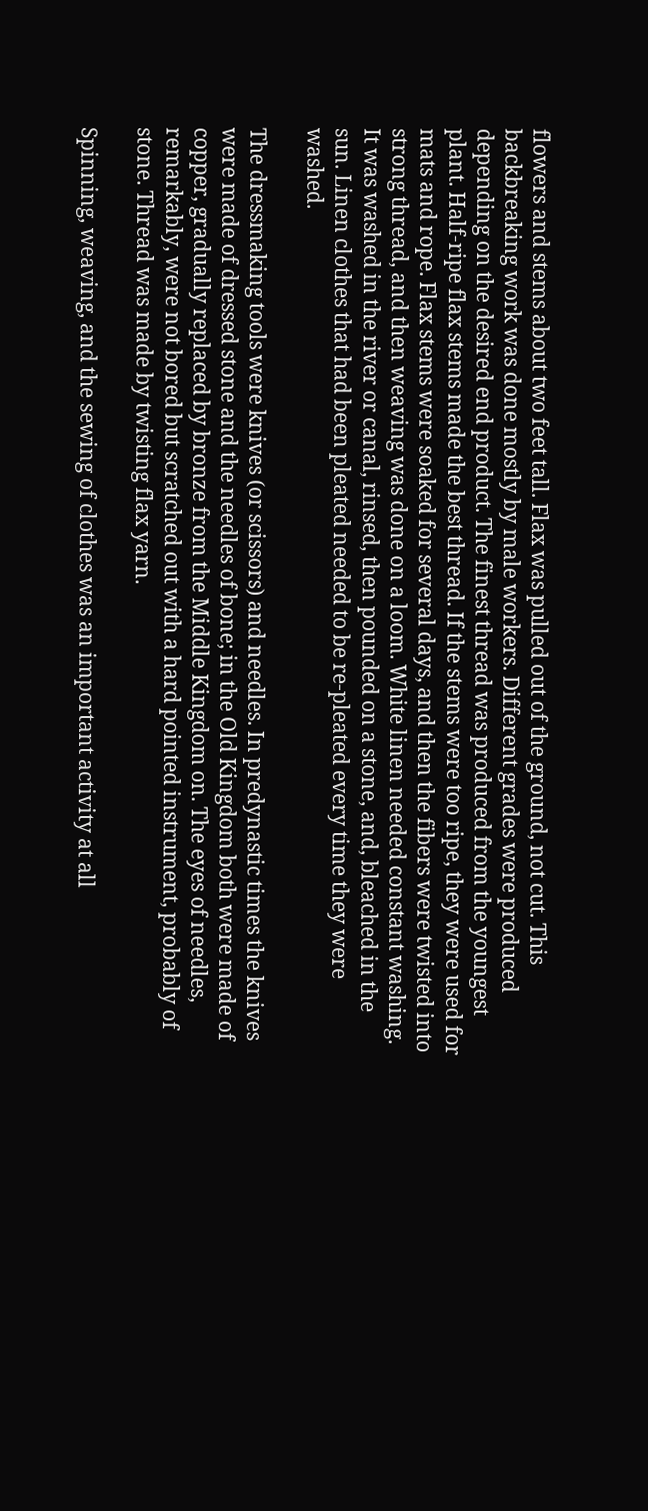flowers and stems about two feet tall. Flax was pulled out of the ground, not cut. This backbreaking work was done mostly by male workers. Different grades were produced depending on the desired end product. The finest thread was produced from the youngest plant. Half-ripe flax stems made the best thread. If the stems were too ripe, they were used for mats and rope. Flax stems were soaked for several days, and then the fibers were twisted into strong thread, and then weaving was done on a loom. White linen needed constant washing. It was washed in the river or canal, rinsed, then pounded on a stone, and, bleached in the sun. Linen clothes that had been pleated needed to be re-pleated every time they were washed.

The dressmaking tools were knives (or scissors) and needles. In predynastic times the knives were made of dressed stone and the needles of bone; in the Old Kingdom both were made of copper, gradually replaced by bronze from the Middle Kingdom on. The eyes of needles, remarkably, were not bored but scratched out with a hard pointed instrument, probably of stone. Thread was made by twisting flax yarn.

Spinning, weaving, and the sewing of clothes was an important activity at all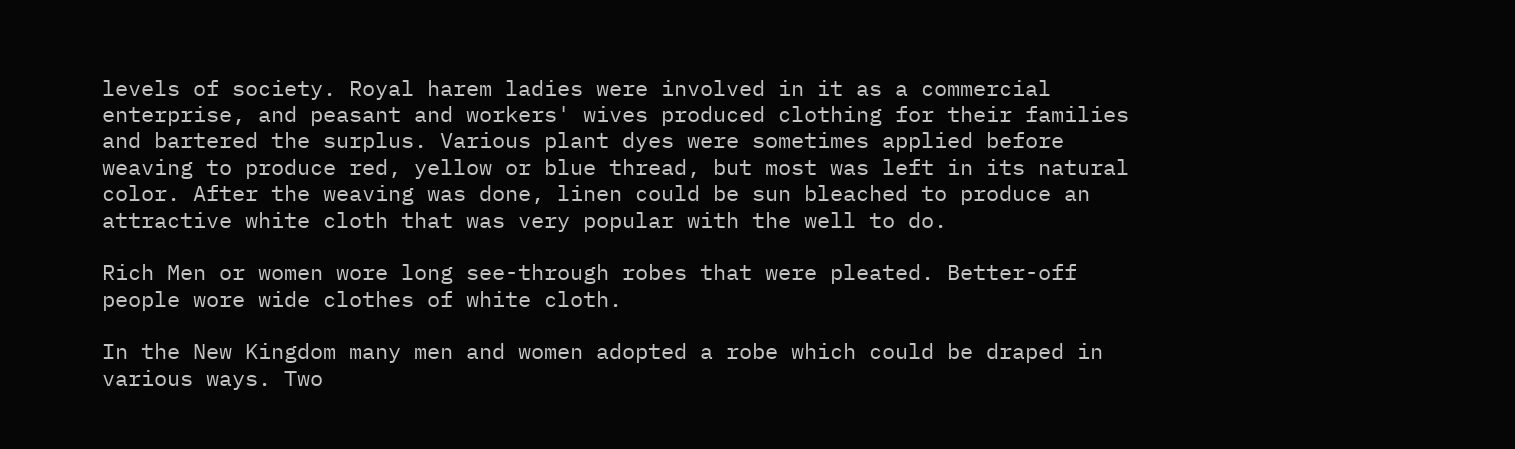levels of society. Royal harem ladies were involved in it as a commercial enterprise, and peasant and workers' wives produced clothing for their families and bartered the surplus. Various plant dyes were sometimes applied before weaving to produce red, yellow or blue thread, but most was left in its natural color. After the weaving was done, linen could be sun bleached to produce an attractive white cloth that was very popular with the well to do.

Rich Men or women wore long see-through robes that were pleated. Better-off people wore wide clothes of white cloth.

In the New Kingdom many men and women adopted a robe which could be draped in various ways. Two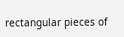rectangular pieces of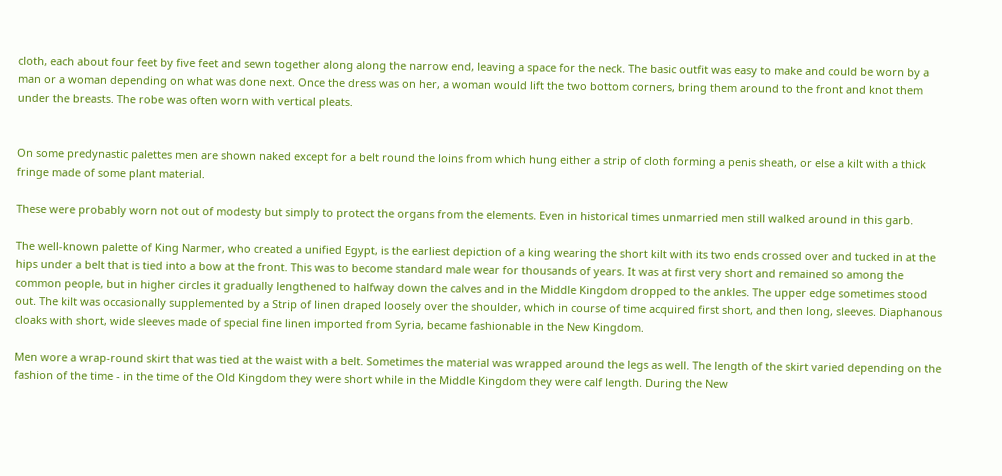cloth, each about four feet by five feet and sewn together along along the narrow end, leaving a space for the neck. The basic outfit was easy to make and could be worn by a man or a woman depending on what was done next. Once the dress was on her, a woman would lift the two bottom corners, bring them around to the front and knot them under the breasts. The robe was often worn with vertical pleats.


On some predynastic palettes men are shown naked except for a belt round the loins from which hung either a strip of cloth forming a penis sheath, or else a kilt with a thick fringe made of some plant material.

These were probably worn not out of modesty but simply to protect the organs from the elements. Even in historical times unmarried men still walked around in this garb.

The well-known palette of King Narmer, who created a unified Egypt, is the earliest depiction of a king wearing the short kilt with its two ends crossed over and tucked in at the hips under a belt that is tied into a bow at the front. This was to become standard male wear for thousands of years. It was at first very short and remained so among the common people, but in higher circles it gradually lengthened to halfway down the calves and in the Middle Kingdom dropped to the ankles. The upper edge sometimes stood out. The kilt was occasionally supplemented by a Strip of linen draped loosely over the shoulder, which in course of time acquired first short, and then long, sleeves. Diaphanous cloaks with short, wide sleeves made of special fine linen imported from Syria, became fashionable in the New Kingdom.

Men wore a wrap-round skirt that was tied at the waist with a belt. Sometimes the material was wrapped around the legs as well. The length of the skirt varied depending on the fashion of the time - in the time of the Old Kingdom they were short while in the Middle Kingdom they were calf length. During the New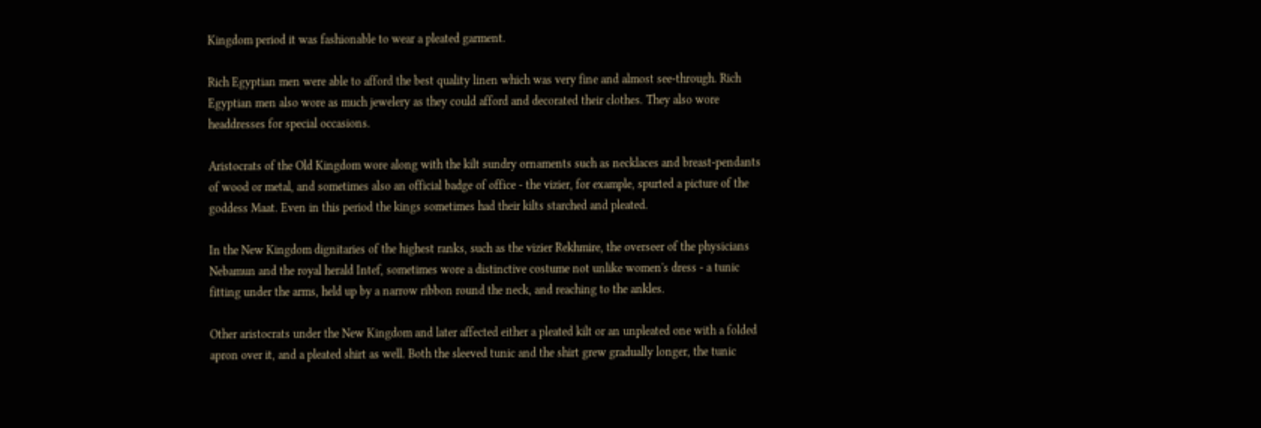Kingdom period it was fashionable to wear a pleated garment.

Rich Egyptian men were able to afford the best quality linen which was very fine and almost see-through. Rich Egyptian men also wore as much jewelery as they could afford and decorated their clothes. They also wore headdresses for special occasions.

Aristocrats of the Old Kingdom wore along with the kilt sundry ornaments such as necklaces and breast-pendants of wood or metal, and sometimes also an official badge of office - the vizier, for example, spurted a picture of the goddess Maat. Even in this period the kings sometimes had their kilts starched and pleated.

In the New Kingdom dignitaries of the highest ranks, such as the vizier Rekhmire, the overseer of the physicians Nebamun and the royal herald Intef, sometimes wore a distinctive costume not unlike women's dress - a tunic fitting under the arms, held up by a narrow ribbon round the neck, and reaching to the ankles.

Other aristocrats under the New Kingdom and later affected either a pleated kilt or an unpleated one with a folded apron over it, and a pleated shirt as well. Both the sleeved tunic and the shirt grew gradually longer, the tunic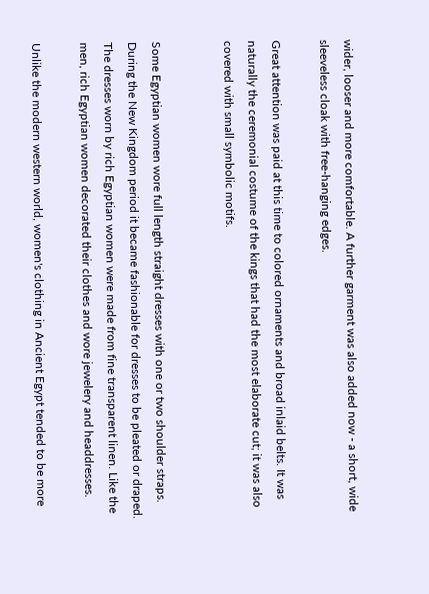wider, looser and more comfortable. A further garment was also added now - a short, wide sleeveless cloak with free-hanging edges.

Great attention was paid at this time to colored ornaments and broad inlaid belts. It was naturally the ceremonial costume of the kings that had the most elaborate cut; it was also covered with small symbolic motifs.


Some Egyptian women wore full length straight dresses with one or two shoulder straps. During the New Kingdom period it became fashionable for dresses to be pleated or draped. The dresses worn by rich Egyptian women were made from fine transparent linen. Like the men, rich Egyptian women decorated their clothes and wore jewelery and headdresses.

Unlike the modern western world, women's clothing in Ancient Egypt tended to be more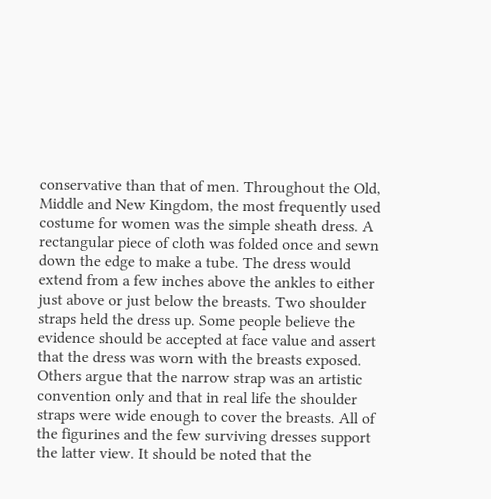conservative than that of men. Throughout the Old, Middle and New Kingdom, the most frequently used costume for women was the simple sheath dress. A rectangular piece of cloth was folded once and sewn down the edge to make a tube. The dress would extend from a few inches above the ankles to either just above or just below the breasts. Two shoulder straps held the dress up. Some people believe the evidence should be accepted at face value and assert that the dress was worn with the breasts exposed. Others argue that the narrow strap was an artistic convention only and that in real life the shoulder straps were wide enough to cover the breasts. All of the figurines and the few surviving dresses support the latter view. It should be noted that the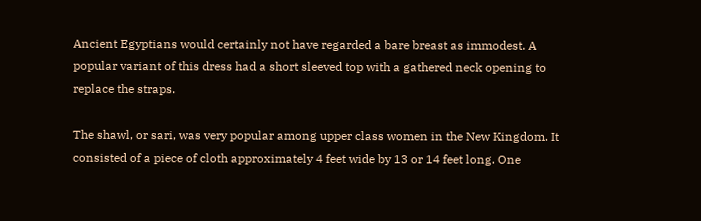Ancient Egyptians would certainly not have regarded a bare breast as immodest. A popular variant of this dress had a short sleeved top with a gathered neck opening to replace the straps.

The shawl, or sari, was very popular among upper class women in the New Kingdom. It consisted of a piece of cloth approximately 4 feet wide by 13 or 14 feet long. One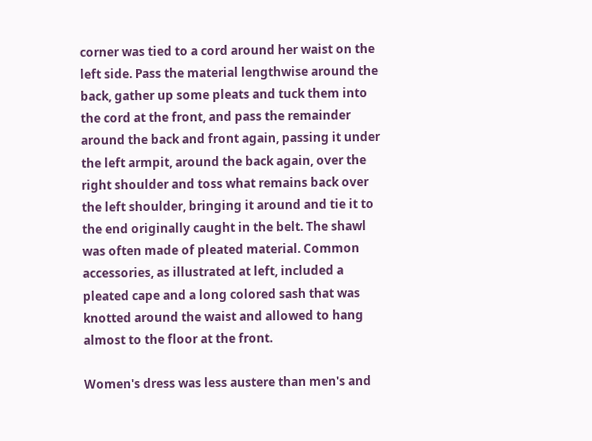corner was tied to a cord around her waist on the left side. Pass the material lengthwise around the back, gather up some pleats and tuck them into the cord at the front, and pass the remainder around the back and front again, passing it under the left armpit, around the back again, over the right shoulder and toss what remains back over the left shoulder, bringing it around and tie it to the end originally caught in the belt. The shawl was often made of pleated material. Common accessories, as illustrated at left, included a pleated cape and a long colored sash that was knotted around the waist and allowed to hang almost to the floor at the front.

Women's dress was less austere than men's and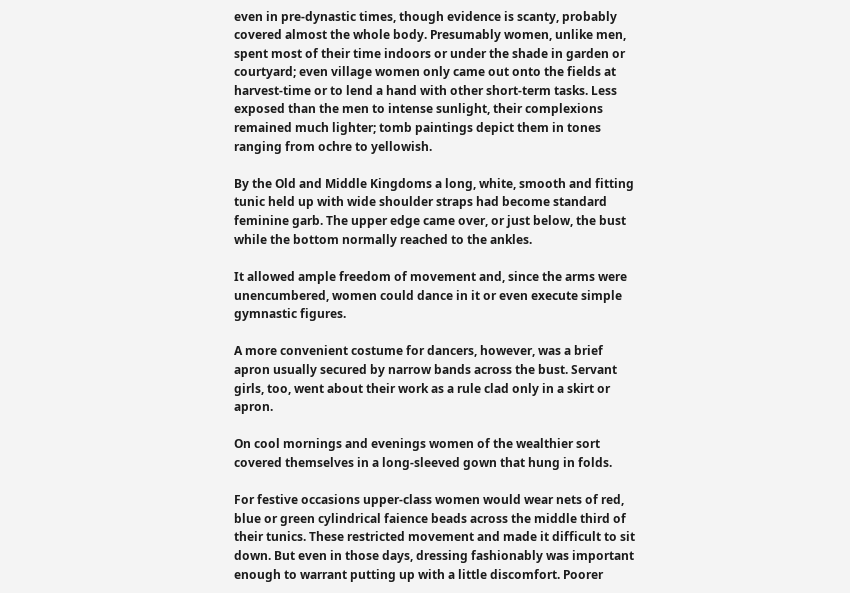even in pre-dynastic times, though evidence is scanty, probably covered almost the whole body. Presumably women, unlike men, spent most of their time indoors or under the shade in garden or courtyard; even village women only came out onto the fields at harvest-time or to lend a hand with other short-term tasks. Less exposed than the men to intense sunlight, their complexions remained much lighter; tomb paintings depict them in tones ranging from ochre to yellowish.

By the Old and Middle Kingdoms a long, white, smooth and fitting tunic held up with wide shoulder straps had become standard feminine garb. The upper edge came over, or just below, the bust while the bottom normally reached to the ankles.

It allowed ample freedom of movement and, since the arms were unencumbered, women could dance in it or even execute simple gymnastic figures.

A more convenient costume for dancers, however, was a brief apron usually secured by narrow bands across the bust. Servant girls, too, went about their work as a rule clad only in a skirt or apron.

On cool mornings and evenings women of the wealthier sort covered themselves in a long-sleeved gown that hung in folds.

For festive occasions upper-class women would wear nets of red, blue or green cylindrical faience beads across the middle third of their tunics. These restricted movement and made it difficult to sit down. But even in those days, dressing fashionably was important enough to warrant putting up with a little discomfort. Poorer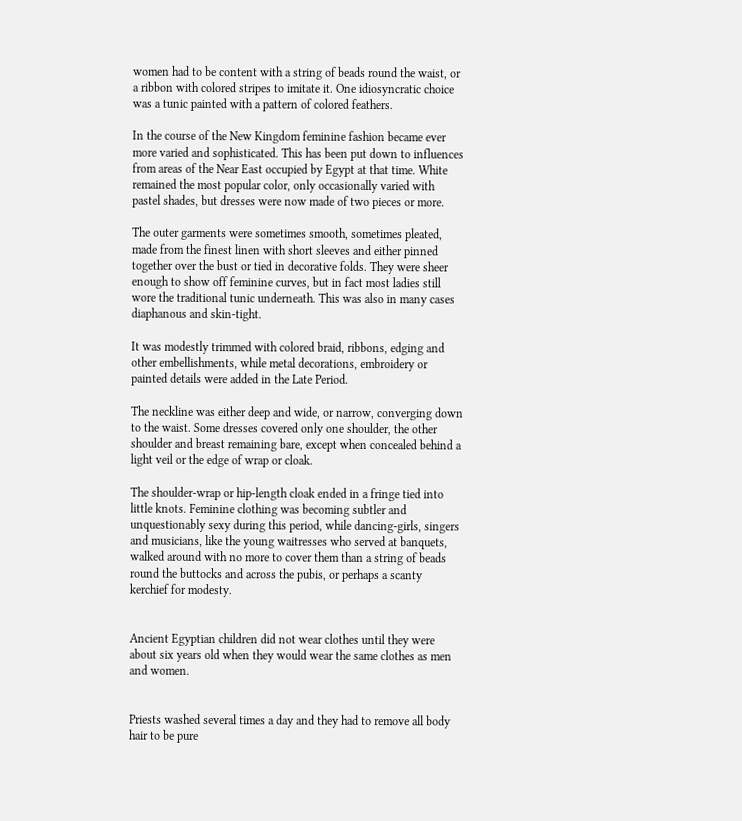women had to be content with a string of beads round the waist, or a ribbon with colored stripes to imitate it. One idiosyncratic choice was a tunic painted with a pattern of colored feathers.

In the course of the New Kingdom feminine fashion became ever more varied and sophisticated. This has been put down to influences from areas of the Near East occupied by Egypt at that time. White remained the most popular color, only occasionally varied with pastel shades, but dresses were now made of two pieces or more.

The outer garments were sometimes smooth, sometimes pleated, made from the finest linen with short sleeves and either pinned together over the bust or tied in decorative folds. They were sheer enough to show off feminine curves, but in fact most ladies still wore the traditional tunic underneath. This was also in many cases diaphanous and skin-tight.

It was modestly trimmed with colored braid, ribbons, edging and other embellishments, while metal decorations, embroidery or painted details were added in the Late Period.

The neckline was either deep and wide, or narrow, converging down to the waist. Some dresses covered only one shoulder, the other shoulder and breast remaining bare, except when concealed behind a light veil or the edge of wrap or cloak.

The shoulder-wrap or hip-length cloak ended in a fringe tied into little knots. Feminine clothing was becoming subtler and unquestionably sexy during this period, while dancing-girls, singers and musicians, like the young waitresses who served at banquets, walked around with no more to cover them than a string of beads round the buttocks and across the pubis, or perhaps a scanty kerchief for modesty.


Ancient Egyptian children did not wear clothes until they were about six years old when they would wear the same clothes as men and women.


Priests washed several times a day and they had to remove all body hair to be pure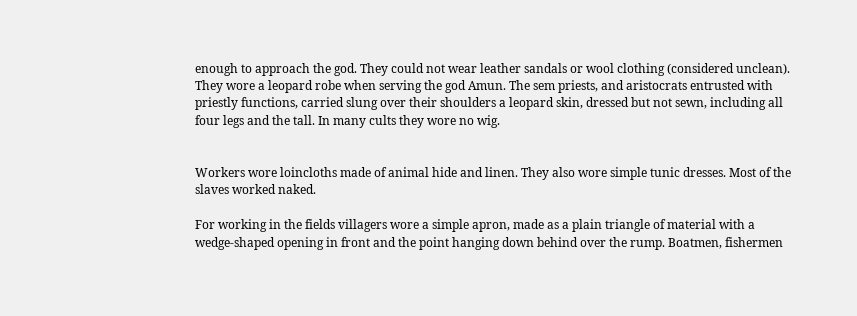enough to approach the god. They could not wear leather sandals or wool clothing (considered unclean). They wore a leopard robe when serving the god Amun. The sem priests, and aristocrats entrusted with priestly functions, carried slung over their shoulders a leopard skin, dressed but not sewn, including all four legs and the tall. In many cults they wore no wig.


Workers wore loincloths made of animal hide and linen. They also wore simple tunic dresses. Most of the slaves worked naked.

For working in the fields villagers wore a simple apron, made as a plain triangle of material with a wedge-shaped opening in front and the point hanging down behind over the rump. Boatmen, fishermen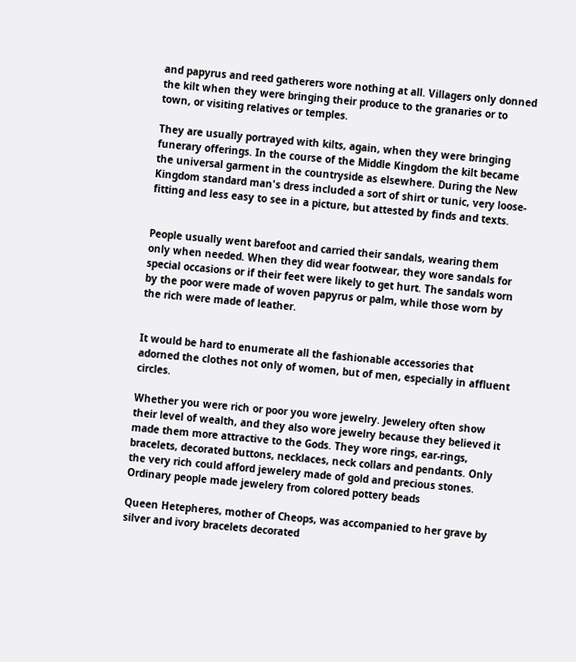and papyrus and reed gatherers wore nothing at all. Villagers only donned the kilt when they were bringing their produce to the granaries or to town, or visiting relatives or temples.

They are usually portrayed with kilts, again, when they were bringing funerary offerings. In the course of the Middle Kingdom the kilt became the universal garment in the countryside as elsewhere. During the New Kingdom standard man's dress included a sort of shirt or tunic, very loose-fitting and less easy to see in a picture, but attested by finds and texts.


People usually went barefoot and carried their sandals, wearing them only when needed. When they did wear footwear, they wore sandals for special occasions or if their feet were likely to get hurt. The sandals worn by the poor were made of woven papyrus or palm, while those worn by the rich were made of leather.


It would be hard to enumerate all the fashionable accessories that adorned the clothes not only of women, but of men, especially in affluent circles.

Whether you were rich or poor you wore jewelry. Jewelery often show their level of wealth, and they also wore jewelry because they believed it made them more attractive to the Gods. They wore rings, ear-rings, bracelets, decorated buttons, necklaces, neck collars and pendants. Only the very rich could afford jewelery made of gold and precious stones. Ordinary people made jewelery from colored pottery beads

Queen Hetepheres, mother of Cheops, was accompanied to her grave by silver and ivory bracelets decorated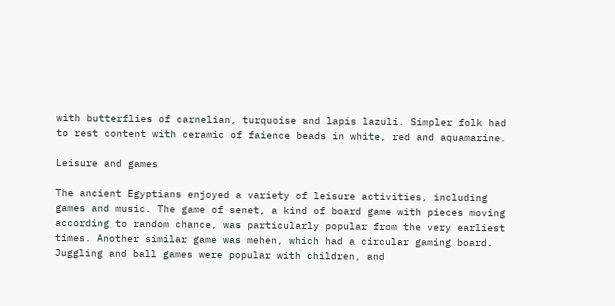with butterflies of carnelian, turquoise and lapis lazuli. Simpler folk had to rest content with ceramic of faience beads in white, red and aquamarine.

Leisure and games

The ancient Egyptians enjoyed a variety of leisure activities, including games and music. The game of senet, a kind of board game with pieces moving according to random chance, was particularly popular from the very earliest times. Another similar game was mehen, which had a circular gaming board. Juggling and ball games were popular with children, and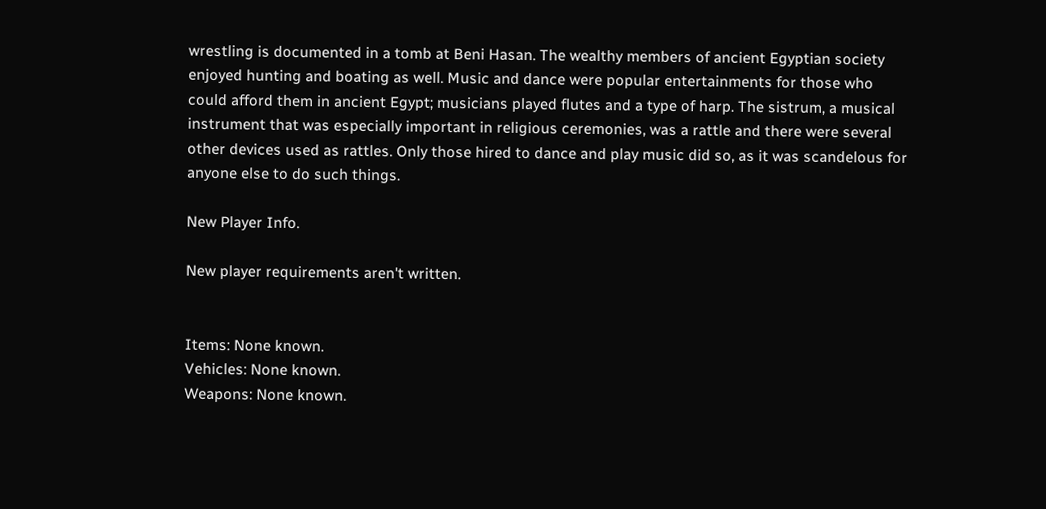wrestling is documented in a tomb at Beni Hasan. The wealthy members of ancient Egyptian society enjoyed hunting and boating as well. Music and dance were popular entertainments for those who could afford them in ancient Egypt; musicians played flutes and a type of harp. The sistrum, a musical instrument that was especially important in religious ceremonies, was a rattle and there were several other devices used as rattles. Only those hired to dance and play music did so, as it was scandelous for anyone else to do such things.

New Player Info.

New player requirements aren't written.


Items: None known.
Vehicles: None known.
Weapons: None known.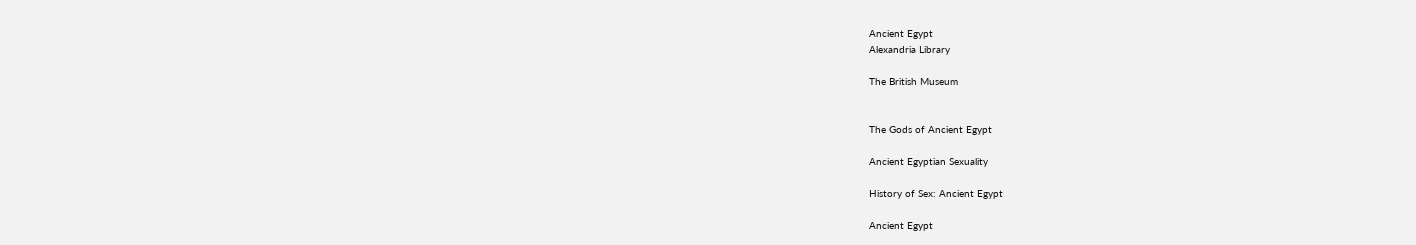Ancient Egypt
Alexandria Library

The British Museum


The Gods of Ancient Egypt

Ancient Egyptian Sexuality

History of Sex: Ancient Egypt

Ancient Egypt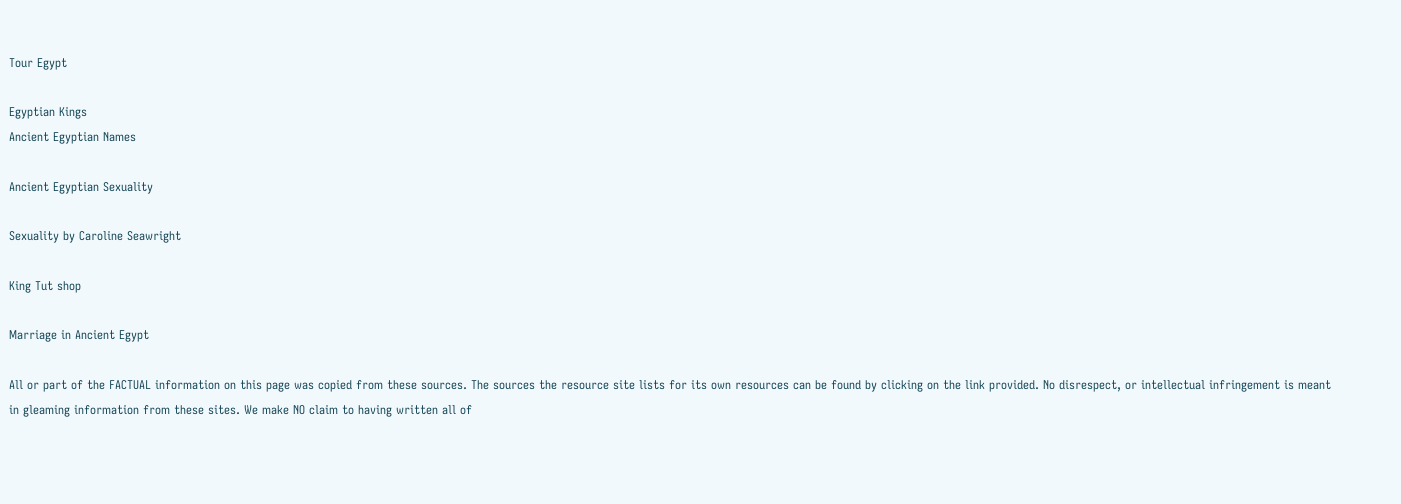Tour Egypt

Egyptian Kings
Ancient Egyptian Names

Ancient Egyptian Sexuality

Sexuality by Caroline Seawright

King Tut shop

Marriage in Ancient Egypt

All or part of the FACTUAL information on this page was copied from these sources. The sources the resource site lists for its own resources can be found by clicking on the link provided. No disrespect, or intellectual infringement is meant in gleaming information from these sites. We make NO claim to having written all of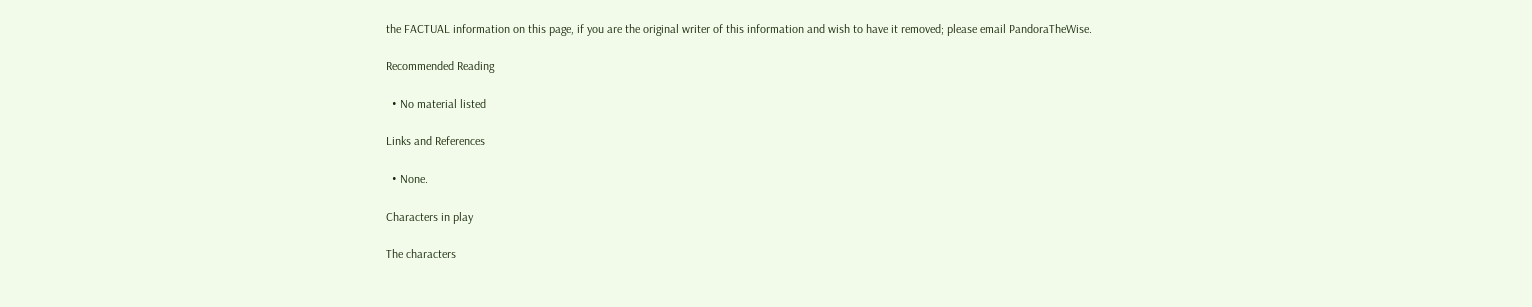the FACTUAL information on this page, if you are the original writer of this information and wish to have it removed; please email PandoraTheWise.

Recommended Reading

  • No material listed

Links and References

  • None.

Characters in play

The characters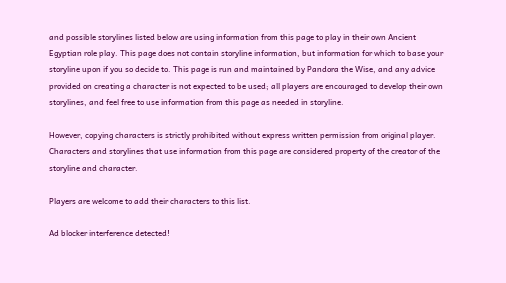and possible storylines listed below are using information from this page to play in their own Ancient Egyptian role play. This page does not contain storyline information, but information for which to base your storyline upon if you so decide to. This page is run and maintained by Pandora the Wise, and any advice provided on creating a character is not expected to be used; all players are encouraged to develop their own storylines, and feel free to use information from this page as needed in storyline.

However, copying characters is strictly prohibited without express written permission from original player. Characters and storylines that use information from this page are considered property of the creator of the storyline and character.

Players are welcome to add their characters to this list.

Ad blocker interference detected!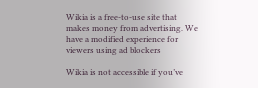Wikia is a free-to-use site that makes money from advertising. We have a modified experience for viewers using ad blockers

Wikia is not accessible if you’ve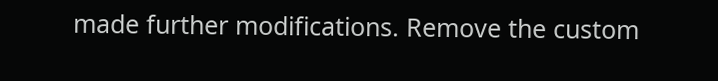made further modifications. Remove the custom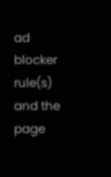ad blocker rule(s) and the page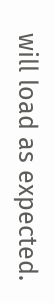will load as expected.